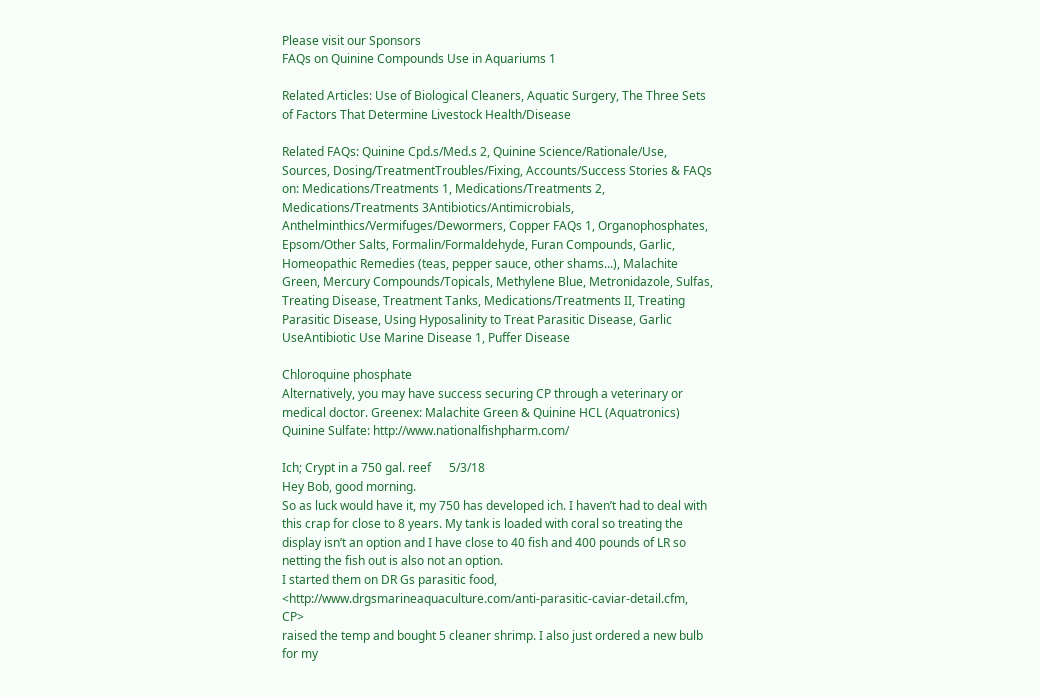Please visit our Sponsors
FAQs on Quinine Compounds Use in Aquariums 1

Related Articles: Use of Biological Cleaners, Aquatic Surgery, The Three Sets of Factors That Determine Livestock Health/Disease

Related FAQs: Quinine Cpd.s/Med.s 2, Quinine Science/Rationale/Use, Sources, Dosing/TreatmentTroubles/Fixing, Accounts/Success Stories & FAQs on: Medications/Treatments 1, Medications/Treatments 2, Medications/Treatments 3Antibiotics/Antimicrobials, Anthelminthics/Vermifuges/Dewormers, Copper FAQs 1, Organophosphates, Epsom/Other Salts, Formalin/Formaldehyde, Furan Compounds, Garlic, Homeopathic Remedies (teas, pepper sauce, other shams...), Malachite Green, Mercury Compounds/Topicals, Methylene Blue, Metronidazole, Sulfas, Treating Disease, Treatment Tanks, Medications/Treatments II, Treating Parasitic Disease, Using Hyposalinity to Treat Parasitic Disease, Garlic UseAntibiotic Use Marine Disease 1, Puffer Disease

Chloroquine phosphate
Alternatively, you may have success securing CP through a veterinary or medical doctor. Greenex: Malachite Green & Quinine HCL (Aquatronics) Quinine Sulfate: http://www.nationalfishpharm.com/

Ich; Crypt in a 750 gal. reef      5/3/18
Hey Bob, good morning.
So as luck would have it, my 750 has developed ich. I haven’t had to deal with this crap for close to 8 years. My tank is loaded with coral so treating the display isn’t an option and I have close to 40 fish and 400 pounds of LR so netting the fish out is also not an option.
I started them on DR Gs parasitic food,
<http://www.drgsmarineaquaculture.com/anti-parasitic-caviar-detail.cfm,  CP>
raised the temp and bought 5 cleaner shrimp. I also just ordered a new bulb for my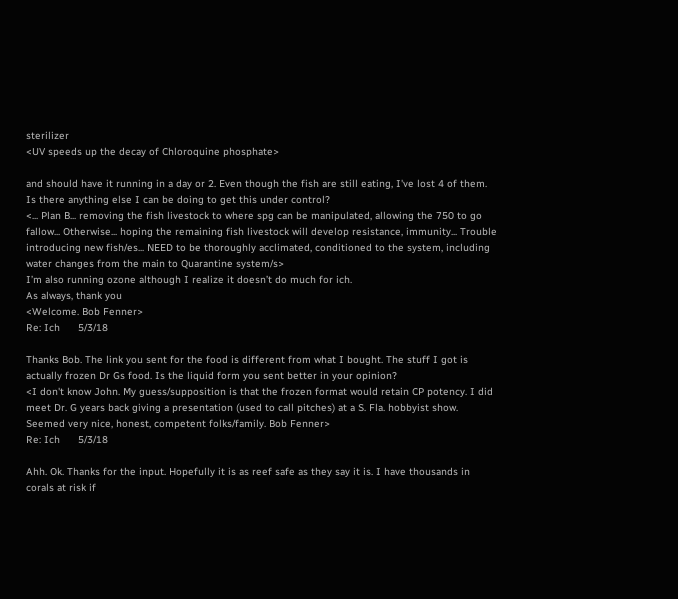sterilizer
<UV speeds up the decay of Chloroquine phosphate>

and should have it running in a day or 2. Even though the fish are still eating, I've lost 4 of them. Is there anything else I can be doing to get this under control?
<... Plan B... removing the fish livestock to where spg can be manipulated, allowing the 750 to go fallow... Otherwise... hoping the remaining fish livestock will develop resistance, immunity... Trouble introducing new fish/es... NEED to be thoroughly acclimated, conditioned to the system, including water changes from the main to Quarantine system/s>
I’m also running ozone although I realize it doesn’t do much for ich.
As always, thank you
<Welcome. Bob Fenner>
Re: Ich      5/3/18

Thanks Bob. The link you sent for the food is different from what I bought. The stuff I got is actually frozen Dr Gs food. Is the liquid form you sent better in your opinion?
<I don't know John. My guess/supposition is that the frozen format would retain CP potency. I did meet Dr. G years back giving a presentation (used to call pitches) at a S. Fla. hobbyist show. Seemed very nice, honest, competent folks/family. Bob Fenner>
Re: Ich      5/3/18

Ahh. Ok. Thanks for the input. Hopefully it is as reef safe as they say it is. I have thousands in corals at risk if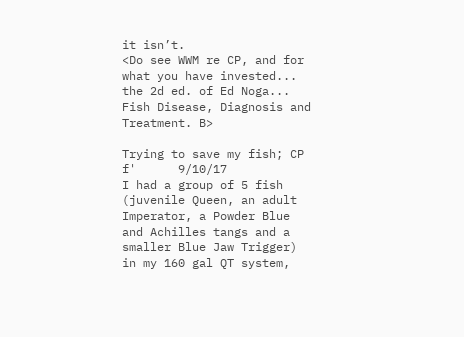it isn’t.
<Do see WWM re CP, and for what you have invested... the 2d ed. of Ed Noga... Fish Disease, Diagnosis and Treatment. B>

Trying to save my fish; CP f'      9/10/17
I had a group of 5 fish (juvenile Queen, an adult Imperator, a Powder Blue and Achilles tangs and a smaller Blue Jaw Trigger) in my 160 gal QT system,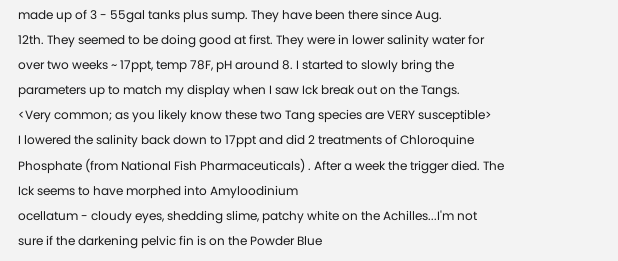made up of 3 - 55gal tanks plus sump. They have been there since Aug.
12th. They seemed to be doing good at first. They were in lower salinity water for over two weeks ~ 17ppt, temp 78F, pH around 8. I started to slowly bring the parameters up to match my display when I saw Ick break out on the Tangs.
<Very common; as you likely know these two Tang species are VERY susceptible>
I lowered the salinity back down to 17ppt and did 2 treatments of Chloroquine Phosphate (from National Fish Pharmaceuticals) . After a week the trigger died. The Ick seems to have morphed into Amyloodinium
ocellatum - cloudy eyes, shedding slime, patchy white on the Achilles...I'm not sure if the darkening pelvic fin is on the Powder Blue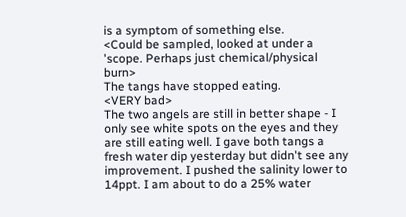is a symptom of something else.
<Could be sampled, looked at under a 'scope. Perhaps just chemical/physical burn>
The tangs have stopped eating.
<VERY bad>
The two angels are still in better shape - I only see white spots on the eyes and they are still eating well. I gave both tangs a fresh water dip yesterday but didn't see any improvement. I pushed the salinity lower to 14ppt. I am about to do a 25% water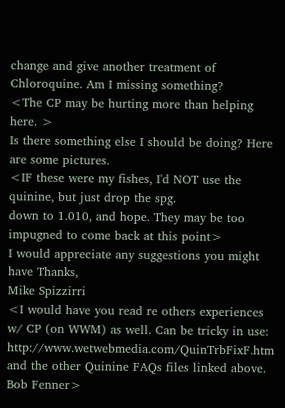change and give another treatment of Chloroquine. Am I missing something?
<The CP may be hurting more than helping here. >
Is there something else I should be doing? Here are some pictures.
<IF these were my fishes, I'd NOT use the quinine, but just drop the spg.
down to 1.010, and hope. They may be too impugned to come back at this point>
I would appreciate any suggestions you might have Thanks,
Mike Spizzirri
<I would have you read re others experiences w/ CP (on WWM) as well. Can be tricky in use: http://www.wetwebmedia.com/QuinTrbFixF.htm
and the other Quinine FAQs files linked above. Bob Fenner>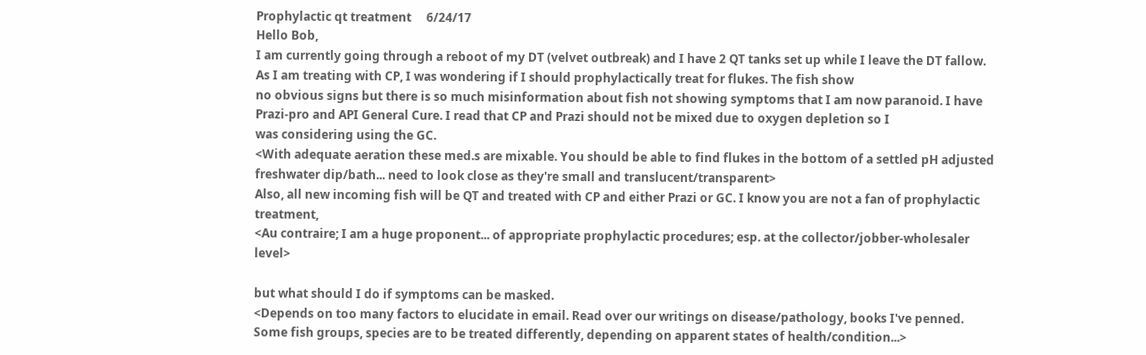Prophylactic qt treatment     6/24/17
Hello Bob,
I am currently going through a reboot of my DT (velvet outbreak) and I have 2 QT tanks set up while I leave the DT fallow. As I am treating with CP, I was wondering if I should prophylactically treat for flukes. The fish show
no obvious signs but there is so much misinformation about fish not showing symptoms that I am now paranoid. I have Prazi-pro and API General Cure. I read that CP and Prazi should not be mixed due to oxygen depletion so I
was considering using the GC.
<With adequate aeration these med.s are mixable. You should be able to find flukes in the bottom of a settled pH adjusted freshwater dip/bath... need to look close as they're small and translucent/transparent>
Also, all new incoming fish will be QT and treated with CP and either Prazi or GC. I know you are not a fan of prophylactic treatment,
<Au contraire; I am a huge proponent... of appropriate prophylactic procedures; esp. at the collector/jobber-wholesaler level>

but what should I do if symptoms can be masked.
<Depends on too many factors to elucidate in email. Read over our writings on disease/pathology, books I've penned. Some fish groups, species are to be treated differently, depending on apparent states of health/condition...>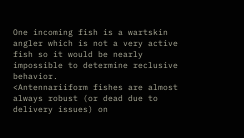One incoming fish is a wartskin angler which is not a very active fish so it would be nearly impossible to determine reclusive behavior.
<Antennariiform fishes are almost always robust (or dead due to delivery issues) on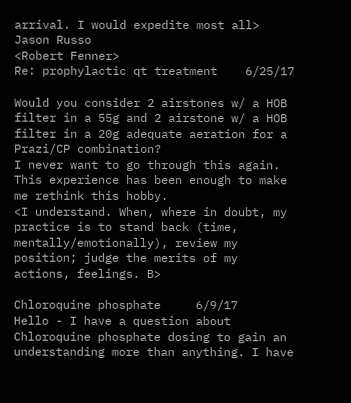arrival. I would expedite most all>
Jason Russo
<Robert Fenner>
Re: prophylactic qt treatment    6/25/17

Would you consider 2 airstones w/ a HOB filter in a 55g and 2 airstone w/ a HOB filter in a 20g adequate aeration for a Prazi/CP combination?
I never want to go through this again. This experience has been enough to make me rethink this hobby.
<I understand. When, where in doubt, my practice is to stand back (time, mentally/emotionally), review my position; judge the merits of my actions, feelings. B>

Chloroquine phosphate     6/9/17
Hello - I have a question about Chloroquine phosphate dosing to gain an understanding more than anything. I have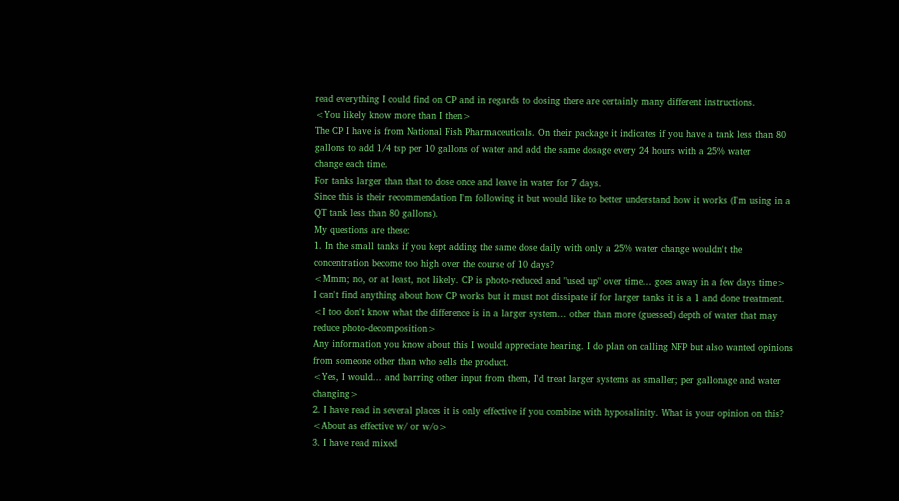read everything I could find on CP and in regards to dosing there are certainly many different instructions.
<You likely know more than I then>
The CP I have is from National Fish Pharmaceuticals. On their package it indicates if you have a tank less than 80 gallons to add 1/4 tsp per 10 gallons of water and add the same dosage every 24 hours with a 25% water
change each time.
For tanks larger than that to dose once and leave in water for 7 days.
Since this is their recommendation I'm following it but would like to better understand how it works (I'm using in a QT tank less than 80 gallons).
My questions are these:
1. In the small tanks if you kept adding the same dose daily with only a 25% water change wouldn't the concentration become too high over the course of 10 days?
<Mmm; no, or at least, not likely. CP is photo-reduced and "used up" over time... goes away in a few days time>
I can't find anything about how CP works but it must not dissipate if for larger tanks it is a 1 and done treatment.
<I too don't know what the difference is in a larger system... other than more (guessed) depth of water that may reduce photo-decomposition>
Any information you know about this I would appreciate hearing. I do plan on calling NFP but also wanted opinions from someone other than who sells the product.
<Yes, I would... and barring other input from them, I'd treat larger systems as smaller; per gallonage and water changing>
2. I have read in several places it is only effective if you combine with hyposalinity. What is your opinion on this?
<About as effective w/ or w/o>
3. I have read mixed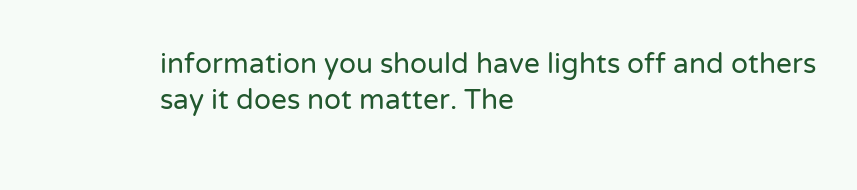information you should have lights off and others say it does not matter. The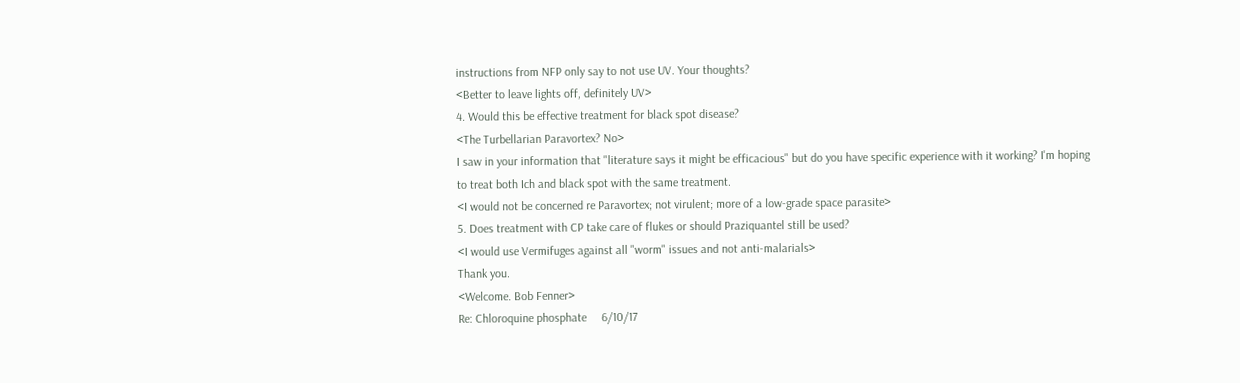instructions from NFP only say to not use UV. Your thoughts?
<Better to leave lights off, definitely UV>
4. Would this be effective treatment for black spot disease?
<The Turbellarian Paravortex? No>
I saw in your information that "literature says it might be efficacious" but do you have specific experience with it working? I'm hoping to treat both Ich and black spot with the same treatment.
<I would not be concerned re Paravortex; not virulent; more of a low-grade space parasite>
5. Does treatment with CP take care of flukes or should Praziquantel still be used?
<I would use Vermifuges against all "worm" issues and not anti-malarials>
Thank you.
<Welcome. Bob Fenner>
Re: Chloroquine phosphate     6/10/17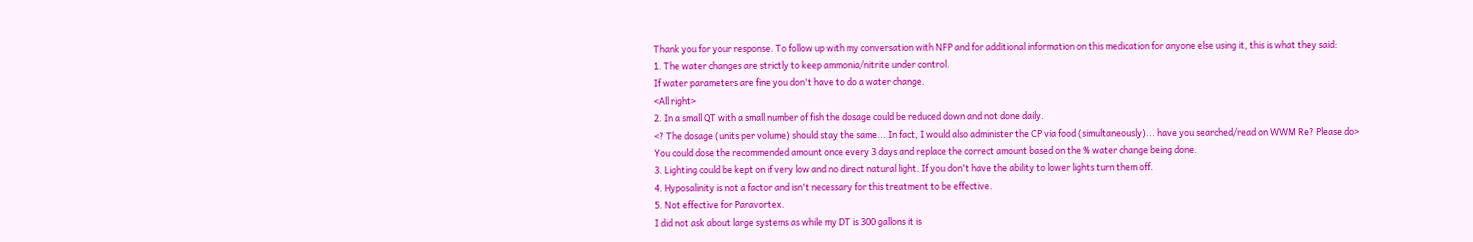Thank you for your response. To follow up with my conversation with NFP and for additional information on this medication for anyone else using it, this is what they said:
1. The water changes are strictly to keep ammonia/nitrite under control.
If water parameters are fine you don't have to do a water change.
<All right>
2. In a small QT with a small number of fish the dosage could be reduced down and not done daily.
<? The dosage (units per volume) should stay the same... In fact, I would also administer the CP via food (simultaneously)... have you searched/read on WWM Re? Please do>
You could dose the recommended amount once every 3 days and replace the correct amount based on the % water change being done.
3. Lighting could be kept on if very low and no direct natural light. If you don't have the ability to lower lights turn them off.
4. Hyposalinity is not a factor and isn't necessary for this treatment to be effective.
5. Not effective for Paravortex.
I did not ask about large systems as while my DT is 300 gallons it is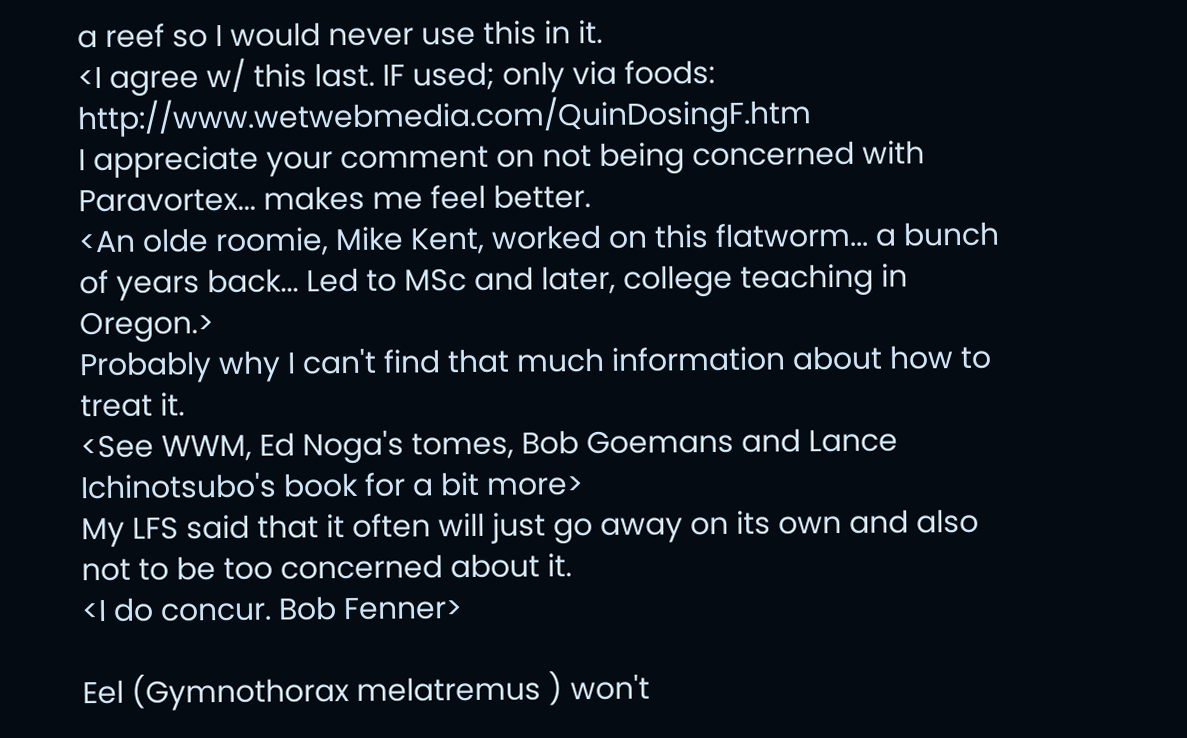a reef so I would never use this in it.
<I agree w/ this last. IF used; only via foods: http://www.wetwebmedia.com/QuinDosingF.htm
I appreciate your comment on not being concerned with Paravortex... makes me feel better.
<An olde roomie, Mike Kent, worked on this flatworm... a bunch of years back... Led to MSc and later, college teaching in Oregon.>
Probably why I can't find that much information about how to treat it.
<See WWM, Ed Noga's tomes, Bob Goemans and Lance Ichinotsubo's book for a bit more>
My LFS said that it often will just go away on its own and also not to be too concerned about it.
<I do concur. Bob Fenner>

Eel (Gymnothorax melatremus ) won't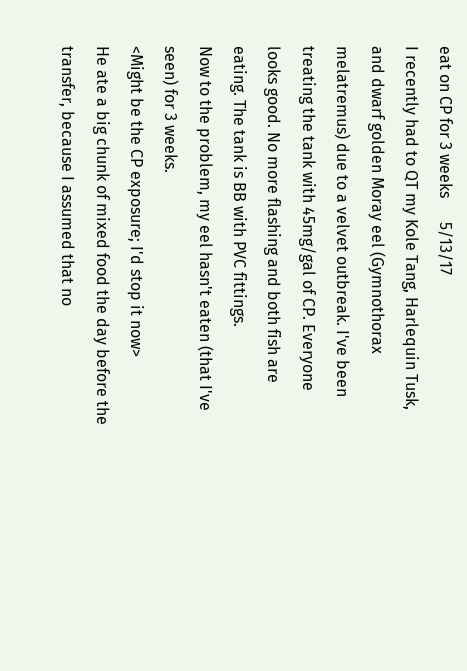eat on CP for 3 weeks      5/13/17
I recently had to QT my Kole Tang, Harlequin Tusk, and dwarf golden Moray eel (Gymnothorax melatremus) due to a velvet outbreak. I've been treating the tank with 45mg/gal of CP. Everyone looks good. No more flashing and both fish are eating. The tank is BB with PVC fittings.
Now to the problem, my eel hasn't eaten (that I've seen) for 3 weeks.
<Might be the CP exposure; I'd stop it now>
He ate a big chunk of mixed food the day before the transfer, because I assumed that no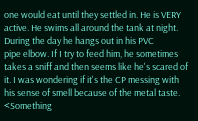one would eat until they settled in. He is VERY active. He swims all around the tank at night. During the day he hangs out in his PVC
pipe elbow. If I try to feed him, he sometimes takes a sniff and then seems like he's scared of it. I was wondering if it's the CP messing with his sense of smell because of the metal taste.
<Something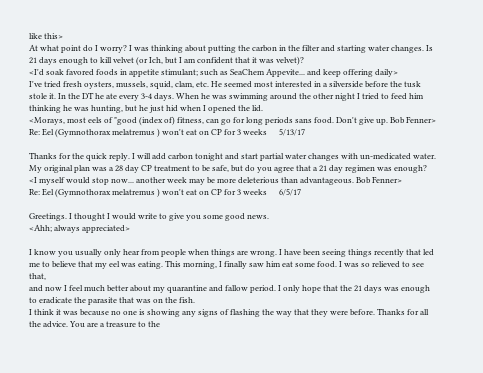like this>
At what point do I worry? I was thinking about putting the carbon in the filter and starting water changes. Is 21 days enough to kill velvet (or Ich, but I am confident that it was velvet)?
<I'd soak favored foods in appetite stimulant; such as SeaChem Appevite... and keep offering daily>
I've tried fresh oysters, mussels, squid, clam, etc. He seemed most interested in a silverside before the tusk stole it. In the DT he ate every 3-4 days. When he was swimming around the other night I tried to feed him
thinking he was hunting, but he just hid when I opened the lid.
<Morays, most eels of "good (index of) fitness, can go for long periods sans food. Don't give up. Bob Fenner>
Re: Eel (Gymnothorax melatremus ) won't eat on CP for 3 weeks      5/13/17

Thanks for the quick reply. I will add carbon tonight and start partial water changes with un-medicated water. My original plan was a 28 day CP treatment to be safe, but do you agree that a 21 day regimen was enough?
<I myself would stop now... another week may be more deleterious than advantageous. Bob Fenner>
Re: Eel (Gymnothorax melatremus ) won't eat on CP for 3 weeks      6/5/17

Greetings. I thought I would write to give you some good news.
<Ahh; always appreciated>

I know you usually only hear from people when things are wrong. I have been seeing things recently that led me to believe that my eel was eating. This morning, I finally saw him eat some food. I was so relieved to see that,
and now I feel much better about my quarantine and fallow period. I only hope that the 21 days was enough to eradicate the parasite that was on the fish.
I think it was because no one is showing any signs of flashing the way that they were before. Thanks for all the advice. You are a treasure to the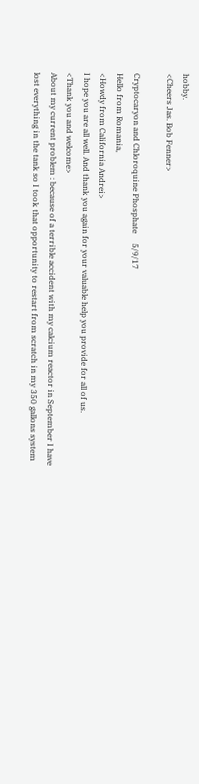hobby.
<Cheers Jas. Bob Fenner>

Cryptocaryon and Chloroquine Phosphate     5/9/17
Hello from Romania,
<Howdy from California Andrei>
I hope you are all well. And thank you again for your valuable help you provide for all of us.
<Thank you and welcome>
About my current problem : because of a terrible accident with my calcium reactor in September I have lost everything in the tank so I took that opportunity to restart from scratch in my 350 gallons system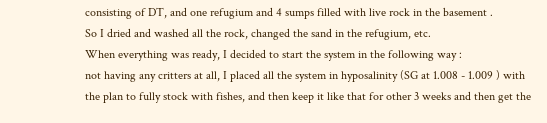consisting of DT, and one refugium and 4 sumps filled with live rock in the basement .
So I dried and washed all the rock, changed the sand in the refugium, etc.
When everything was ready, I decided to start the system in the following way :
not having any critters at all, I placed all the system in hyposalinity (SG at 1.008 - 1.009 ) with the plan to fully stock with fishes, and then keep it like that for other 3 weeks and then get the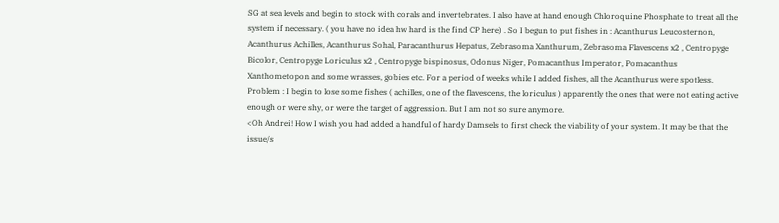SG at sea levels and begin to stock with corals and invertebrates. I also have at hand enough Chloroquine Phosphate to treat all the system if necessary. ( you have no idea hw hard is the find CP here) . So I begun to put fishes in : Acanthurus Leucosternon, Acanthurus Achilles, Acanthurus Sohal, Paracanthurus Hepatus, Zebrasoma Xanthurum, Zebrasoma Flavescens x2 , Centropyge Bicolor, Centropyge Loriculus x2 , Centropyge bispinosus, Odonus Niger, Pomacanthus Imperator, Pomacanthus Xanthometopon and some wrasses, gobies etc. For a period of weeks while I added fishes, all the Acanthurus were spotless.
Problem : I begin to lose some fishes ( achilles, one of the flavescens, the loriculus ) apparently the ones that were not eating active enough or were shy, or were the target of aggression. But I am not so sure anymore.
<Oh Andrei! How I wish you had added a handful of hardy Damsels to first check the viability of your system. It may be that the issue/s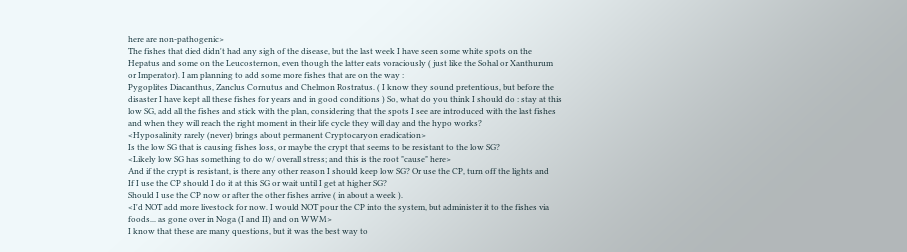here are non-pathogenic>
The fishes that died didn't had any sigh of the disease, but the last week I have seen some white spots on the Hepatus and some on the Leucosternon, even though the latter eats voraciously ( just like the Sohal or Xanthurum or Imperator). I am planning to add some more fishes that are on the way :
Pygoplites Diacanthus, Zanclus Cornutus and Chelmon Rostratus. ( I know they sound pretentious, but before the disaster I have kept all these fishes for years and in good conditions ) So, what do you think I should do : stay at this low SG, add all the fishes and stick with the plan, considering that the spots I see are introduced with the last fishes and when they will reach the right moment in their life cycle they will day and the hypo works?
<Hyposalinity rarely (never) brings about permanent Cryptocaryon eradication>
Is the low SG that is causing fishes loss, or maybe the crypt that seems to be resistant to the low SG?
<Likely low SG has something to do w/ overall stress; and this is the root "cause" here>
And if the crypt is resistant, is there any other reason I should keep low SG? Or use the CP, turn off the lights and
If I use the CP should I do it at this SG or wait until I get at higher SG?
Should I use the CP now or after the other fishes arrive ( in about a week ).
<I'd NOT add more livestock for now. I would NOT pour the CP into the system, but administer it to the fishes via foods... as gone over in Noga (I and II) and on WWM>
I know that these are many questions, but it was the best way to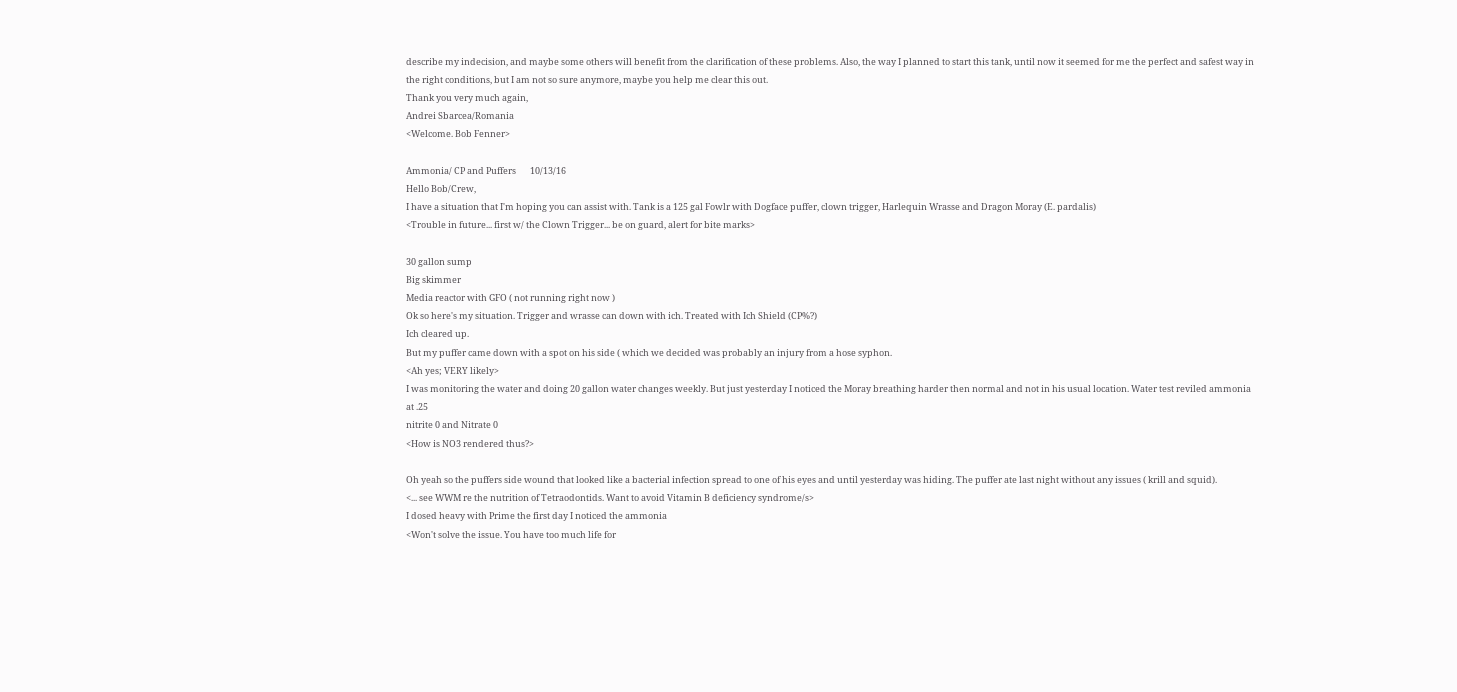describe my indecision, and maybe some others will benefit from the clarification of these problems. Also, the way I planned to start this tank, until now it seemed for me the perfect and safest way in the right conditions, but I am not so sure anymore, maybe you help me clear this out.
Thank you very much again,
Andrei Sbarcea/Romania
<Welcome. Bob Fenner>

Ammonia/ CP and Puffers       10/13/16
Hello Bob/Crew,
I have a situation that I'm hoping you can assist with. Tank is a 125 gal Fowlr with Dogface puffer, clown trigger, Harlequin Wrasse and Dragon Moray (E. pardalis)
<Trouble in future... first w/ the Clown Trigger... be on guard, alert for bite marks>

30 gallon sump
Big skimmer
Media reactor with GFO ( not running right now )
Ok so here's my situation. Trigger and wrasse can down with ich. Treated with Ich Shield (CP%?)
Ich cleared up.
But my puffer came down with a spot on his side ( which we decided was probably an injury from a hose syphon.
<Ah yes; VERY likely>
I was monitoring the water and doing 20 gallon water changes weekly. But just yesterday I noticed the Moray breathing harder then normal and not in his usual location. Water test reviled ammonia at .25
nitrite 0 and Nitrate 0
<How is NO3 rendered thus?>

Oh yeah so the puffers side wound that looked like a bacterial infection spread to one of his eyes and until yesterday was hiding. The puffer ate last night without any issues ( krill and squid).
<... see WWM re the nutrition of Tetraodontids. Want to avoid Vitamin B deficiency syndrome/s>
I dosed heavy with Prime the first day I noticed the ammonia
<Won't solve the issue. You have too much life for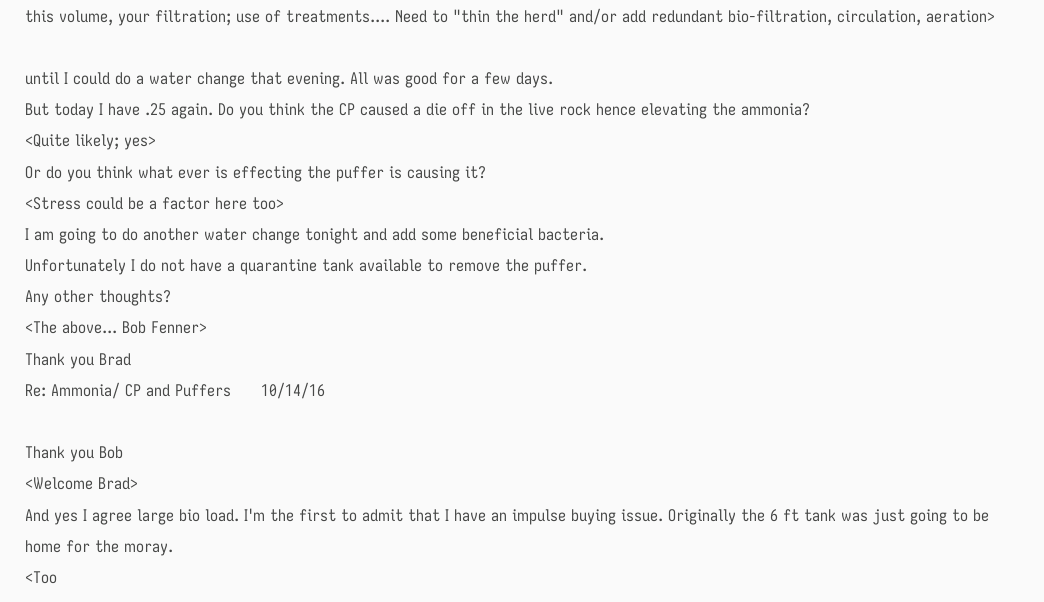this volume, your filtration; use of treatments.... Need to "thin the herd" and/or add redundant bio-filtration, circulation, aeration>

until I could do a water change that evening. All was good for a few days.
But today I have .25 again. Do you think the CP caused a die off in the live rock hence elevating the ammonia?
<Quite likely; yes>
Or do you think what ever is effecting the puffer is causing it?
<Stress could be a factor here too>
I am going to do another water change tonight and add some beneficial bacteria.
Unfortunately I do not have a quarantine tank available to remove the puffer.
Any other thoughts?
<The above... Bob Fenner>
Thank you Brad
Re: Ammonia/ CP and Puffers      10/14/16

Thank you Bob
<Welcome Brad>
And yes I agree large bio load. I'm the first to admit that I have an impulse buying issue. Originally the 6 ft tank was just going to be home for the moray.
<Too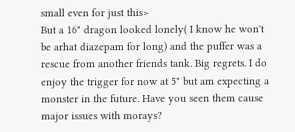small even for just this>
But a 16" dragon looked lonely( I know he won't be arhat diazepam for long) and the puffer was a rescue from another friends tank. Big regrets. I do enjoy the trigger for now at 5" but am expecting a monster in the future. Have you seen them cause major issues with morays?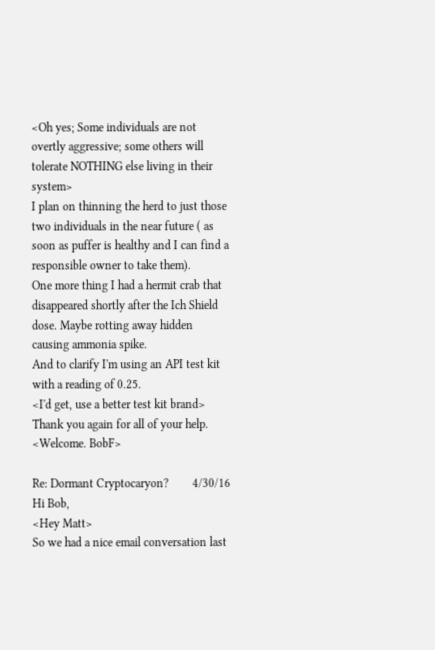<Oh yes; Some individuals are not overtly aggressive; some others will tolerate NOTHING else living in their system>
I plan on thinning the herd to just those two individuals in the near future ( as soon as puffer is healthy and I can find a responsible owner to take them).
One more thing I had a hermit crab that disappeared shortly after the Ich Shield dose. Maybe rotting away hidden causing ammonia spike.
And to clarify I'm using an API test kit with a reading of 0.25.
<I'd get, use a better test kit brand>
Thank you again for all of your help.
<Welcome. BobF>

Re: Dormant Cryptocaryon?        4/30/16
Hi Bob,
<Hey Matt>
So we had a nice email conversation last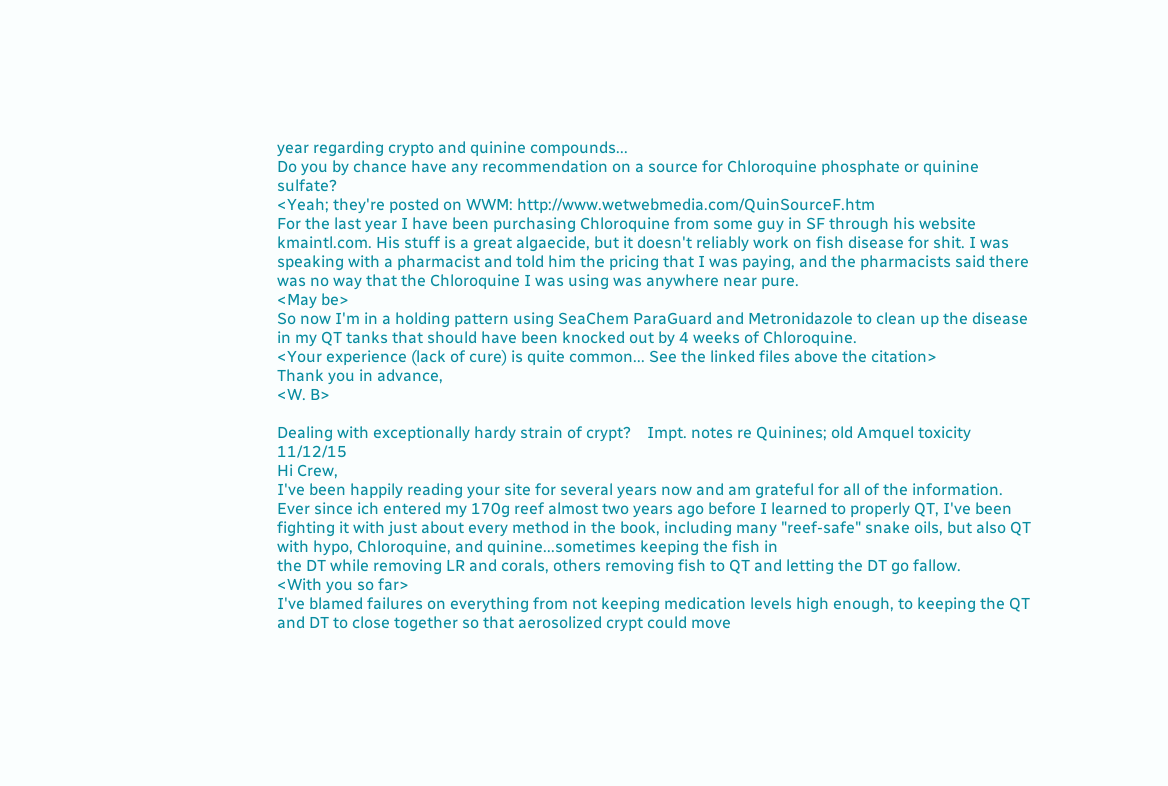year regarding crypto and quinine compounds...
Do you by chance have any recommendation on a source for Chloroquine phosphate or quinine sulfate?
<Yeah; they're posted on WWM: http://www.wetwebmedia.com/QuinSourceF.htm
For the last year I have been purchasing Chloroquine from some guy in SF through his website kmaintl.com. His stuff is a great algaecide, but it doesn't reliably work on fish disease for shit. I was speaking with a pharmacist and told him the pricing that I was paying, and the pharmacists said there was no way that the Chloroquine I was using was anywhere near pure.
<May be>
So now I'm in a holding pattern using SeaChem ParaGuard and Metronidazole to clean up the disease in my QT tanks that should have been knocked out by 4 weeks of Chloroquine.
<Your experience (lack of cure) is quite common... See the linked files above the citation>
Thank you in advance,
<W. B>

Dealing with exceptionally hardy strain of crypt?    Impt. notes re Quinines; old Amquel toxicity           11/12/15
Hi Crew,
I've been happily reading your site for several years now and am grateful for all of the information. Ever since ich entered my 170g reef almost two years ago before I learned to properly QT, I've been fighting it with just about every method in the book, including many "reef-safe" snake oils, but also QT with hypo, Chloroquine, and quinine...sometimes keeping the fish in
the DT while removing LR and corals, others removing fish to QT and letting the DT go fallow.
<With you so far>
I've blamed failures on everything from not keeping medication levels high enough, to keeping the QT and DT to close together so that aerosolized crypt could move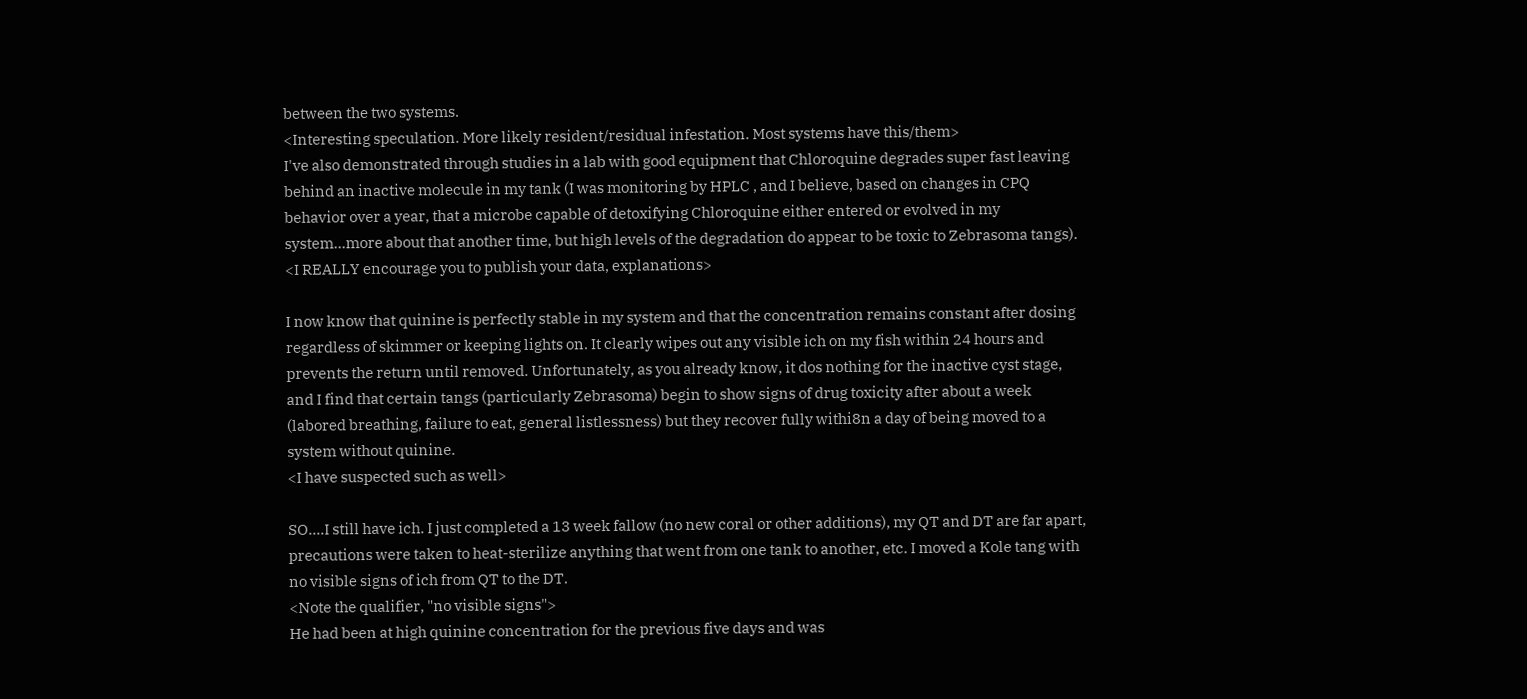between the two systems.
<Interesting speculation. More likely resident/residual infestation. Most systems have this/them>
I've also demonstrated through studies in a lab with good equipment that Chloroquine degrades super fast leaving behind an inactive molecule in my tank (I was monitoring by HPLC , and I believe, based on changes in CPQ behavior over a year, that a microbe capable of detoxifying Chloroquine either entered or evolved in my system...more about that another time, but high levels of the degradation do appear to be toxic to Zebrasoma tangs).
<I REALLY encourage you to publish your data, explanations>

I now know that quinine is perfectly stable in my system and that the concentration remains constant after dosing regardless of skimmer or keeping lights on. It clearly wipes out any visible ich on my fish within 24 hours and prevents the return until removed. Unfortunately, as you already know, it dos nothing for the inactive cyst stage, and I find that certain tangs (particularly Zebrasoma) begin to show signs of drug toxicity after about a week (labored breathing, failure to eat, general listlessness) but they recover fully withi8n a day of being moved to a system without quinine.
<I have suspected such as well>

SO....I still have ich. I just completed a 13 week fallow (no new coral or other additions), my QT and DT are far apart, precautions were taken to heat-sterilize anything that went from one tank to another, etc. I moved a Kole tang with no visible signs of ich from QT to the DT.
<Note the qualifier, "no visible signs">
He had been at high quinine concentration for the previous five days and was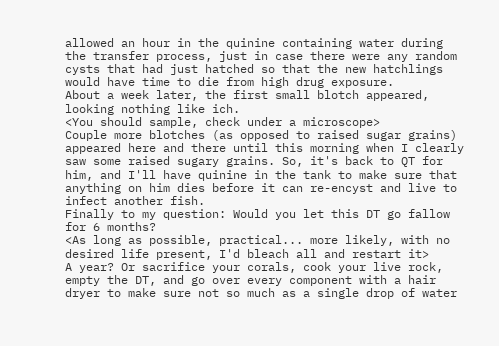allowed an hour in the quinine containing water during the transfer process, just in case there were any random cysts that had just hatched so that the new hatchlings would have time to die from high drug exposure.
About a week later, the first small blotch appeared, looking nothing like ich.
<You should sample, check under a microscope>
Couple more blotches (as opposed to raised sugar grains) appeared here and there until this morning when I clearly saw some raised sugary grains. So, it's back to QT for him, and I'll have quinine in the tank to make sure that anything on him dies before it can re-encyst and live to infect another fish.
Finally to my question: Would you let this DT go fallow for 6 months?
<As long as possible, practical... more likely, with no desired life present, I'd bleach all and restart it>
A year? Or sacrifice your corals, cook your live rock, empty the DT, and go over every component with a hair dryer to make sure not so much as a single drop of water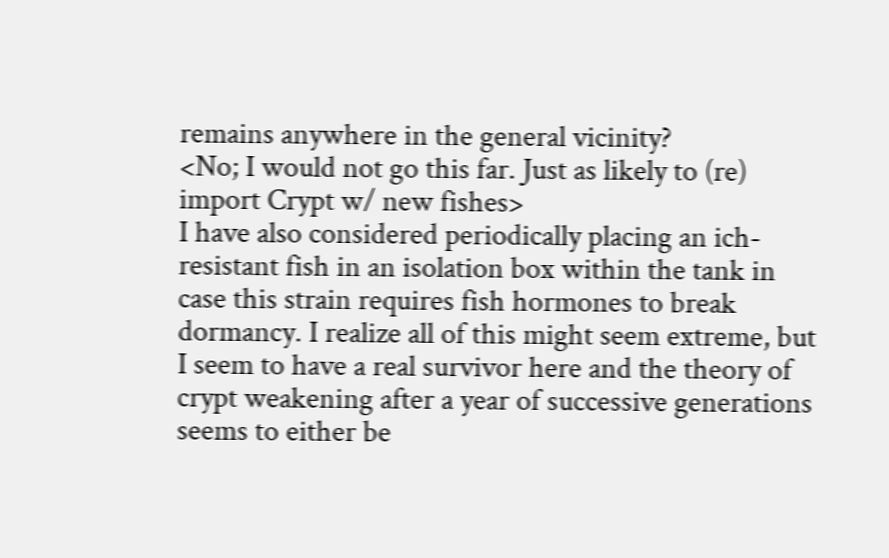remains anywhere in the general vicinity?
<No; I would not go this far. Just as likely to (re) import Crypt w/ new fishes>
I have also considered periodically placing an ich-resistant fish in an isolation box within the tank in case this strain requires fish hormones to break dormancy. I realize all of this might seem extreme, but I seem to have a real survivor here and the theory of crypt weakening after a year of successive generations seems to either be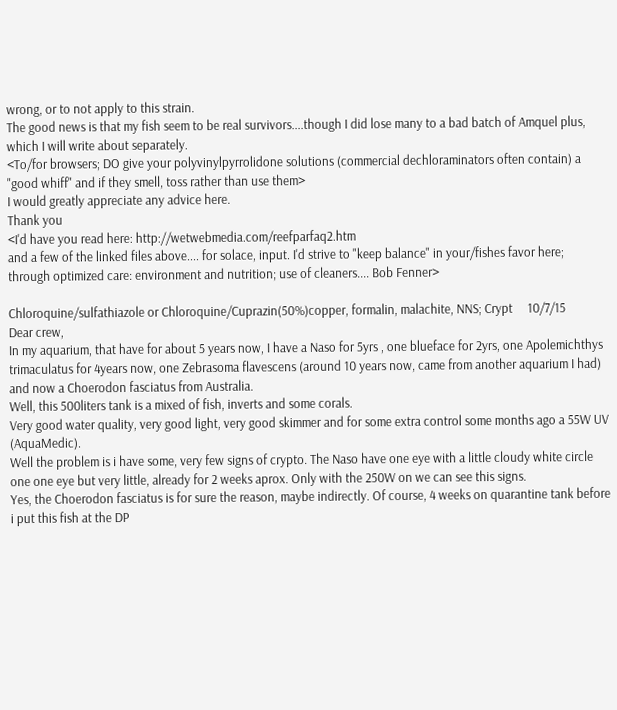wrong, or to not apply to this strain.
The good news is that my fish seem to be real survivors....though I did lose many to a bad batch of Amquel plus, which I will write about separately.
<To/for browsers; DO give your polyvinylpyrrolidone solutions (commercial dechloraminators often contain) a "good whiff" and if they smell, toss rather than use them>
I would greatly appreciate any advice here.
Thank you
<I'd have you read here: http://wetwebmedia.com/reefparfaq2.htm
and a few of the linked files above.... for solace, input. I'd strive to "keep balance" in your/fishes favor here; through optimized care: environment and nutrition; use of cleaners.... Bob Fenner>

Chloroquine/sulfathiazole or Chloroquine/Cuprazin(50%)copper, formalin, malachite, NNS; Crypt     10/7/15
Dear crew,
In my aquarium, that have for about 5 years now, I have a Naso for 5yrs , one blueface for 2yrs, one Apolemichthys trimaculatus for 4years now, one Zebrasoma flavescens (around 10 years now, came from another aquarium I had) and now a Choerodon fasciatus from Australia.
Well, this 500liters tank is a mixed of fish, inverts and some corals.
Very good water quality, very good light, very good skimmer and for some extra control some months ago a 55W UV (AquaMedic).
Well the problem is i have some, very few signs of crypto. The Naso have one eye with a little cloudy white circle one one eye but very little, already for 2 weeks aprox. Only with the 250W on we can see this signs.
Yes, the Choerodon fasciatus is for sure the reason, maybe indirectly. Of course, 4 weeks on quarantine tank before i put this fish at the DP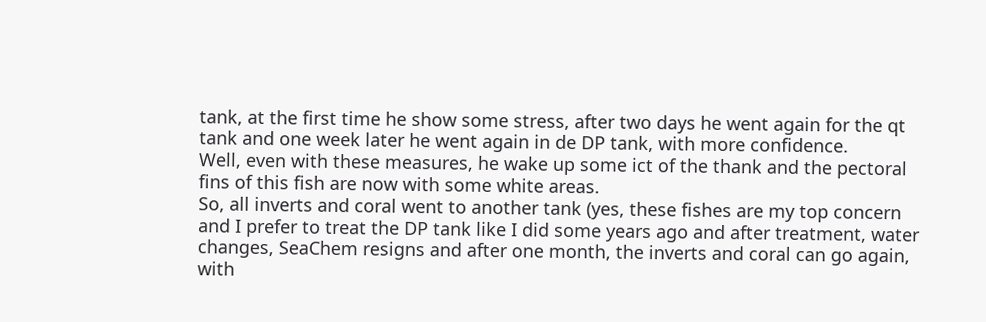tank, at the first time he show some stress, after two days he went again for the qt tank and one week later he went again in de DP tank, with more confidence.
Well, even with these measures, he wake up some ict of the thank and the pectoral fins of this fish are now with some white areas.
So, all inverts and coral went to another tank (yes, these fishes are my top concern and I prefer to treat the DP tank like I did some years ago and after treatment, water changes, SeaChem resigns and after one month, the inverts and coral can go again, with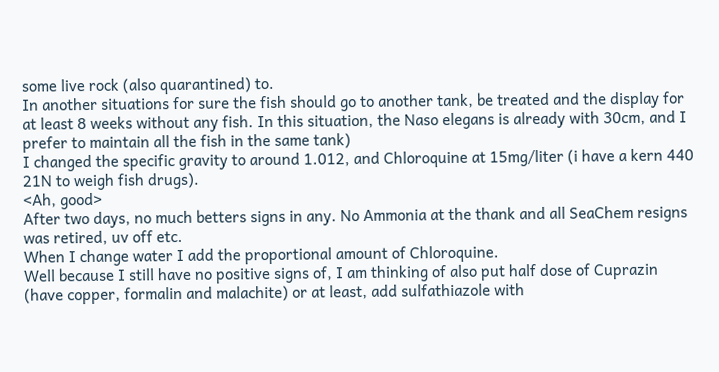some live rock (also quarantined) to.
In another situations for sure the fish should go to another tank, be treated and the display for at least 8 weeks without any fish. In this situation, the Naso elegans is already with 30cm, and I prefer to maintain all the fish in the same tank)
I changed the specific gravity to around 1.012, and Chloroquine at 15mg/liter (i have a kern 440 21N to weigh fish drugs).
<Ah, good>
After two days, no much betters signs in any. No Ammonia at the thank and all SeaChem resigns was retired, uv off etc.
When I change water I add the proportional amount of Chloroquine.
Well because I still have no positive signs of, I am thinking of also put half dose of Cuprazin (have copper, formalin and malachite) or at least, add sulfathiazole with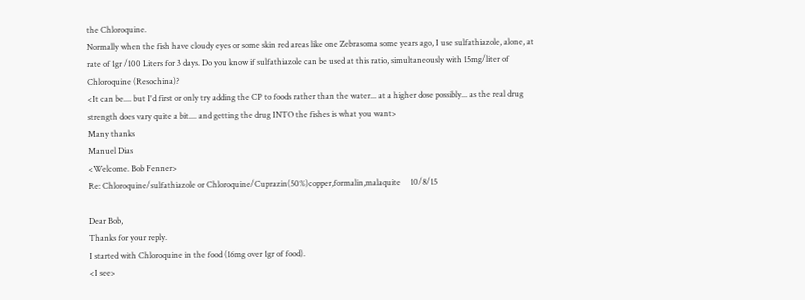the Chloroquine.
Normally when the fish have cloudy eyes or some skin red areas like one Zebrasoma some years ago, I use sulfathiazole, alone, at rate of 1gr /100 Liters for 3 days. Do you know if sulfathiazole can be used at this ratio, simultaneously with 15mg/liter of Chloroquine (Resochina)?
<It can be.... but I'd first or only try adding the CP to foods rather than the water... at a higher dose possibly... as the real drug strength does vary quite a bit.... and getting the drug INTO the fishes is what you want>
Many thanks
Manuel Dias
<Welcome. Bob Fenner>
Re: Chloroquine/sulfathiazole or Chloroquine/Cuprazin(50%)copper,formalin,malaquite     10/8/15

Dear Bob,
Thanks for your reply.
I started with Chloroquine in the food (16mg over 1gr of food).
<I see>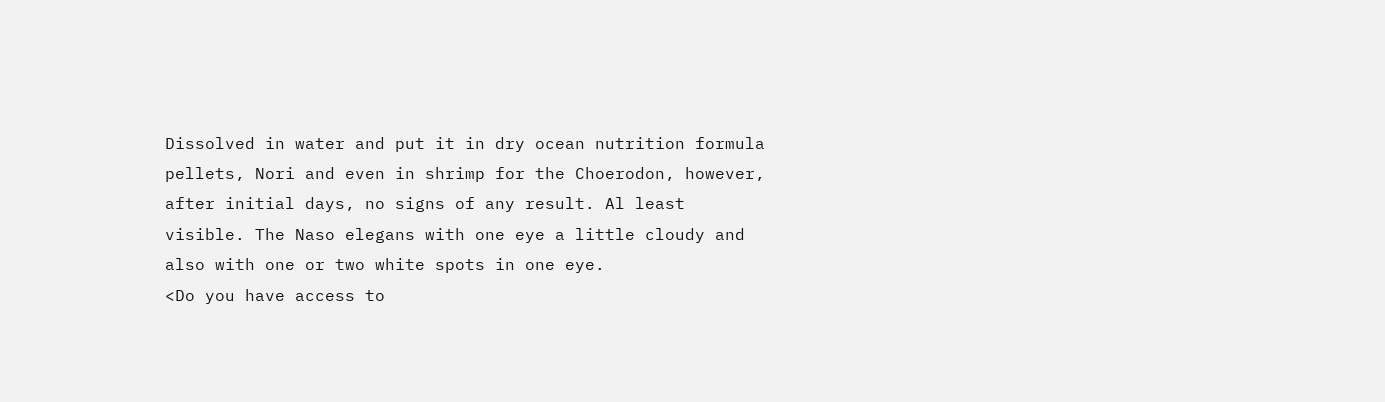Dissolved in water and put it in dry ocean nutrition formula pellets, Nori and even in shrimp for the Choerodon, however, after initial days, no signs of any result. Al least visible. The Naso elegans with one eye a little cloudy and also with one or two white spots in one eye.
<Do you have access to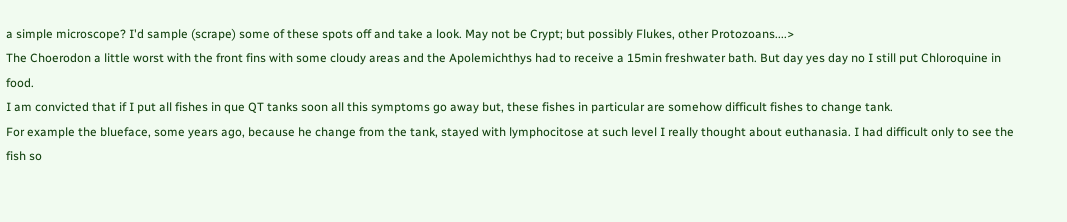a simple microscope? I'd sample (scrape) some of these spots off and take a look. May not be Crypt; but possibly Flukes, other Protozoans....>
The Choerodon a little worst with the front fins with some cloudy areas and the Apolemichthys had to receive a 15min freshwater bath. But day yes day no I still put Chloroquine in food.
I am convicted that if I put all fishes in que QT tanks soon all this symptoms go away but, these fishes in particular are somehow difficult fishes to change tank.
For example the blueface, some years ago, because he change from the tank, stayed with lymphocitose at such level I really thought about euthanasia. I had difficult only to see the fish so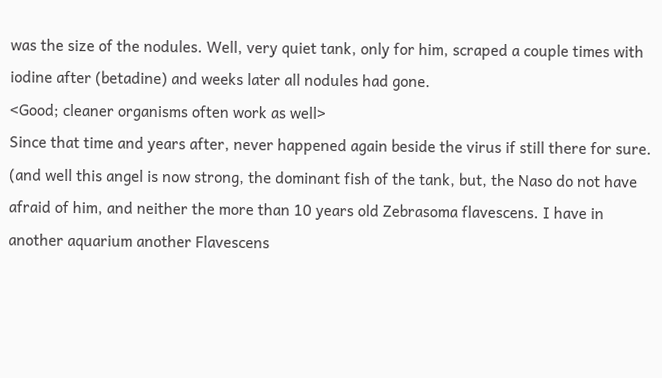was the size of the nodules. Well, very quiet tank, only for him, scraped a couple times with iodine after (betadine) and weeks later all nodules had gone.
<Good; cleaner organisms often work as well>
Since that time and years after, never happened again beside the virus if still there for sure. (and well this angel is now strong, the dominant fish of the tank, but, the Naso do not have afraid of him, and neither the more than 10 years old Zebrasoma flavescens. I have in another aquarium another Flavescens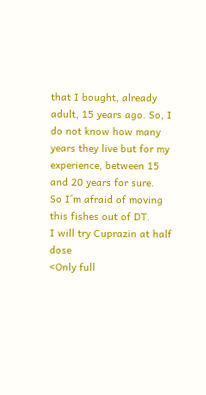that I bought, already adult, 15 years ago. So, I do not know how many years they live but for my experience, between 15 and 20 years for sure.
So I´m afraid of moving this fishes out of DT.
I will try Cuprazin at half dose
<Only full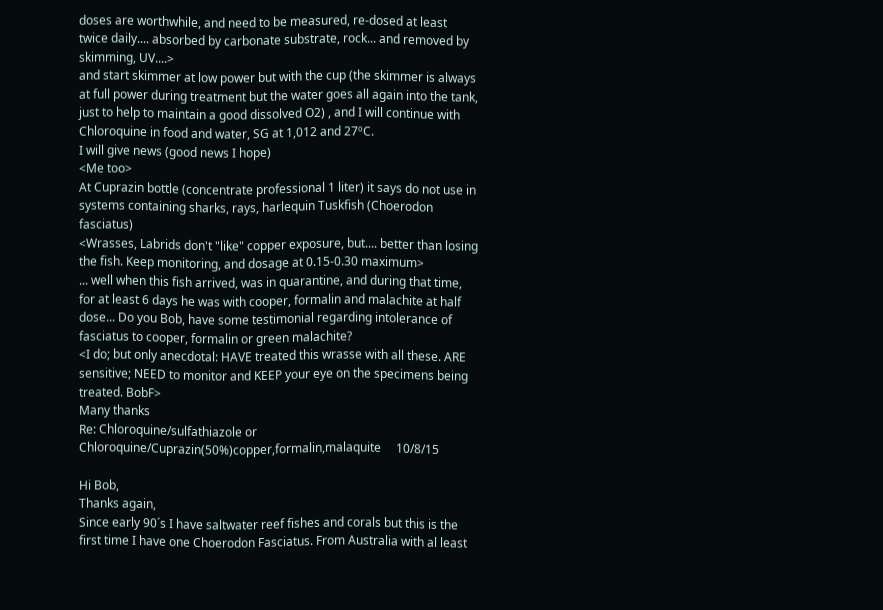doses are worthwhile, and need to be measured, re-dosed at least twice daily.... absorbed by carbonate substrate, rock... and removed by skimming, UV....>
and start skimmer at low power but with the cup (the skimmer is always at full power during treatment but the water goes all again into the tank, just to help to maintain a good dissolved O2) , and I will continue with Chloroquine in food and water, SG at 1,012 and 27ºC.
I will give news (good news I hope)
<Me too>
At Cuprazin bottle (concentrate professional 1 liter) it says do not use in systems containing sharks, rays, harlequin Tuskfish (Choerodon fasciatus)
<Wrasses, Labrids don't "like" copper exposure, but.... better than losing the fish. Keep monitoring, and dosage at 0.15-0.30 maximum>
... well when this fish arrived, was in quarantine, and during that time, for at least 6 days he was with cooper, formalin and malachite at half dose... Do you Bob, have some testimonial regarding intolerance of fasciatus to cooper, formalin or green malachite?
<I do; but only anecdotal: HAVE treated this wrasse with all these. ARE sensitive; NEED to monitor and KEEP your eye on the specimens being treated. BobF>
Many thanks
Re: Chloroquine/sulfathiazole or Chloroquine/Cuprazin(50%)copper,formalin,malaquite     10/8/15

Hi Bob,
Thanks again,
Since early 90´s I have saltwater reef fishes and corals but this is the first time I have one Choerodon Fasciatus. From Australia with al least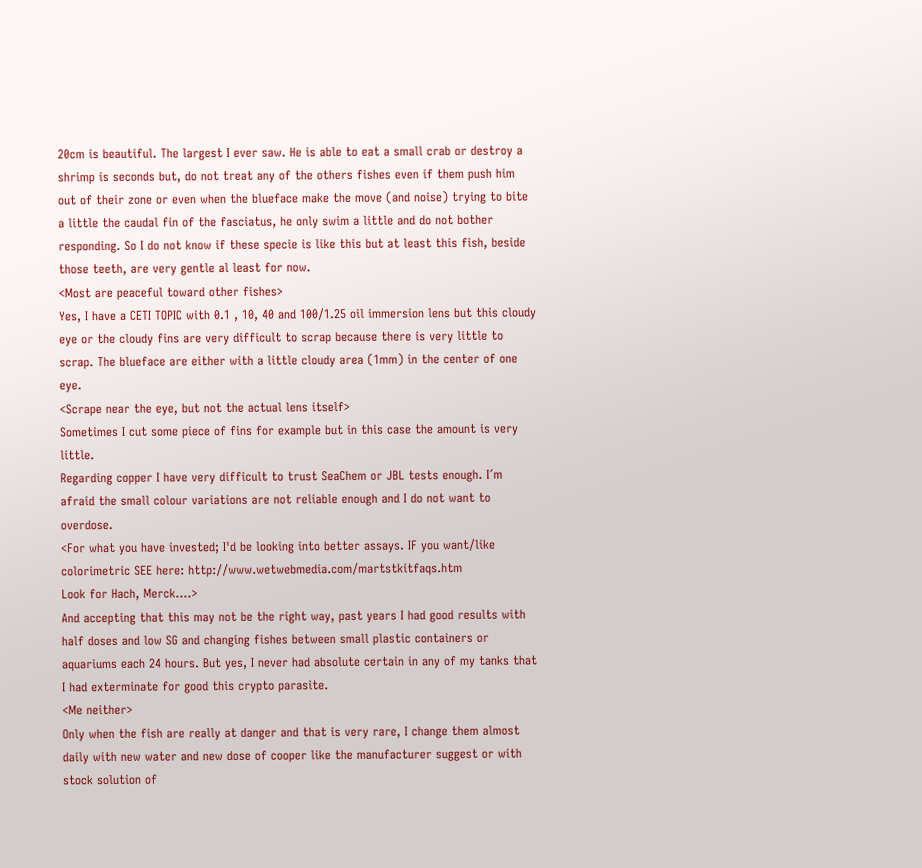20cm is beautiful. The largest I ever saw. He is able to eat a small crab or destroy a shrimp is seconds but, do not treat any of the others fishes even if them push him out of their zone or even when the blueface make the move (and noise) trying to bite a little the caudal fin of the fasciatus, he only swim a little and do not bother responding. So I do not know if these specie is like this but at least this fish, beside those teeth, are very gentle al least for now.
<Most are peaceful toward other fishes>
Yes, I have a CETI TOPIC with 0.1 , 10, 40 and 100/1.25 oil immersion lens but this cloudy eye or the cloudy fins are very difficult to scrap because there is very little to scrap. The blueface are either with a little cloudy area (1mm) in the center of one eye.
<Scrape near the eye, but not the actual lens itself>
Sometimes I cut some piece of fins for example but in this case the amount is very little.
Regarding copper I have very difficult to trust SeaChem or JBL tests enough. I´m afraid the small colour variations are not reliable enough and I do not want to overdose.
<For what you have invested; I'd be looking into better assays. IF you want/like colorimetric SEE here: http://www.wetwebmedia.com/martstkitfaqs.htm
Look for Hach, Merck....>
And accepting that this may not be the right way, past years I had good results with half doses and low SG and changing fishes between small plastic containers or aquariums each 24 hours. But yes, I never had absolute certain in any of my tanks that I had exterminate for good this crypto parasite.
<Me neither>
Only when the fish are really at danger and that is very rare, I change them almost daily with new water and new dose of cooper like the manufacturer suggest or with stock solution of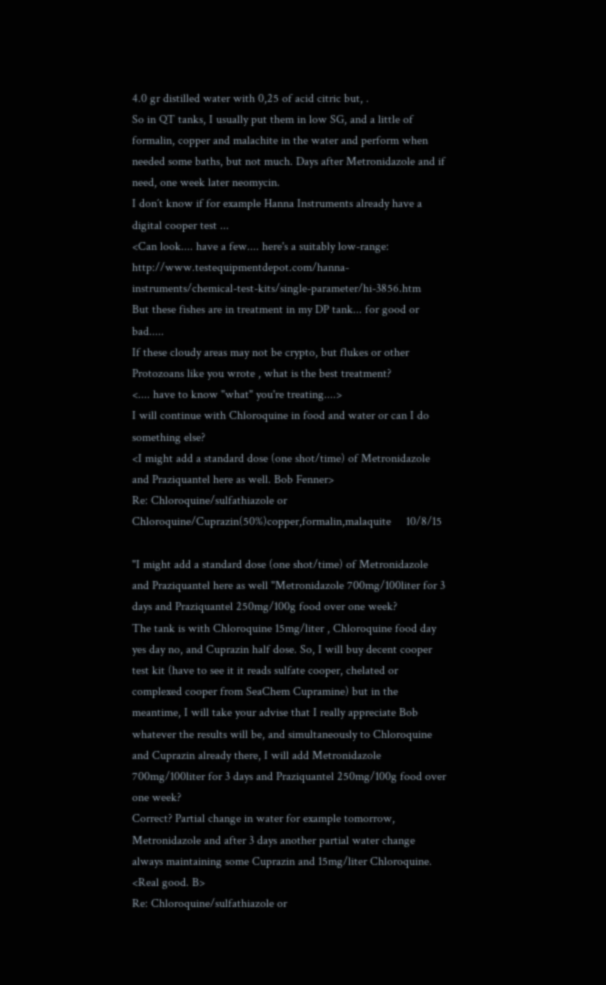4.0 gr distilled water with 0,25 of acid citric but, .
So in QT tanks, I usually put them in low SG, and a little of formalin, copper and malachite in the water and perform when needed some baths, but not much. Days after Metronidazole and if need, one week later neomycin.
I don´t know if for example Hanna Instruments already have a digital cooper test ...
<Can look.... have a few.... here's a suitably low-range: http://www.testequipmentdepot.com/hanna-instruments/chemical-test-kits/single-parameter/hi-3856.htm
But these fishes are in treatment in my DP tank... for good or bad.....
If these cloudy areas may not be crypto, but flukes or other Protozoans like you wrote , what is the best treatment?
<.... have to know "what" you're treating....>
I will continue with Chloroquine in food and water or can I do something else?
<I might add a standard dose (one shot/time) of Metronidazole and Praziquantel here as well. Bob Fenner>
Re: Chloroquine/sulfathiazole or Chloroquine/Cuprazin(50%)copper,formalin,malaquite     10/8/15

"I might add a standard dose (one shot/time) of Metronidazole and Praziquantel here as well "Metronidazole 700mg/100liter for 3 days and Praziquantel 250mg/100g food over one week?
The tank is with Chloroquine 15mg/liter , Chloroquine food day yes day no, and Cuprazin half dose. So, I will buy decent cooper test kit (have to see it it reads sulfate cooper, chelated or complexed cooper from SeaChem Cupramine) but in the meantime, I will take your advise that I really appreciate Bob whatever the results will be, and simultaneously to Chloroquine and Cuprazin already there, I will add Metronidazole 700mg/100liter for 3 days and Praziquantel 250mg/100g food over one week?
Correct? Partial change in water for example tomorrow, Metronidazole and after 3 days another partial water change always maintaining some Cuprazin and 15mg/liter Chloroquine.
<Real good. B>
Re: Chloroquine/sulfathiazole or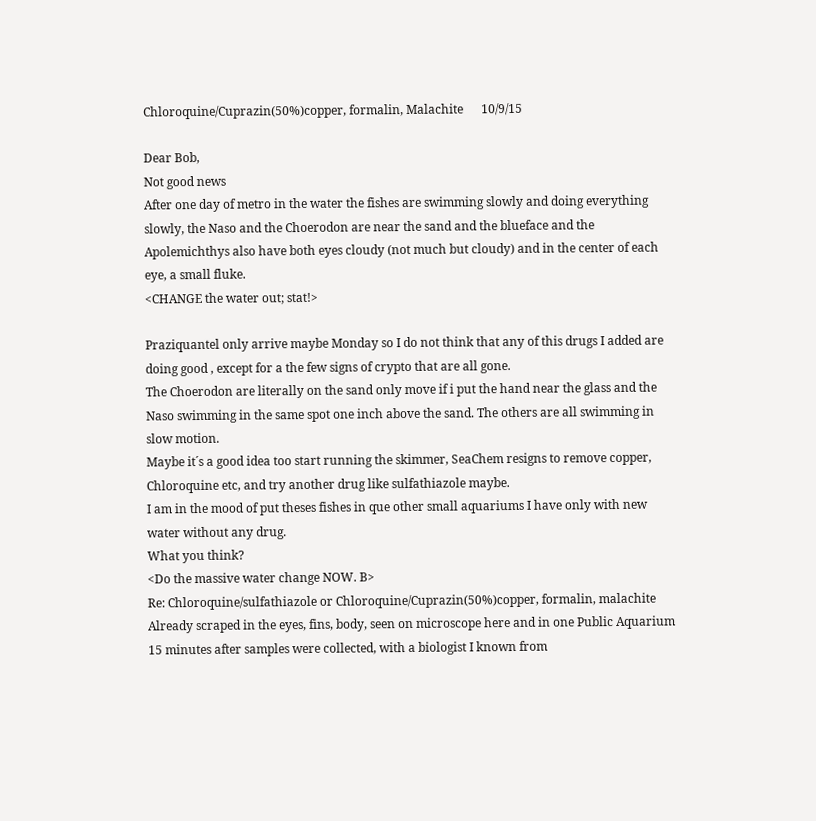Chloroquine/Cuprazin(50%)copper, formalin, Malachite      10/9/15

Dear Bob,
Not good news
After one day of metro in the water the fishes are swimming slowly and doing everything slowly, the Naso and the Choerodon are near the sand and the blueface and the Apolemichthys also have both eyes cloudy (not much but cloudy) and in the center of each eye, a small fluke.
<CHANGE the water out; stat!>

Praziquantel only arrive maybe Monday so I do not think that any of this drugs I added are doing good , except for a the few signs of crypto that are all gone.
The Choerodon are literally on the sand only move if i put the hand near the glass and the Naso swimming in the same spot one inch above the sand. The others are all swimming in slow motion.
Maybe it´s a good idea too start running the skimmer, SeaChem resigns to remove copper, Chloroquine etc, and try another drug like sulfathiazole maybe.
I am in the mood of put theses fishes in que other small aquariums I have only with new water without any drug.
What you think?
<Do the massive water change NOW. B>
Re: Chloroquine/sulfathiazole or Chloroquine/Cuprazin(50%)copper, formalin, malachite
Already scraped in the eyes, fins, body, seen on microscope here and in one Public Aquarium 15 minutes after samples were collected, with a biologist I known from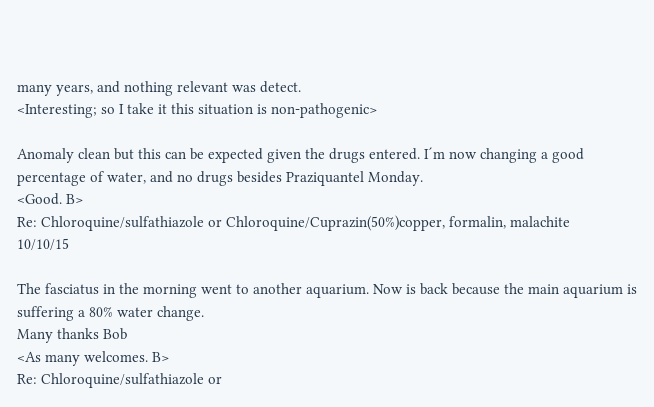many years, and nothing relevant was detect.
<Interesting; so I take it this situation is non-pathogenic>

Anomaly clean but this can be expected given the drugs entered. I´m now changing a good percentage of water, and no drugs besides Praziquantel Monday.
<Good. B>
Re: Chloroquine/sulfathiazole or Chloroquine/Cuprazin(50%)copper, formalin, malachite       10/10/15

The fasciatus in the morning went to another aquarium. Now is back because the main aquarium is suffering a 80% water change.
Many thanks Bob
<As many welcomes. B>
Re: Chloroquine/sulfathiazole or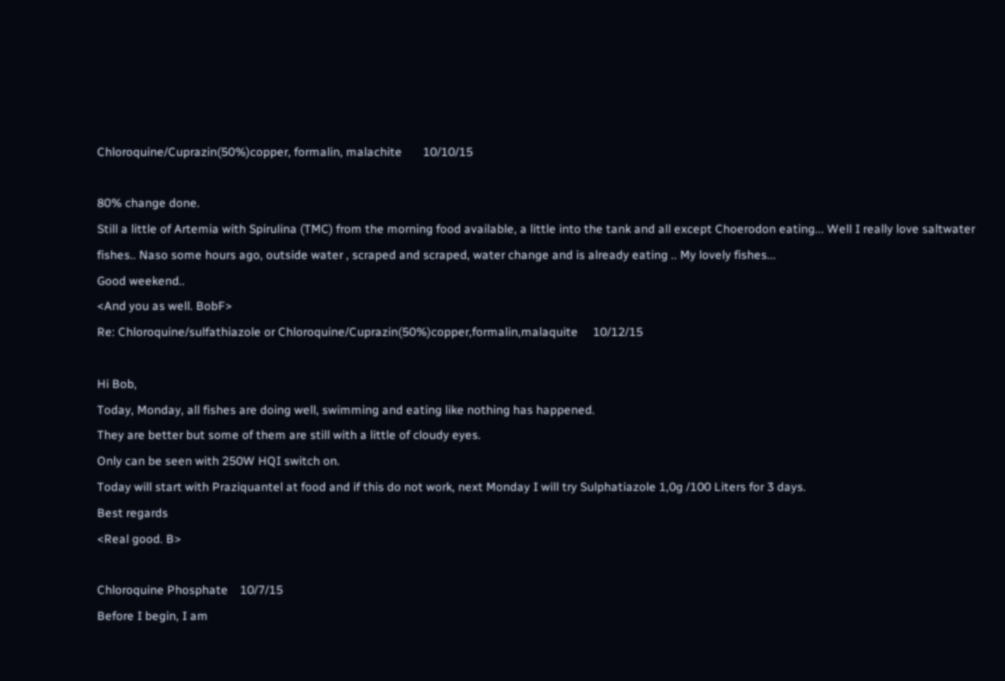Chloroquine/Cuprazin(50%)copper, formalin, malachite       10/10/15

80% change done.
Still a little of Artemia with Spirulina (TMC) from the morning food available, a little into the tank and all except Choerodon eating... Well I really love saltwater fishes.. Naso some hours ago, outside water , scraped and scraped, water change and is already eating .. My lovely fishes...
Good weekend..
<And you as well. BobF>
Re: Chloroquine/sulfathiazole or Chloroquine/Cuprazin(50%)copper,formalin,malaquite     10/12/15

Hi Bob,
Today, Monday, all fishes are doing well, swimming and eating like nothing has happened.
They are better but some of them are still with a little of cloudy eyes.
Only can be seen with 250W HQI switch on.
Today will start with Praziquantel at food and if this do not work, next Monday I will try Sulphatiazole 1,0g /100 Liters for 3 days.
Best regards
<Real good. B>

Chloroquine Phosphate    10/7/15
Before I begin, I am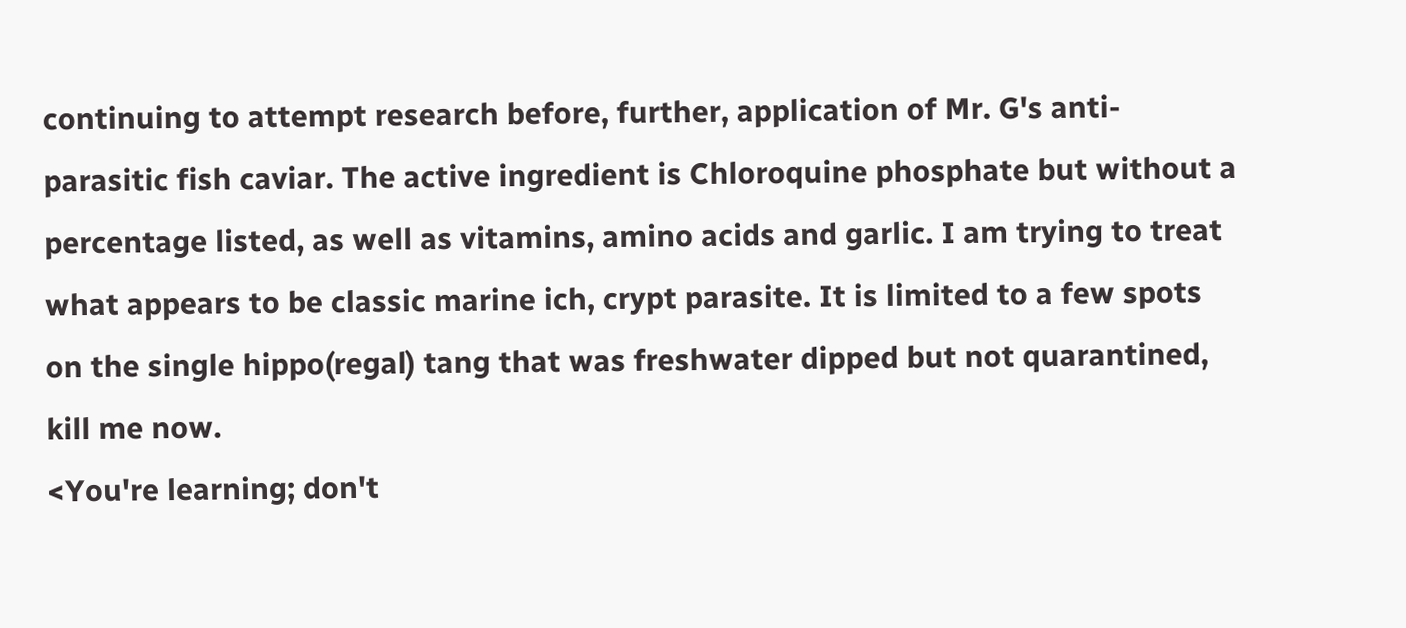continuing to attempt research before, further, application of Mr. G's anti-parasitic fish caviar. The active ingredient is Chloroquine phosphate but without a percentage listed, as well as vitamins, amino acids and garlic. I am trying to treat what appears to be classic marine ich, crypt parasite. It is limited to a few spots on the single hippo(regal) tang that was freshwater dipped but not quarantined, kill me now.
<You're learning; don't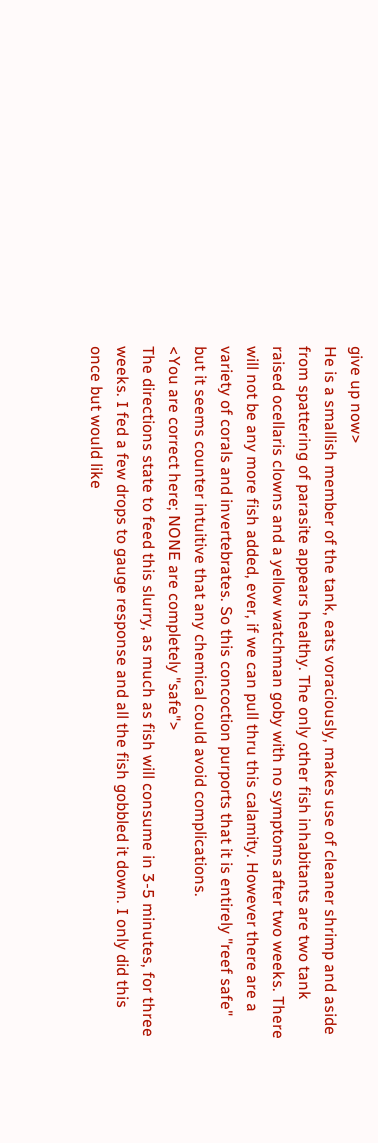give up now>
He is a smallish member of the tank, eats voraciously, makes use of cleaner shrimp and aside from spattering of parasite appears healthy. The only other fish inhabitants are two tank raised ocellaris clowns and a yellow watchman goby with no symptoms after two weeks. There will not be any more fish added, ever, if we can pull thru this calamity. However there are a variety of corals and invertebrates. So this concoction purports that it is entirely "reef safe" but it seems counter intuitive that any chemical could avoid complications.
<You are correct here; NONE are completely "safe">
The directions state to feed this slurry, as much as fish will consume in 3-5 minutes, for three weeks. I fed a few drops to gauge response and all the fish gobbled it down. I only did this once but would like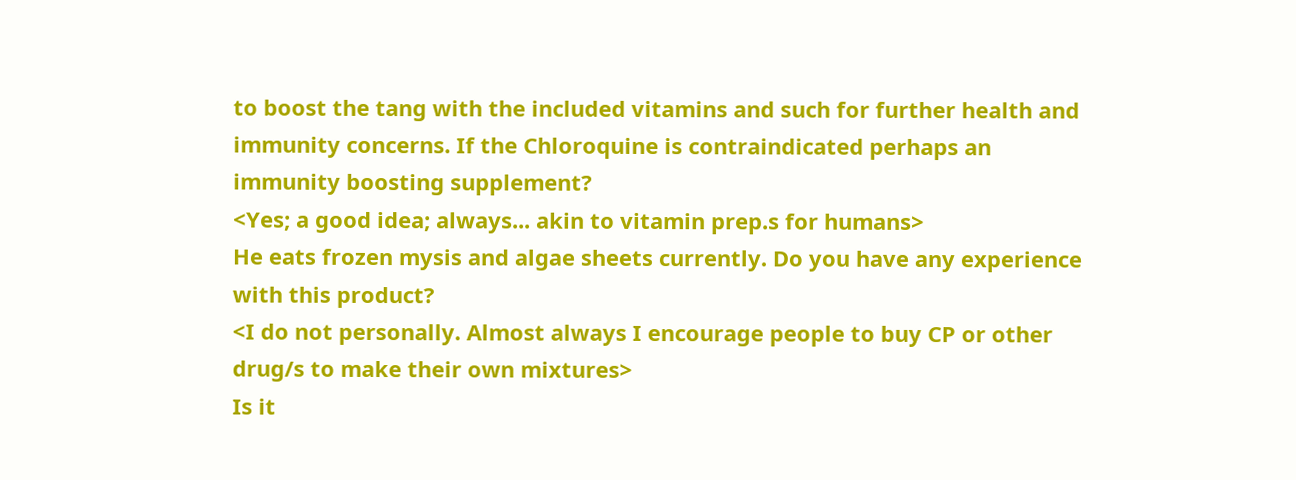to boost the tang with the included vitamins and such for further health and immunity concerns. If the Chloroquine is contraindicated perhaps an immunity boosting supplement?
<Yes; a good idea; always... akin to vitamin prep.s for humans>
He eats frozen mysis and algae sheets currently. Do you have any experience with this product?
<I do not personally. Almost always I encourage people to buy CP or other drug/s to make their own mixtures>
Is it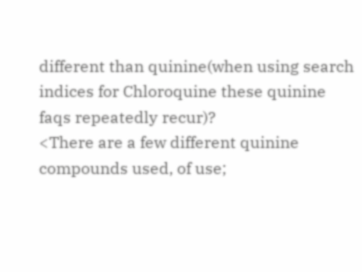different than quinine(when using search indices for Chloroquine these quinine faqs repeatedly recur)?
<There are a few different quinine compounds used, of use;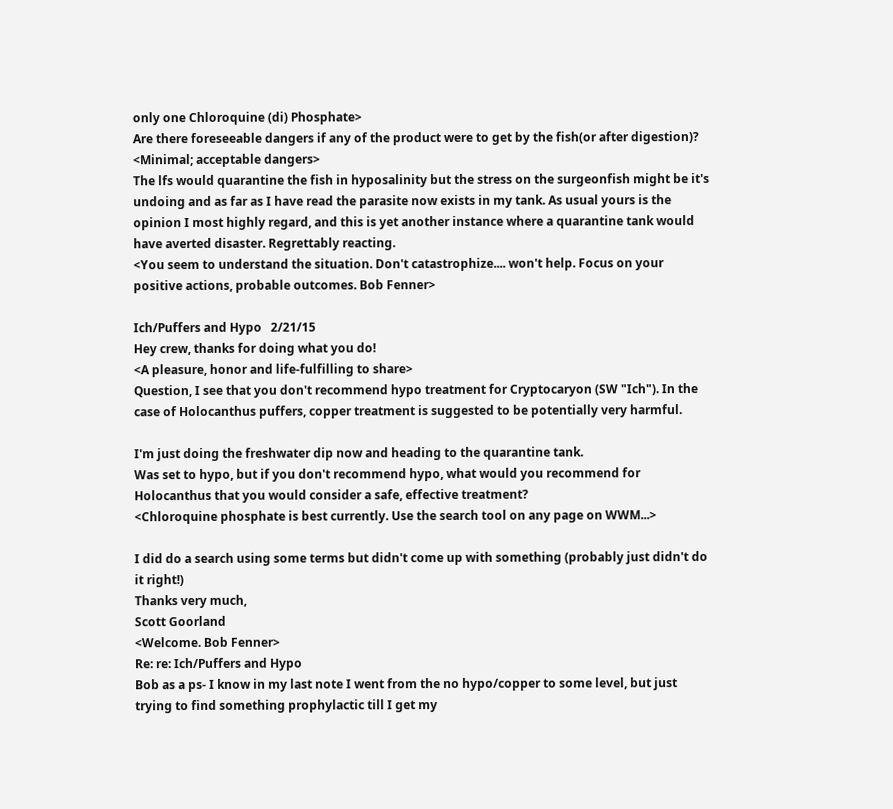only one Chloroquine (di) Phosphate>
Are there foreseeable dangers if any of the product were to get by the fish(or after digestion)?
<Minimal; acceptable dangers>
The lfs would quarantine the fish in hyposalinity but the stress on the surgeonfish might be it's undoing and as far as I have read the parasite now exists in my tank. As usual yours is the opinion I most highly regard, and this is yet another instance where a quarantine tank would have averted disaster. Regrettably reacting.
<You seem to understand the situation. Don't catastrophize.... won't help. Focus on your positive actions, probable outcomes. Bob Fenner>

Ich/Puffers and Hypo   2/21/15
Hey crew, thanks for doing what you do!
<A pleasure, honor and life-fulfilling to share>
Question, I see that you don't recommend hypo treatment for Cryptocaryon (SW "Ich"). In the case of Holocanthus puffers, copper treatment is suggested to be potentially very harmful.

I'm just doing the freshwater dip now and heading to the quarantine tank.
Was set to hypo, but if you don't recommend hypo, what would you recommend for Holocanthus that you would consider a safe, effective treatment?
<Chloroquine phosphate is best currently. Use the search tool on any page on WWM...>

I did do a search using some terms but didn't come up with something (probably just didn't do it right!)
Thanks very much,
Scott Goorland
<Welcome. Bob Fenner>
Re: re: Ich/Puffers and Hypo
Bob as a ps- I know in my last note I went from the no hypo/copper to some level, but just trying to find something prophylactic till I get my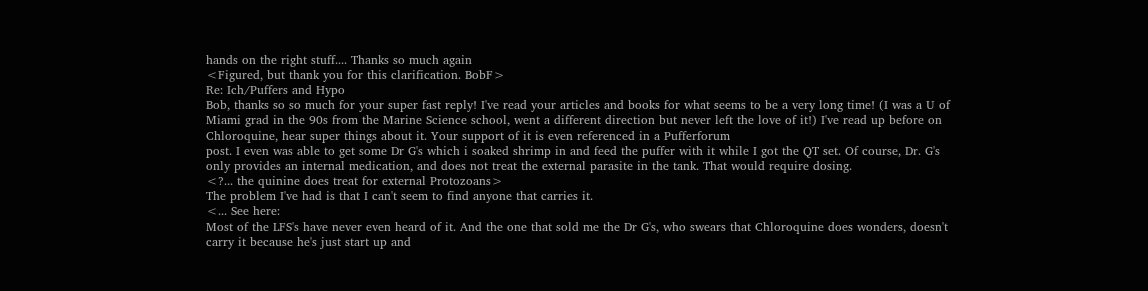hands on the right stuff.... Thanks so much again
<Figured, but thank you for this clarification. BobF>
Re: Ich/Puffers and Hypo
Bob, thanks so so much for your super fast reply! I've read your articles and books for what seems to be a very long time! (I was a U of Miami grad in the 90s from the Marine Science school, went a different direction but never left the love of it!) I've read up before on Chloroquine, hear super things about it. Your support of it is even referenced in a Pufferforum
post. I even was able to get some Dr G's which i soaked shrimp in and feed the puffer with it while I got the QT set. Of course, Dr. G's only provides an internal medication, and does not treat the external parasite in the tank. That would require dosing.
<?... the quinine does treat for external Protozoans>
The problem I've had is that I can't seem to find anyone that carries it.
<... See here:
Most of the LFS's have never even heard of it. And the one that sold me the Dr G's, who swears that Chloroquine does wonders, doesn't carry it because he's just start up and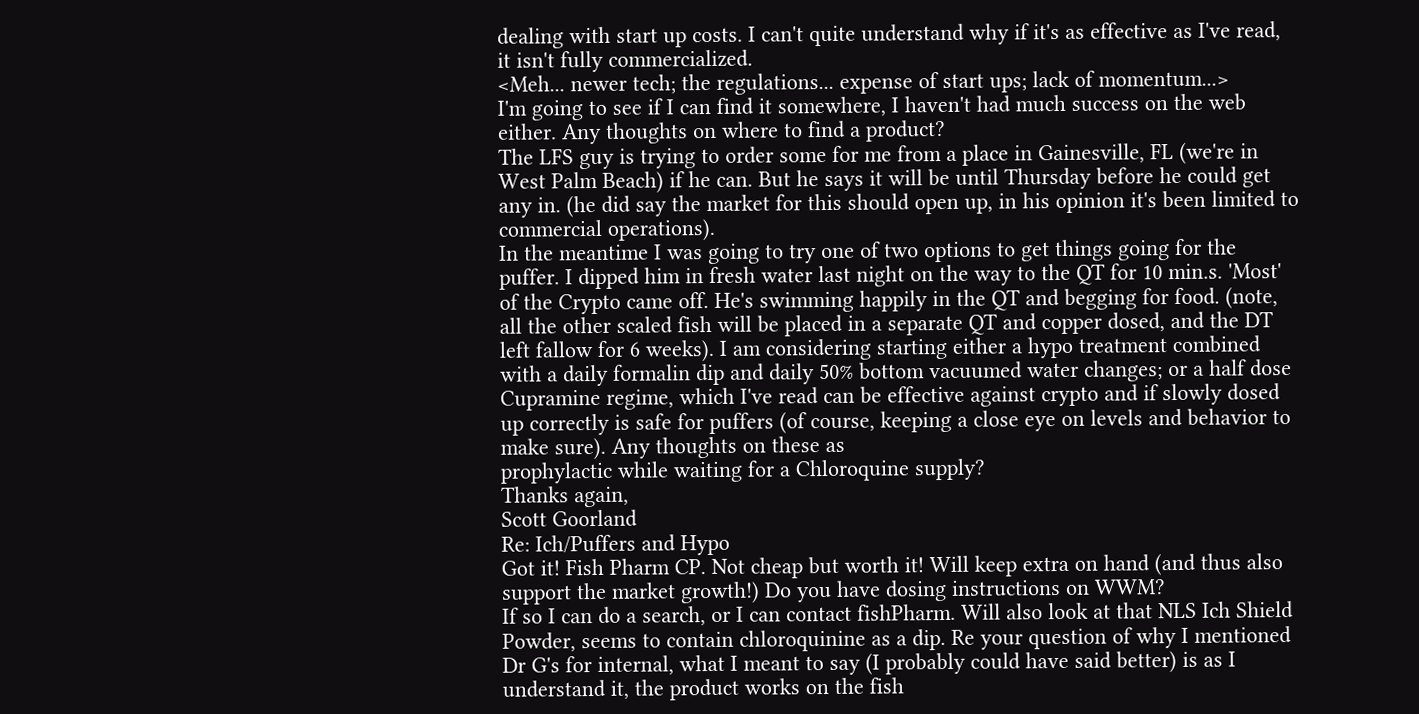dealing with start up costs. I can't quite understand why if it's as effective as I've read, it isn't fully commercialized.
<Meh... newer tech; the regulations... expense of start ups; lack of momentum...>
I'm going to see if I can find it somewhere, I haven't had much success on the web either. Any thoughts on where to find a product?
The LFS guy is trying to order some for me from a place in Gainesville, FL (we're in West Palm Beach) if he can. But he says it will be until Thursday before he could get any in. (he did say the market for this should open up, in his opinion it's been limited to commercial operations).
In the meantime I was going to try one of two options to get things going for the puffer. I dipped him in fresh water last night on the way to the QT for 10 min.s. 'Most' of the Crypto came off. He's swimming happily in the QT and begging for food. (note, all the other scaled fish will be placed in a separate QT and copper dosed, and the DT left fallow for 6 weeks). I am considering starting either a hypo treatment combined with a daily formalin dip and daily 50% bottom vacuumed water changes; or a half dose Cupramine regime, which I've read can be effective against crypto and if slowly dosed up correctly is safe for puffers (of course, keeping a close eye on levels and behavior to make sure). Any thoughts on these as
prophylactic while waiting for a Chloroquine supply?
Thanks again,
Scott Goorland
Re: Ich/Puffers and Hypo
Got it! Fish Pharm CP. Not cheap but worth it! Will keep extra on hand (and thus also support the market growth!) Do you have dosing instructions on WWM?
If so I can do a search, or I can contact fishPharm. Will also look at that NLS Ich Shield Powder, seems to contain chloroquinine as a dip. Re your question of why I mentioned Dr G's for internal, what I meant to say (I probably could have said better) is as I understand it, the product works on the fish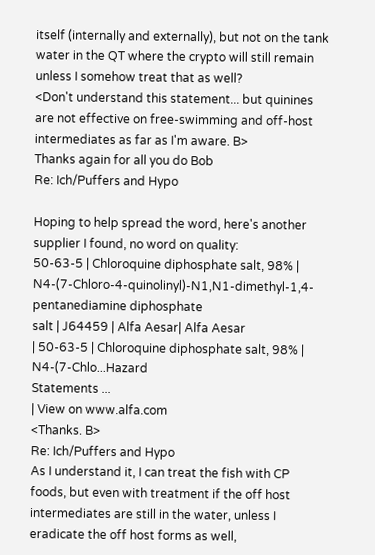itself (internally and externally), but not on the tank water in the QT where the crypto will still remain unless I somehow treat that as well?
<Don't understand this statement... but quinines are not effective on free-swimming and off-host intermediates as far as I'm aware. B>
Thanks again for all you do Bob
Re: Ich/Puffers and Hypo

Hoping to help spread the word, here's another supplier I found, no word on quality:
50-63-5 | Chloroquine diphosphate salt, 98% |
N4-(7-Chloro-4-quinolinyl)-N1,N1-dimethyl-1,4-pentanediamine diphosphate
salt | J64459 | Alfa Aesar| Alfa Aesar
| 50-63-5 | Chloroquine diphosphate salt, 98% | N4-(7-Chlo...Hazard
Statements ...
| View on www.alfa.com
<Thanks. B>
Re: Ich/Puffers and Hypo
As I understand it, I can treat the fish with CP foods, but even with treatment if the off host intermediates are still in the water, unless I eradicate the off host forms as well,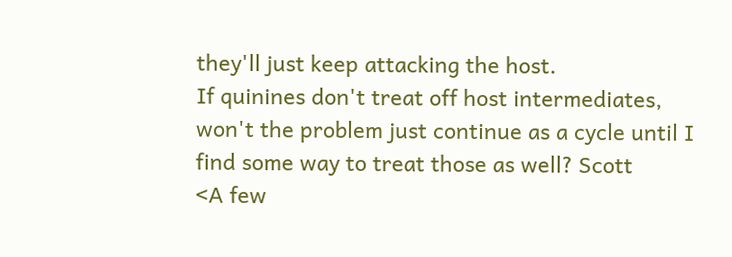they'll just keep attacking the host.
If quinines don't treat off host intermediates, won't the problem just continue as a cycle until I find some way to treat those as well? Scott
<A few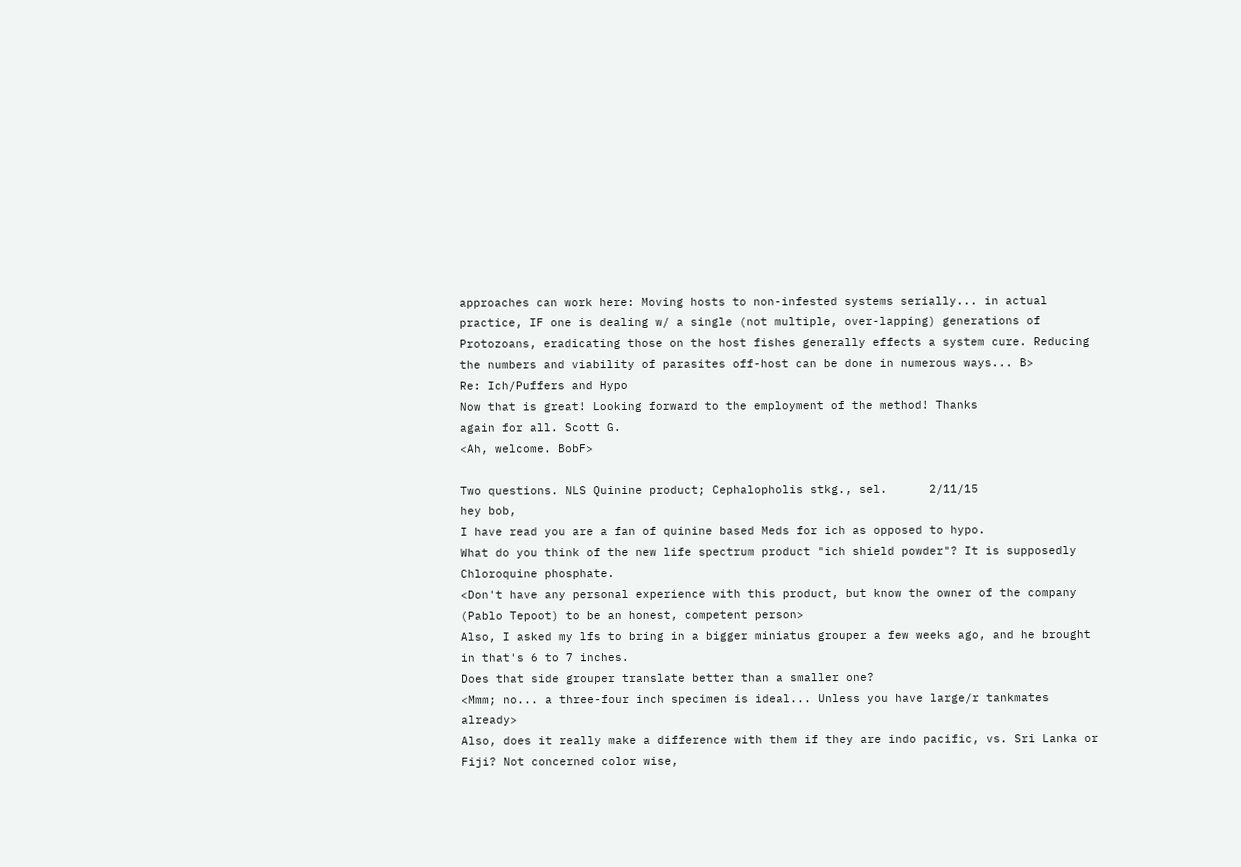approaches can work here: Moving hosts to non-infested systems serially... in actual practice, IF one is dealing w/ a single (not multiple, over-lapping) generations of Protozoans, eradicating those on the host fishes generally effects a system cure. Reducing the numbers and viability of parasites off-host can be done in numerous ways... B>
Re: Ich/Puffers and Hypo
Now that is great! Looking forward to the employment of the method! Thanks
again for all. Scott G.
<Ah, welcome. BobF>

Two questions. NLS Quinine product; Cephalopholis stkg., sel.      2/11/15
hey bob,
I have read you are a fan of quinine based Meds for ich as opposed to hypo.
What do you think of the new life spectrum product "ich shield powder"? It is supposedly Chloroquine phosphate.
<Don't have any personal experience with this product, but know the owner of the company (Pablo Tepoot) to be an honest, competent person>
Also, I asked my lfs to bring in a bigger miniatus grouper a few weeks ago, and he brought in that's 6 to 7 inches.
Does that side grouper translate better than a smaller one?
<Mmm; no... a three-four inch specimen is ideal... Unless you have large/r tankmates already>
Also, does it really make a difference with them if they are indo pacific, vs. Sri Lanka or Fiji? Not concerned color wise,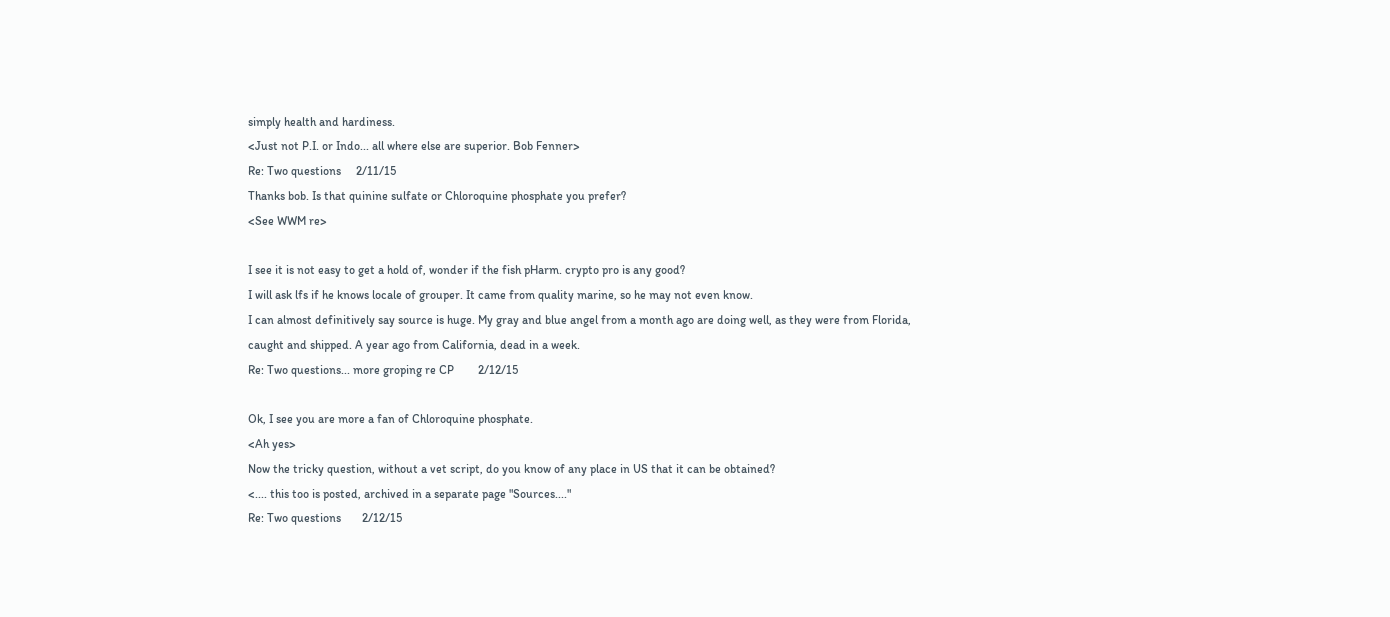simply health and hardiness.
<Just not P.I. or Indo... all where else are superior. Bob Fenner>
Re: Two questions     2/11/15
Thanks bob. Is that quinine sulfate or Chloroquine phosphate you prefer?
<See WWM re>

I see it is not easy to get a hold of, wonder if the fish pHarm. crypto pro is any good?
I will ask lfs if he knows locale of grouper. It came from quality marine, so he may not even know.
I can almost definitively say source is huge. My gray and blue angel from a month ago are doing well, as they were from Florida, caught and shipped. A year ago from California, dead in a week.
Re: Two questions... more groping re CP        2/12/15

Ok, I see you are more a fan of Chloroquine phosphate.
<Ah yes>
Now the tricky question, without a vet script, do you know of any place in US that it can be obtained?
<.... this too is posted, archived in a separate page "Sources...."
Re: Two questions       2/12/15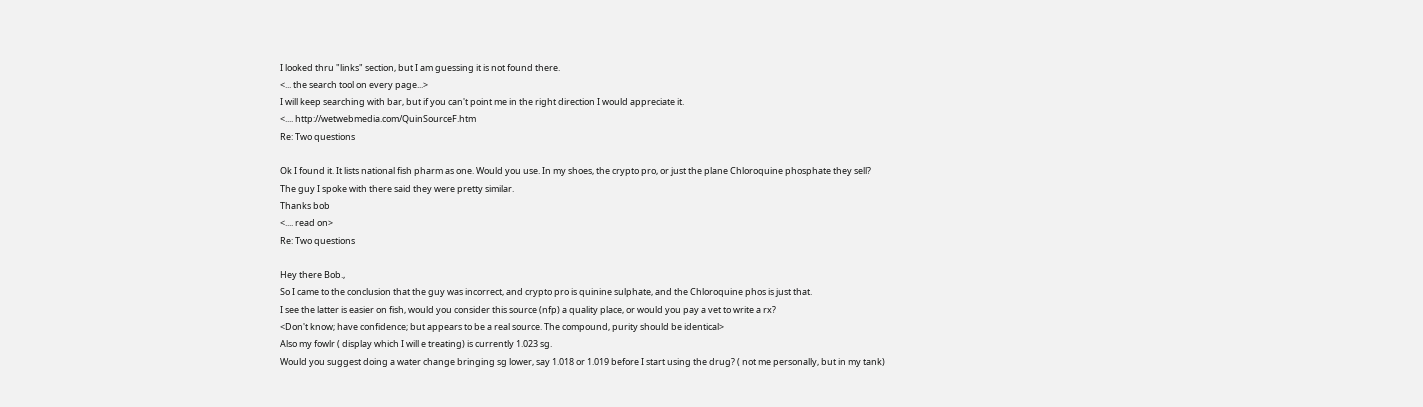I looked thru "links" section, but I am guessing it is not found there.
<... the search tool on every page...>
I will keep searching with bar, but if you can't point me in the right direction I would appreciate it.
<.... http://wetwebmedia.com/QuinSourceF.htm
Re: Two questions

Ok I found it. It lists national fish pharm as one. Would you use. In my shoes, the crypto pro, or just the plane Chloroquine phosphate they sell?
The guy I spoke with there said they were pretty similar.
Thanks bob
<.... read on>
Re: Two questions

Hey there Bob.,
So I came to the conclusion that the guy was incorrect, and crypto pro is quinine sulphate, and the Chloroquine phos is just that.
I see the latter is easier on fish, would you consider this source (nfp) a quality place, or would you pay a vet to write a rx?
<Don't know; have confidence; but appears to be a real source. The compound, purity should be identical>
Also my fowlr ( display which I will e treating) is currently 1.023 sg.
Would you suggest doing a water change bringing sg lower, say 1.018 or 1.019 before I start using the drug? ( not me personally, but in my tank)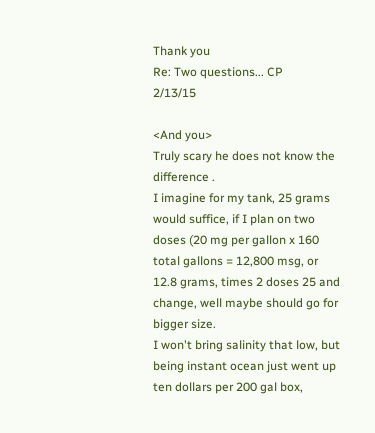Thank you
Re: Two questions... CP        2/13/15

<And you>
Truly scary he does not know the difference .
I imagine for my tank, 25 grams would suffice, if I plan on two doses (20 mg per gallon x 160 total gallons = 12,800 msg, or 12.8 grams, times 2 doses 25 and change, well maybe should go for bigger size.
I won't bring salinity that low, but being instant ocean just went up ten dollars per 200 gal box,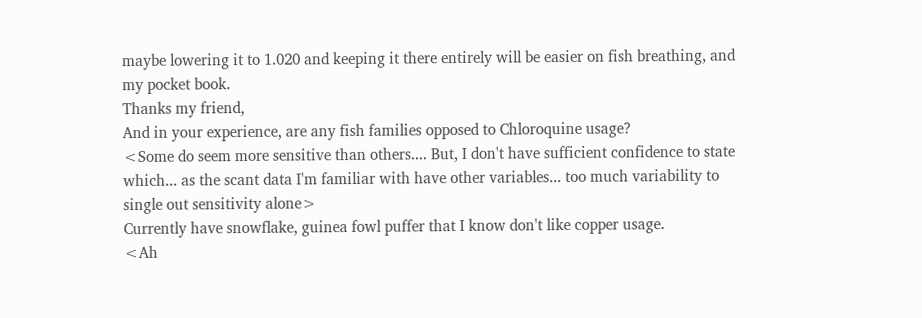maybe lowering it to 1.020 and keeping it there entirely will be easier on fish breathing, and my pocket book.
Thanks my friend,
And in your experience, are any fish families opposed to Chloroquine usage?
<Some do seem more sensitive than others.... But, I don't have sufficient confidence to state which... as the scant data I'm familiar with have other variables... too much variability to single out sensitivity alone>
Currently have snowflake, guinea fowl puffer that I know don't like copper usage.
<Ah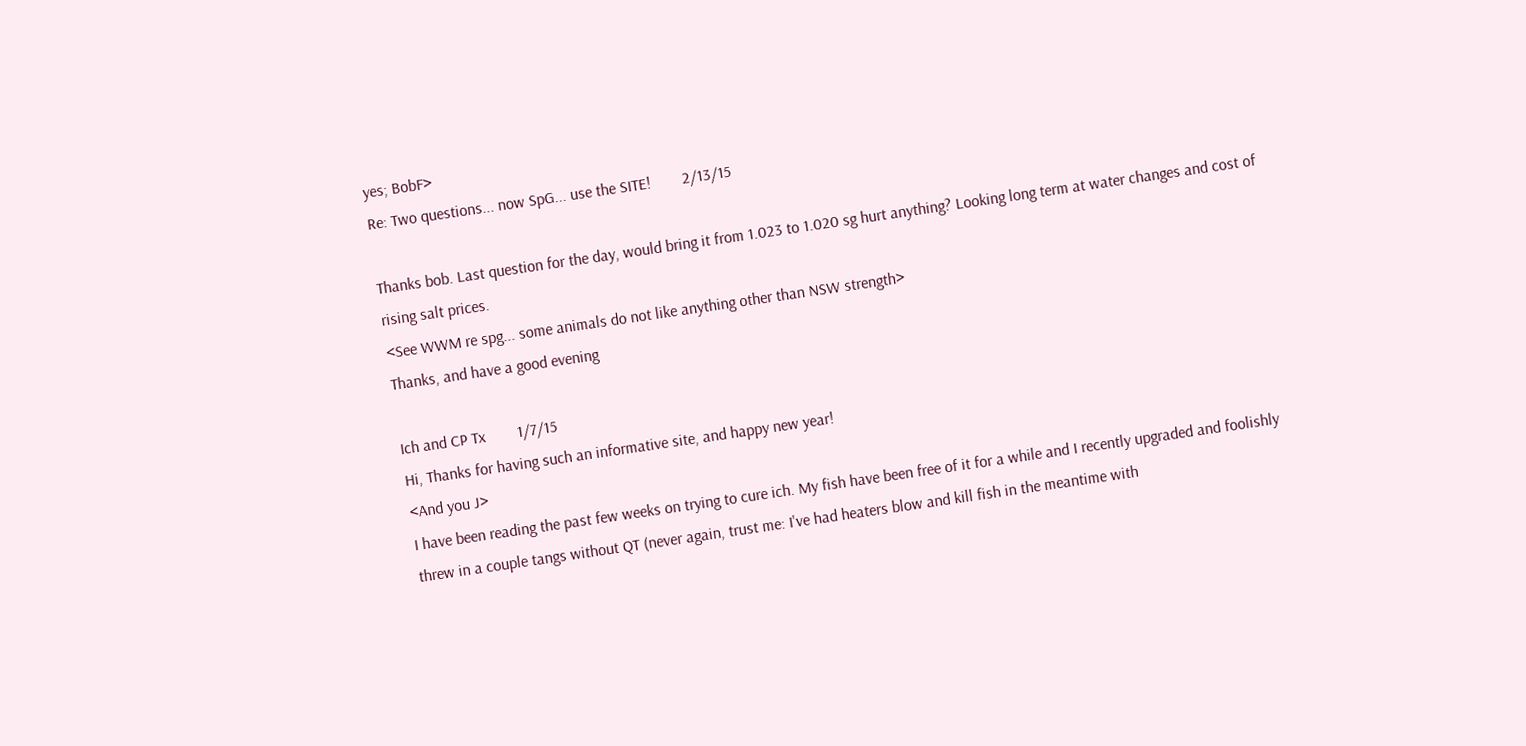yes; BobF>
Re: Two questions... now SpG... use the SITE!        2/13/15

Thanks bob. Last question for the day, would bring it from 1.023 to 1.020 sg hurt anything? Looking long term at water changes and cost of rising salt prices.
<See WWM re spg... some animals do not like anything other than NSW strength>
Thanks, and have a good evening

Ich and CP Tx        1/7/15
Hi, Thanks for having such an informative site, and happy new year!
<And you J>
I have been reading the past few weeks on trying to cure ich. My fish have been free of it for a while and I recently upgraded and foolishly threw in a couple tangs without QT (never again, trust me: I've had heaters blow and kill fish in the meantime with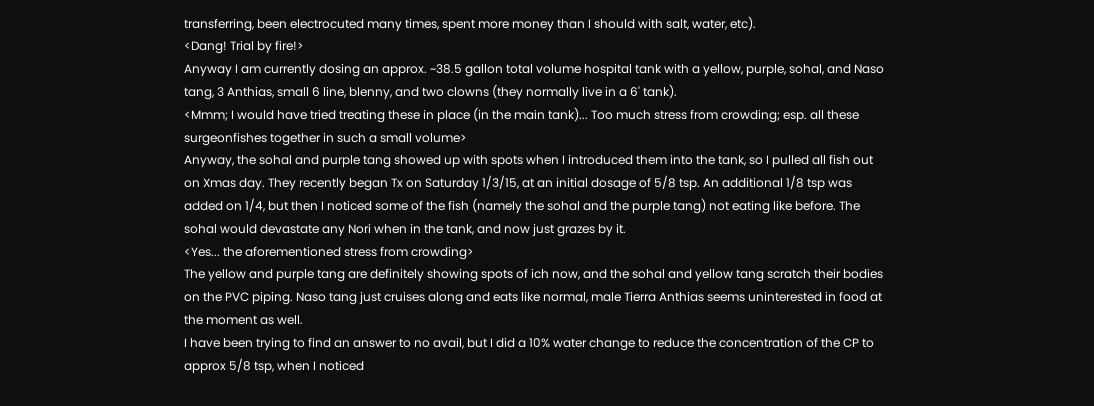transferring, been electrocuted many times, spent more money than I should with salt, water, etc).
<Dang! Trial by fire!>
Anyway I am currently dosing an approx. ~38.5 gallon total volume hospital tank with a yellow, purple, sohal, and Naso tang, 3 Anthias, small 6 line, blenny, and two clowns (they normally live in a 6' tank).
<Mmm; I would have tried treating these in place (in the main tank)... Too much stress from crowding; esp. all these surgeonfishes together in such a small volume>
Anyway, the sohal and purple tang showed up with spots when I introduced them into the tank, so I pulled all fish out on Xmas day. They recently began Tx on Saturday 1/3/15, at an initial dosage of 5/8 tsp. An additional 1/8 tsp was added on 1/4, but then I noticed some of the fish (namely the sohal and the purple tang) not eating like before. The sohal would devastate any Nori when in the tank, and now just grazes by it.
<Yes... the aforementioned stress from crowding>
The yellow and purple tang are definitely showing spots of ich now, and the sohal and yellow tang scratch their bodies on the PVC piping. Naso tang just cruises along and eats like normal, male Tierra Anthias seems uninterested in food at the moment as well.
I have been trying to find an answer to no avail, but I did a 10% water change to reduce the concentration of the CP to approx 5/8 tsp, when I noticed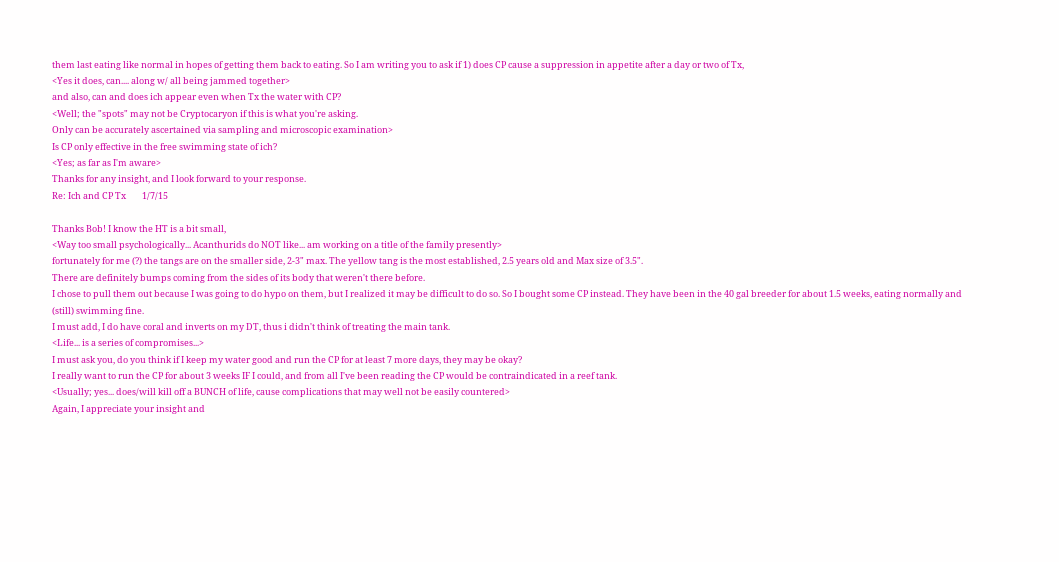them last eating like normal in hopes of getting them back to eating. So I am writing you to ask if 1) does CP cause a suppression in appetite after a day or two of Tx,
<Yes it does, can.... along w/ all being jammed together>
and also, can and does ich appear even when Tx the water with CP?
<Well; the "spots" may not be Cryptocaryon if this is what you're asking.
Only can be accurately ascertained via sampling and microscopic examination>
Is CP only effective in the free swimming state of ich?
<Yes; as far as I'm aware>
Thanks for any insight, and I look forward to your response.
Re: Ich and CP Tx        1/7/15

Thanks Bob! I know the HT is a bit small,
<Way too small psychologically... Acanthurids do NOT like... am working on a title of the family presently>
fortunately for me (?) the tangs are on the smaller side, 2-3" max. The yellow tang is the most established, 2.5 years old and Max size of 3.5".
There are definitely bumps coming from the sides of its body that weren't there before.
I chose to pull them out because I was going to do hypo on them, but I realized it may be difficult to do so. So I bought some CP instead. They have been in the 40 gal breeder for about 1.5 weeks, eating normally and (still) swimming fine.
I must add, I do have coral and inverts on my DT, thus i didn't think of treating the main tank.
<Life... is a series of compromises...>
I must ask you, do you think if I keep my water good and run the CP for at least 7 more days, they may be okay?
I really want to run the CP for about 3 weeks IF I could, and from all I've been reading the CP would be contraindicated in a reef tank.
<Usually; yes... does/will kill off a BUNCH of life, cause complications that may well not be easily countered>
Again, I appreciate your insight and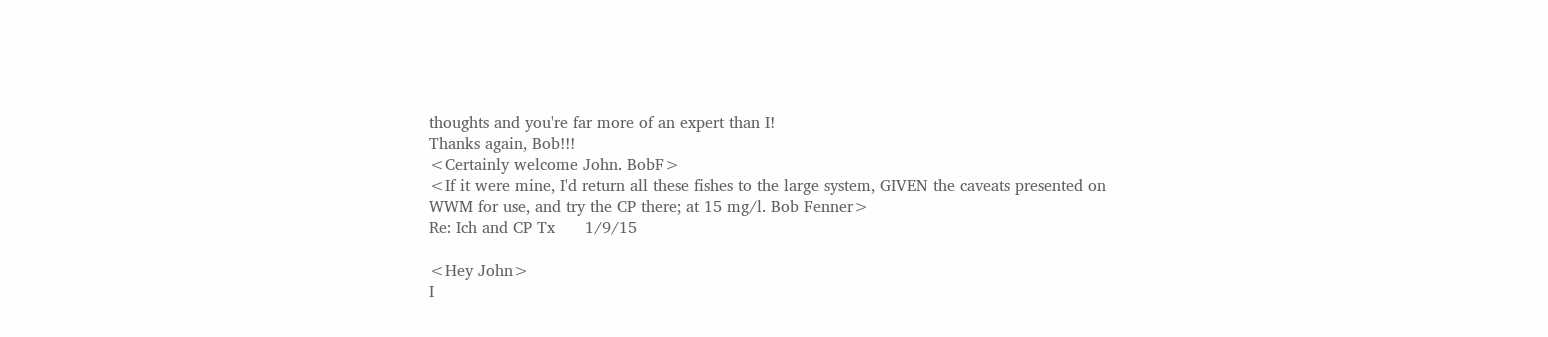thoughts and you're far more of an expert than I!
Thanks again, Bob!!!
<Certainly welcome John. BobF>
<If it were mine, I'd return all these fishes to the large system, GIVEN the caveats presented on WWM for use, and try the CP there; at 15 mg/l. Bob Fenner>
Re: Ich and CP Tx      1/9/15

<Hey John>
I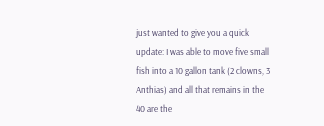just wanted to give you a quick update: I was able to move five small fish into a 10 gallon tank (2 clowns, 3 Anthias) and all that remains in the 40 are the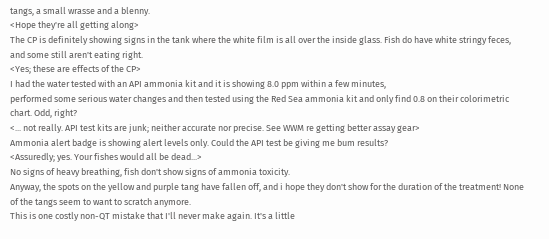tangs, a small wrasse and a blenny.
<Hope they're all getting along>
The CP is definitely showing signs in the tank where the white film is all over the inside glass. Fish do have white stringy feces, and some still aren't eating right.
<Yes; these are effects of the CP>
I had the water tested with an API ammonia kit and it is showing 8.0 ppm within a few minutes,
performed some serious water changes and then tested using the Red Sea ammonia kit and only find 0.8 on their colorimetric chart. Odd, right?
<... not really. API test kits are junk; neither accurate nor precise. See WWM re getting better assay gear>
Ammonia alert badge is showing alert levels only. Could the API test be giving me bum results?
<Assuredly; yes. Your fishes would all be dead...>
No signs of heavy breathing, fish don't show signs of ammonia toxicity.
Anyway, the spots on the yellow and purple tang have fallen off, and i hope they don't show for the duration of the treatment! None of the tangs seem to want to scratch anymore.
This is one costly non-QT mistake that I'll never make again. It's a little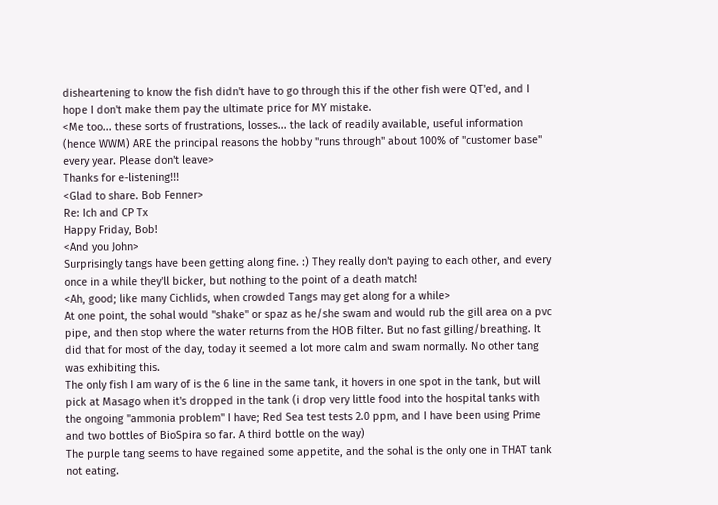disheartening to know the fish didn't have to go through this if the other fish were QT'ed, and I hope I don't make them pay the ultimate price for MY mistake.
<Me too... these sorts of frustrations, losses... the lack of readily available, useful information (hence WWM) ARE the principal reasons the hobby "runs through" about 100% of "customer base" every year. Please don't leave>
Thanks for e-listening!!!
<Glad to share. Bob Fenner>
Re: Ich and CP Tx
Happy Friday, Bob!
<And you John>
Surprisingly tangs have been getting along fine. :) They really don't paying to each other, and every once in a while they'll bicker, but nothing to the point of a death match!
<Ah, good; like many Cichlids, when crowded Tangs may get along for a while>
At one point, the sohal would "shake" or spaz as he/she swam and would rub the gill area on a pvc pipe, and then stop where the water returns from the HOB filter. But no fast gilling/breathing. It did that for most of the day, today it seemed a lot more calm and swam normally. No other tang was exhibiting this.
The only fish I am wary of is the 6 line in the same tank, it hovers in one spot in the tank, but will pick at Masago when it's dropped in the tank (i drop very little food into the hospital tanks with the ongoing "ammonia problem" I have; Red Sea test tests 2.0 ppm, and I have been using Prime and two bottles of BioSpira so far. A third bottle on the way)
The purple tang seems to have regained some appetite, and the sohal is the only one in THAT tank not eating.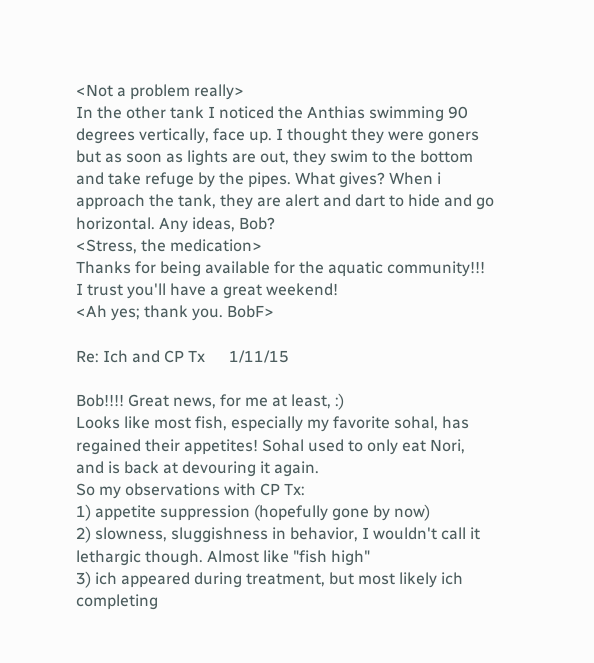<Not a problem really>
In the other tank I noticed the Anthias swimming 90 degrees vertically, face up. I thought they were goners but as soon as lights are out, they swim to the bottom and take refuge by the pipes. What gives? When i approach the tank, they are alert and dart to hide and go horizontal. Any ideas, Bob?
<Stress, the medication>
Thanks for being available for the aquatic community!!!
I trust you'll have a great weekend!
<Ah yes; thank you. BobF>

Re: Ich and CP Tx      1/11/15

Bob!!!! Great news, for me at least, :)
Looks like most fish, especially my favorite sohal, has regained their appetites! Sohal used to only eat Nori, and is back at devouring it again.
So my observations with CP Tx:
1) appetite suppression (hopefully gone by now)
2) slowness, sluggishness in behavior, I wouldn't call it lethargic though. Almost like "fish high"
3) ich appeared during treatment, but most likely ich completing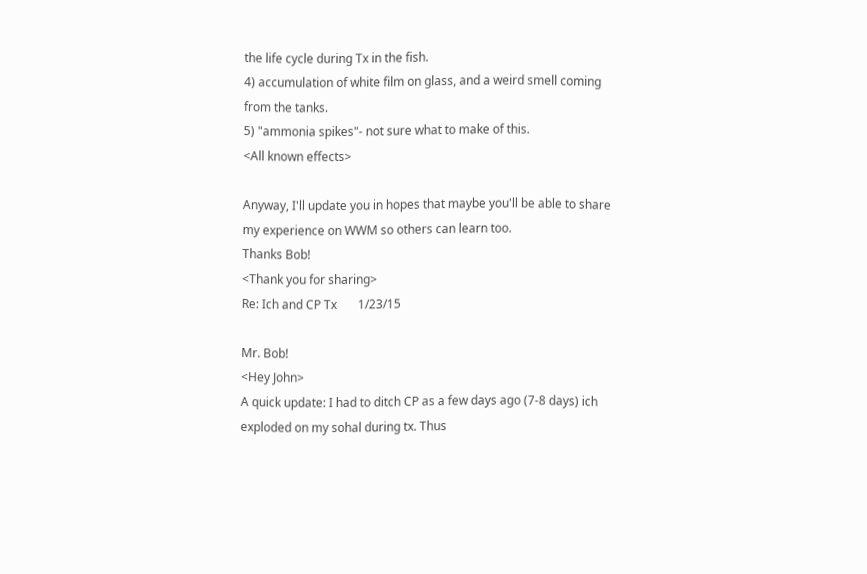the life cycle during Tx in the fish.
4) accumulation of white film on glass, and a weird smell coming from the tanks.
5) "ammonia spikes"- not sure what to make of this.
<All known effects>

Anyway, I'll update you in hopes that maybe you'll be able to share my experience on WWM so others can learn too.
Thanks Bob!
<Thank you for sharing>
Re: Ich and CP Tx       1/23/15

Mr. Bob!
<Hey John>
A quick update: I had to ditch CP as a few days ago (7-8 days) ich exploded on my sohal during tx. Thus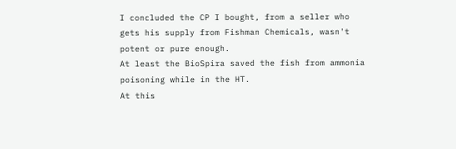I concluded the CP I bought, from a seller who gets his supply from Fishman Chemicals, wasn't potent or pure enough.
At least the BioSpira saved the fish from ammonia poisoning while in the HT.
At this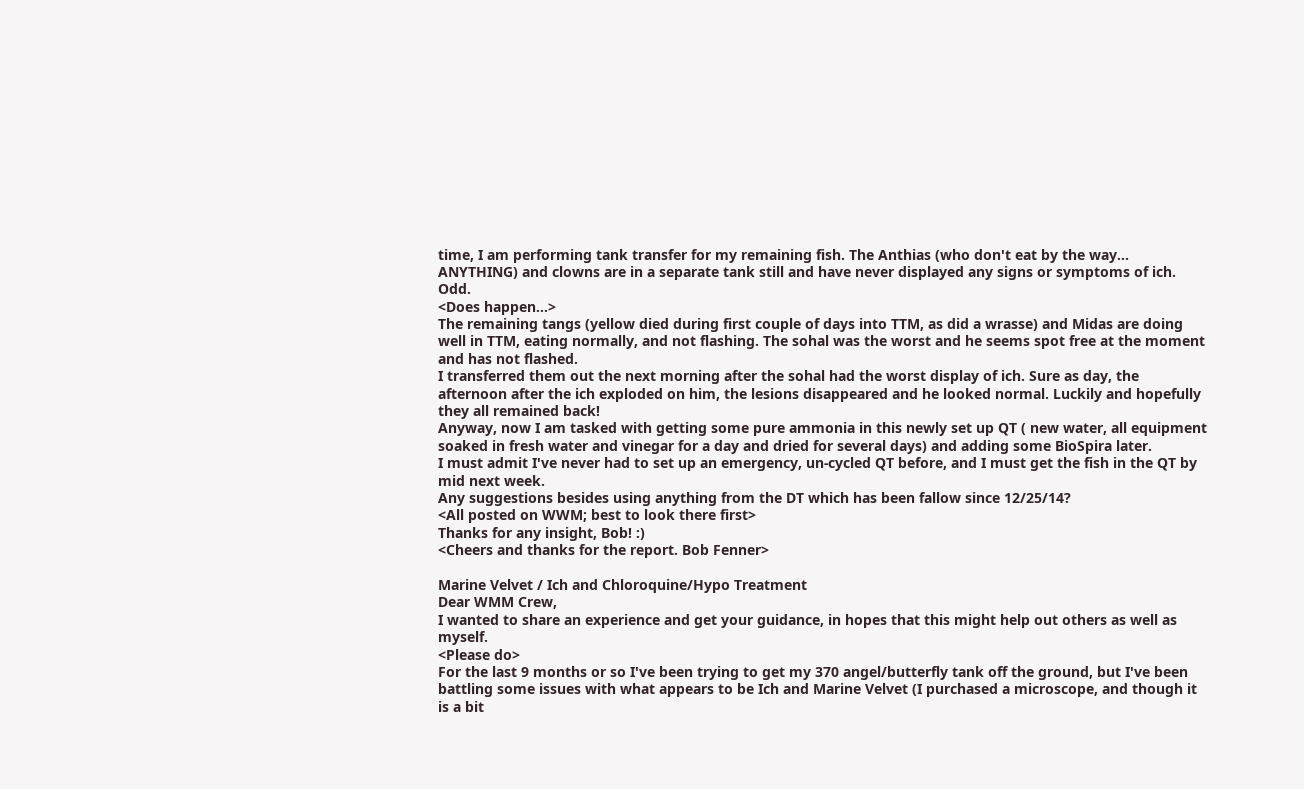time, I am performing tank transfer for my remaining fish. The Anthias (who don't eat by the way... ANYTHING) and clowns are in a separate tank still and have never displayed any signs or symptoms of ich. Odd.
<Does happen...>
The remaining tangs (yellow died during first couple of days into TTM, as did a wrasse) and Midas are doing well in TTM, eating normally, and not flashing. The sohal was the worst and he seems spot free at the moment and has not flashed.
I transferred them out the next morning after the sohal had the worst display of ich. Sure as day, the afternoon after the ich exploded on him, the lesions disappeared and he looked normal. Luckily and hopefully they all remained back!
Anyway, now I am tasked with getting some pure ammonia in this newly set up QT ( new water, all equipment soaked in fresh water and vinegar for a day and dried for several days) and adding some BioSpira later.
I must admit I've never had to set up an emergency, un-cycled QT before, and I must get the fish in the QT by mid next week.
Any suggestions besides using anything from the DT which has been fallow since 12/25/14?
<All posted on WWM; best to look there first>
Thanks for any insight, Bob! :)
<Cheers and thanks for the report. Bob Fenner>

Marine Velvet / Ich and Chloroquine/Hypo Treatment
Dear WMM Crew,
I wanted to share an experience and get your guidance, in hopes that this might help out others as well as myself.
<Please do>
For the last 9 months or so I've been trying to get my 370 angel/butterfly tank off the ground, but I've been battling some issues with what appears to be Ich and Marine Velvet (I purchased a microscope, and though it is a bit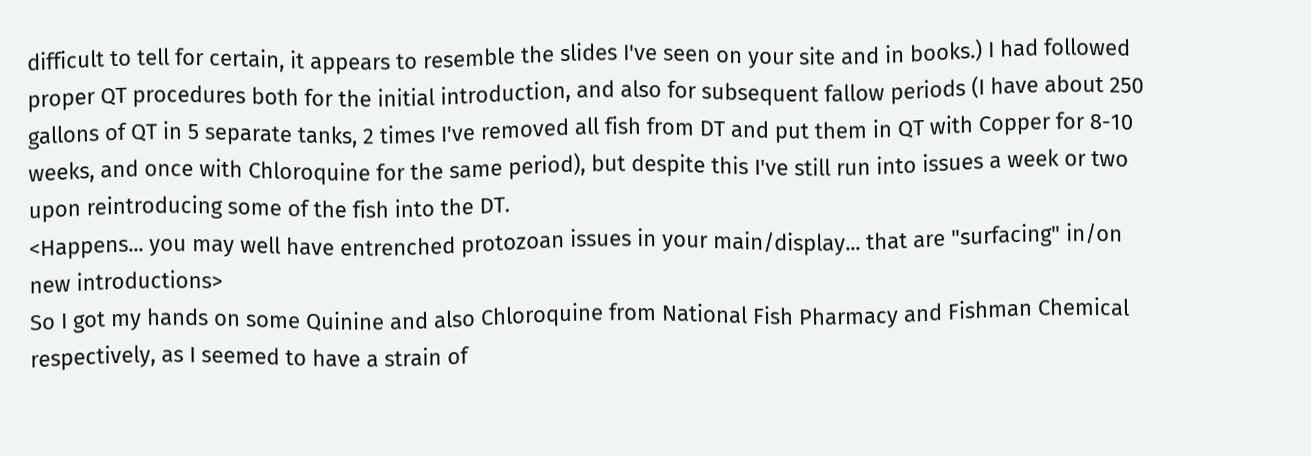difficult to tell for certain, it appears to resemble the slides I've seen on your site and in books.) I had followed proper QT procedures both for the initial introduction, and also for subsequent fallow periods (I have about 250 gallons of QT in 5 separate tanks, 2 times I've removed all fish from DT and put them in QT with Copper for 8-10 weeks, and once with Chloroquine for the same period), but despite this I've still run into issues a week or two upon reintroducing some of the fish into the DT.
<Happens... you may well have entrenched protozoan issues in your main/display... that are "surfacing" in/on new introductions>
So I got my hands on some Quinine and also Chloroquine from National Fish Pharmacy and Fishman Chemical respectively, as I seemed to have a strain of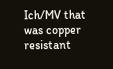Ich/MV that was copper resistant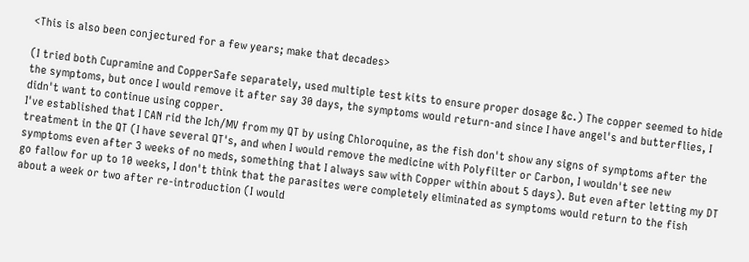<This is also been conjectured for a few years; make that decades>

(I tried both Cupramine and CopperSafe separately, used multiple test kits to ensure proper dosage &c.) The copper seemed to hide the symptoms, but once I would remove it after say 30 days, the symptoms would return-and since I have angel's and butterflies, I didn't want to continue using copper.
I've established that I CAN rid the Ich/MV from my QT by using Chloroquine, as the fish don't show any signs of symptoms after the treatment in the QT (I have several QT's, and when I would remove the medicine with Polyfilter or Carbon, I wouldn't see new symptoms even after 3 weeks of no meds, something that I always saw with Copper within about 5 days). But even after letting my DT go fallow for up to 10 weeks, I don't think that the parasites were completely eliminated as symptoms would return to the fish about a week or two after re-introduction (I would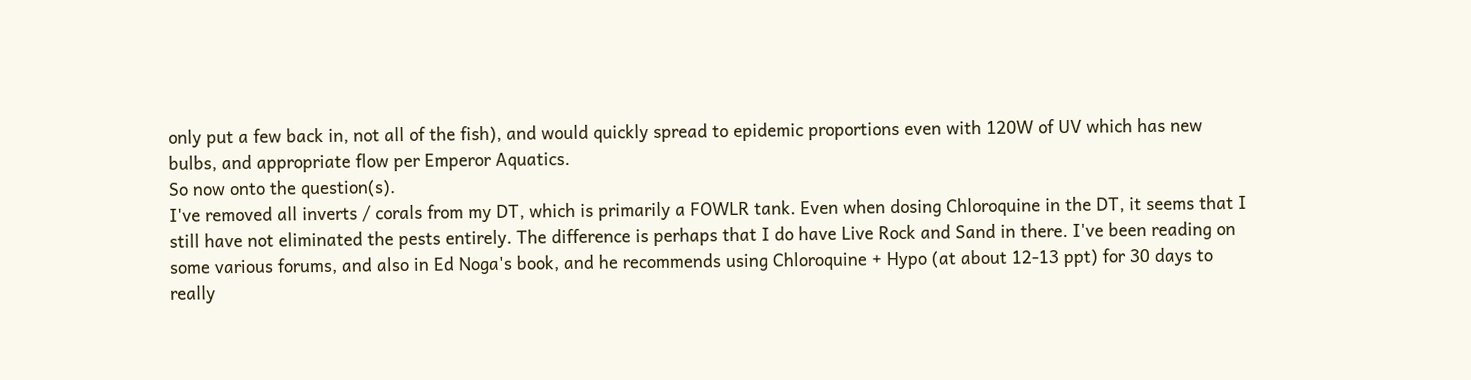only put a few back in, not all of the fish), and would quickly spread to epidemic proportions even with 120W of UV which has new bulbs, and appropriate flow per Emperor Aquatics.
So now onto the question(s).
I've removed all inverts / corals from my DT, which is primarily a FOWLR tank. Even when dosing Chloroquine in the DT, it seems that I still have not eliminated the pests entirely. The difference is perhaps that I do have Live Rock and Sand in there. I've been reading on some various forums, and also in Ed Noga's book, and he recommends using Chloroquine + Hypo (at about 12-13 ppt) for 30 days to really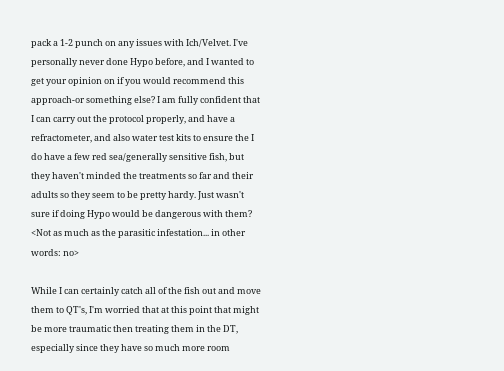pack a 1-2 punch on any issues with Ich/Velvet. I've personally never done Hypo before, and I wanted to get your opinion on if you would recommend this approach-or something else? I am fully confident that I can carry out the protocol properly, and have a refractometer, and also water test kits to ensure the I do have a few red sea/generally sensitive fish, but they haven't minded the treatments so far and their adults so they seem to be pretty hardy. Just wasn't sure if doing Hypo would be dangerous with them?
<Not as much as the parasitic infestation... in other words: no>

While I can certainly catch all of the fish out and move them to QT's, I'm worried that at this point that might be more traumatic then treating them in the DT, especially since they have so much more room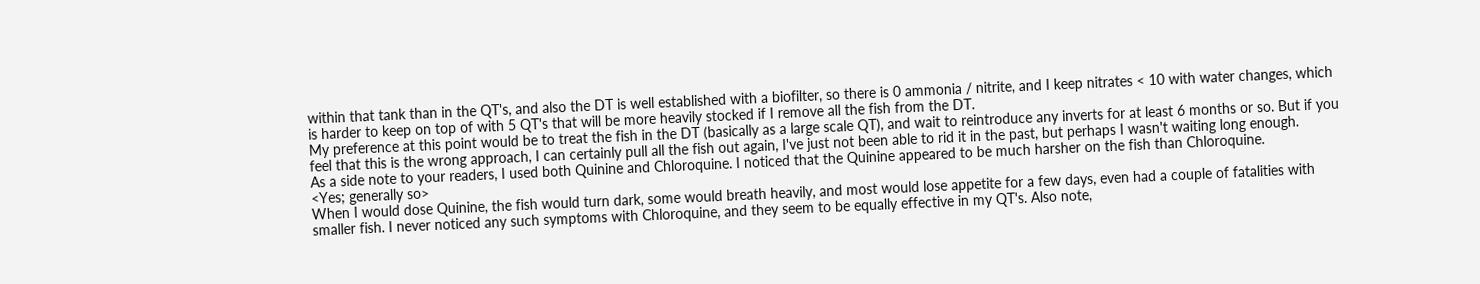within that tank than in the QT's, and also the DT is well established with a biofilter, so there is 0 ammonia / nitrite, and I keep nitrates < 10 with water changes, which is harder to keep on top of with 5 QT's that will be more heavily stocked if I remove all the fish from the DT.
My preference at this point would be to treat the fish in the DT (basically as a large scale QT), and wait to reintroduce any inverts for at least 6 months or so. But if you feel that this is the wrong approach, I can certainly pull all the fish out again, I've just not been able to rid it in the past, but perhaps I wasn't waiting long enough.
As a side note to your readers, I used both Quinine and Chloroquine. I noticed that the Quinine appeared to be much harsher on the fish than Chloroquine.
<Yes; generally so>
When I would dose Quinine, the fish would turn dark, some would breath heavily, and most would lose appetite for a few days, even had a couple of fatalities with smaller fish. I never noticed any such symptoms with Chloroquine, and they seem to be equally effective in my QT's. Also note,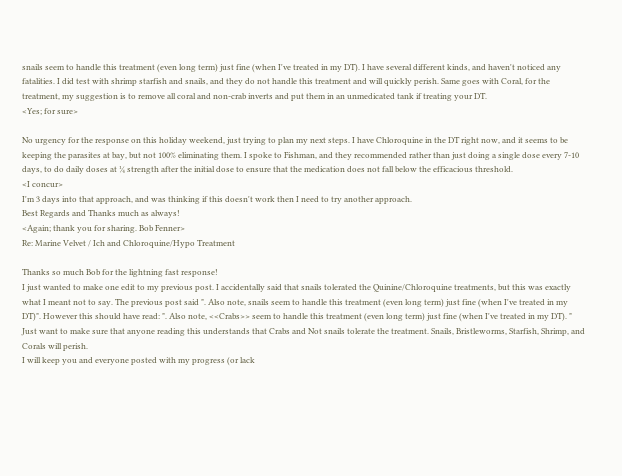snails seem to handle this treatment (even long term) just fine (when I've treated in my DT). I have several different kinds, and haven't noticed any fatalities. I did test with shrimp starfish and snails, and they do not handle this treatment and will quickly perish. Same goes with Coral, for the treatment, my suggestion is to remove all coral and non-crab inverts and put them in an unmedicated tank if treating your DT.
<Yes; for sure>

No urgency for the response on this holiday weekend, just trying to plan my next steps. I have Chloroquine in the DT right now, and it seems to be keeping the parasites at bay, but not 100% eliminating them. I spoke to Fishman, and they recommended rather than just doing a single dose every 7-10 days, to do daily doses at ¼ strength after the initial dose to ensure that the medication does not fall below the efficacious threshold.
<I concur>
I'm 3 days into that approach, and was thinking if this doesn't work then I need to try another approach.
Best Regards and Thanks much as always!
<Again; thank you for sharing. Bob Fenner>
Re: Marine Velvet / Ich and Chloroquine/Hypo Treatment

Thanks so much Bob for the lightning fast response!
I just wanted to make one edit to my previous post. I accidentally said that snails tolerated the Quinine/Chloroquine treatments, but this was exactly what I meant not to say. The previous post said ". Also note, snails seem to handle this treatment (even long term) just fine (when I've treated in my DT)". However this should have read: ". Also note, <<Crabs>> seem to handle this treatment (even long term) just fine (when I've treated in my DT). " Just want to make sure that anyone reading this understands that Crabs and Not snails tolerate the treatment. Snails, Bristleworms, Starfish, Shrimp, and Corals will perish.
I will keep you and everyone posted with my progress (or lack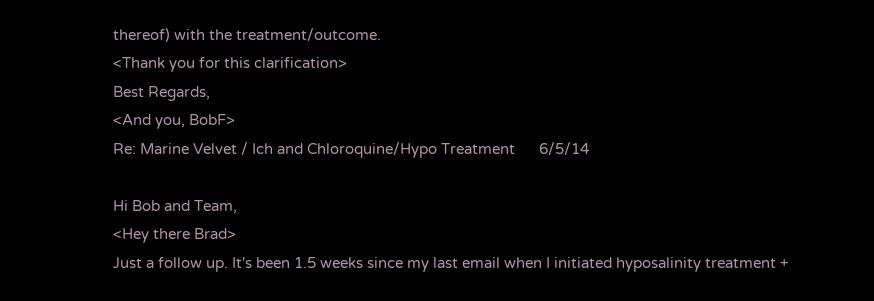thereof) with the treatment/outcome.
<Thank you for this clarification>
Best Regards,
<And you, BobF>
Re: Marine Velvet / Ich and Chloroquine/Hypo Treatment      6/5/14

Hi Bob and Team,
<Hey there Brad>
Just a follow up. It's been 1.5 weeks since my last email when I initiated hyposalinity treatment +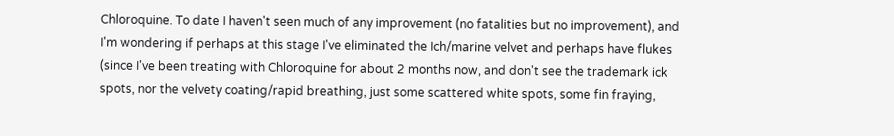Chloroquine. To date I haven't seen much of any improvement (no fatalities but no improvement), and I'm wondering if perhaps at this stage I've eliminated the Ich/marine velvet and perhaps have flukes (since I've been treating with Chloroquine for about 2 months now, and don't see the trademark ick spots, nor the velvety coating/rapid breathing, just some scattered white spots, some fin fraying,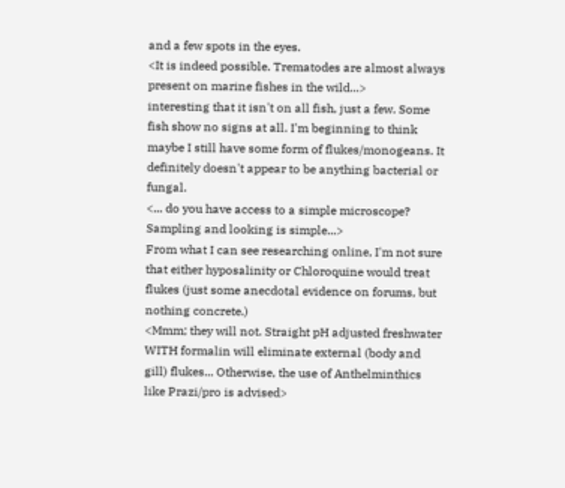and a few spots in the eyes.
<It is indeed possible. Trematodes are almost always present on marine fishes in the wild...>
interesting that it isn't on all fish, just a few. Some fish show no signs at all. I'm beginning to think maybe I still have some form of flukes/monogeans. It definitely doesn't appear to be anything bacterial or fungal.
<... do you have access to a simple microscope? Sampling and looking is simple...>
From what I can see researching online, I'm not sure that either hyposalinity or Chloroquine would treat flukes (just some anecdotal evidence on forums, but nothing concrete.)
<Mmm; they will not. Straight pH adjusted freshwater WITH formalin will eliminate external (body and gill) flukes... Otherwise, the use of Anthelminthics like Prazi/pro is advised>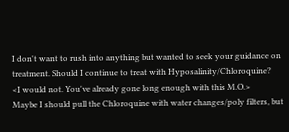I don't want to rush into anything but wanted to seek your guidance on treatment. Should I continue to treat with Hyposalinity/Chloroquine?
<I would not. You've already gone long enough with this M.O.>
Maybe I should pull the Chloroquine with water changes/poly filters, but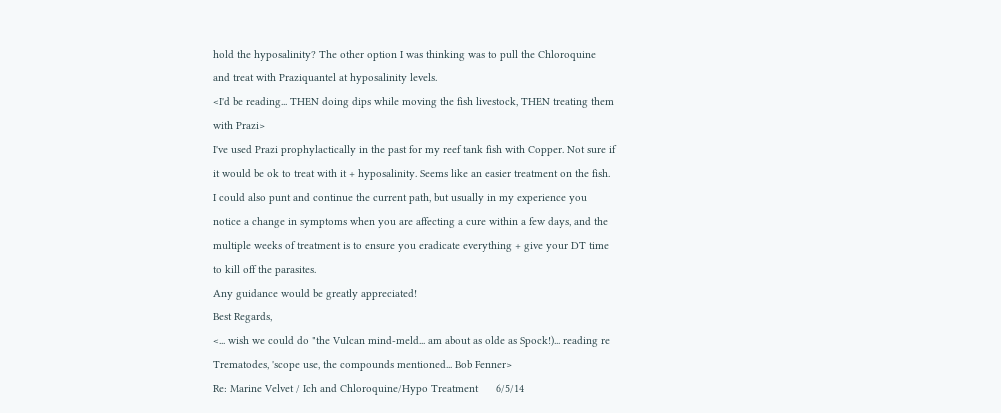hold the hyposalinity? The other option I was thinking was to pull the Chloroquine and treat with Praziquantel at hyposalinity levels.
<I'd be reading... THEN doing dips while moving the fish livestock, THEN treating them with Prazi>
I've used Prazi prophylactically in the past for my reef tank fish with Copper. Not sure if it would be ok to treat with it + hyposalinity. Seems like an easier treatment on the fish. I could also punt and continue the current path, but usually in my experience you notice a change in symptoms when you are affecting a cure within a few days, and the multiple weeks of treatment is to ensure you eradicate everything + give your DT time to kill off the parasites.
Any guidance would be greatly appreciated!
Best Regards,
<... wish we could do "the Vulcan mind-meld... am about as olde as Spock!)... reading re Trematodes, 'scope use, the compounds mentioned... Bob Fenner>
Re: Marine Velvet / Ich and Chloroquine/Hypo Treatment      6/5/14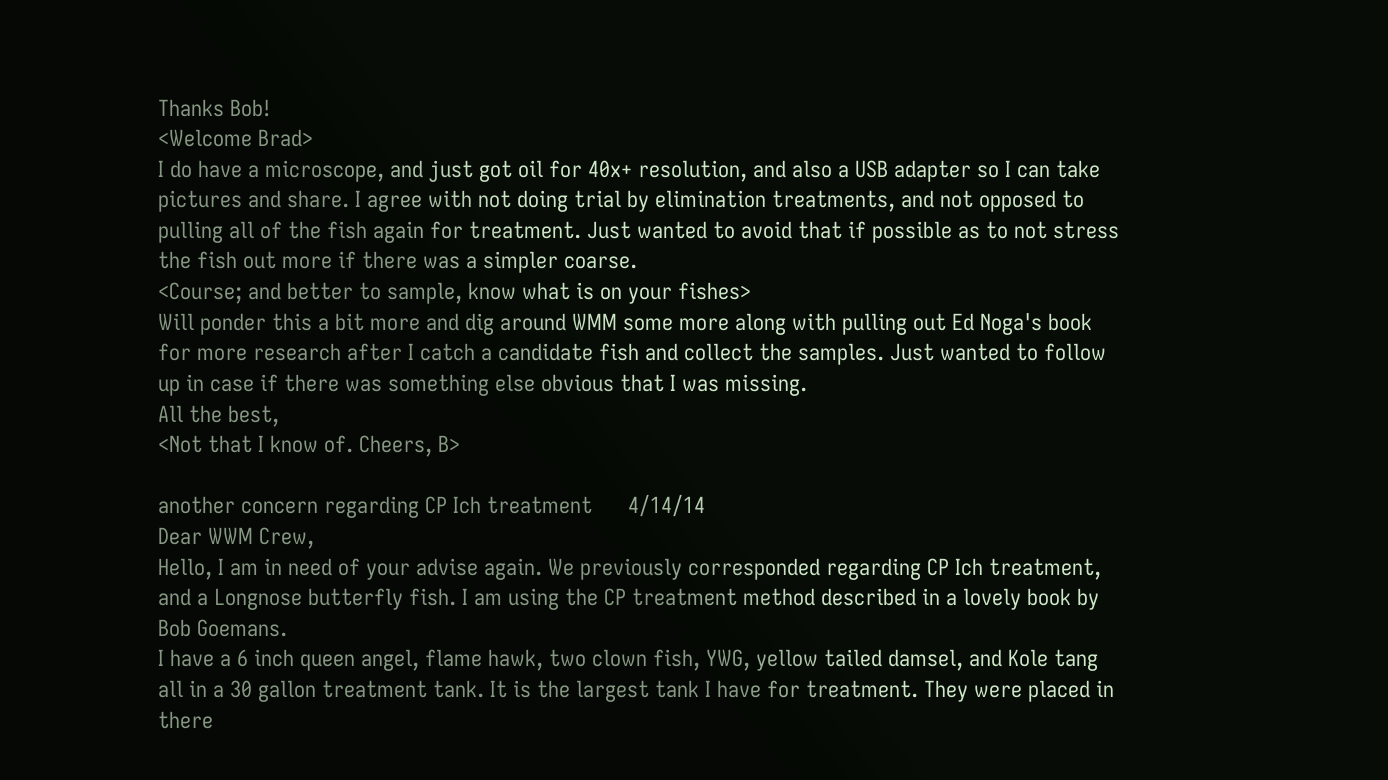Thanks Bob!
<Welcome Brad>
I do have a microscope, and just got oil for 40x+ resolution, and also a USB adapter so I can take pictures and share. I agree with not doing trial by elimination treatments, and not opposed to pulling all of the fish again for treatment. Just wanted to avoid that if possible as to not stress the fish out more if there was a simpler coarse.
<Course; and better to sample, know what is on your fishes>
Will ponder this a bit more and dig around WMM some more along with pulling out Ed Noga's book for more research after I catch a candidate fish and collect the samples. Just wanted to follow up in case if there was something else obvious that I was missing.
All the best,
<Not that I know of. Cheers, B>

another concern regarding CP Ich treatment      4/14/14
Dear WWM Crew,
Hello, I am in need of your advise again. We previously corresponded regarding CP Ich treatment, and a Longnose butterfly fish. I am using the CP treatment method described in a lovely book by Bob Goemans.
I have a 6 inch queen angel, flame hawk, two clown fish, YWG, yellow tailed damsel, and Kole tang all in a 30 gallon treatment tank. It is the largest tank I have for treatment. They were placed in there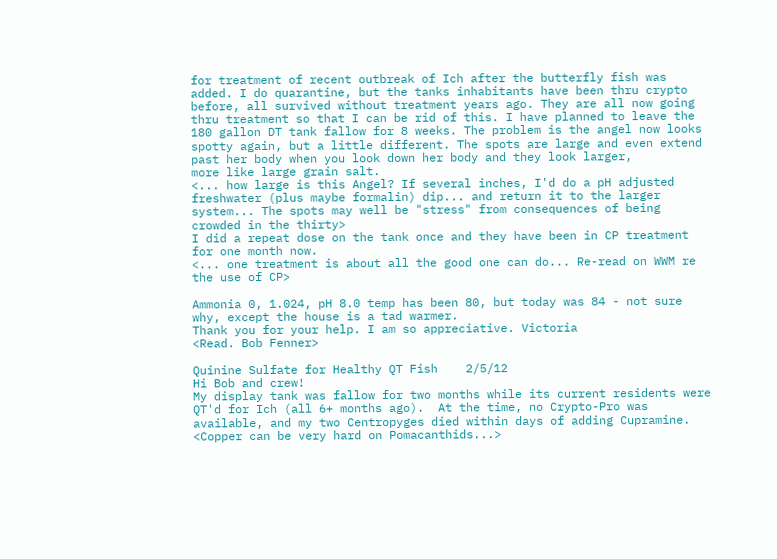for treatment of recent outbreak of Ich after the butterfly fish was added. I do quarantine, but the tanks inhabitants have been thru crypto before, all survived without treatment years ago. They are all now going thru treatment so that I can be rid of this. I have planned to leave the 180 gallon DT tank fallow for 8 weeks. The problem is the angel now looks spotty again, but a little different. The spots are large and even extend past her body when you look down her body and they look larger,
more like large grain salt.
<... how large is this Angel? If several inches, I'd do a pH adjusted freshwater (plus maybe formalin) dip... and return it to the larger system... The spots may well be "stress" from consequences of being crowded in the thirty>
I did a repeat dose on the tank once and they have been in CP treatment for one month now.
<... one treatment is about all the good one can do... Re-read on WWM re the use of CP>

Ammonia 0, 1.024, pH 8.0 temp has been 80, but today was 84 - not sure why, except the house is a tad warmer.
Thank you for your help. I am so appreciative. Victoria
<Read. Bob Fenner>

Quinine Sulfate for Healthy QT Fish    2/5/12
Hi Bob and crew!
My display tank was fallow for two months while its current residents were QT'd for Ich (all 6+ months ago).  At the time, no Crypto-Pro was available, and my two Centropyges died within days of adding Cupramine.
<Copper can be very hard on Pomacanthids...>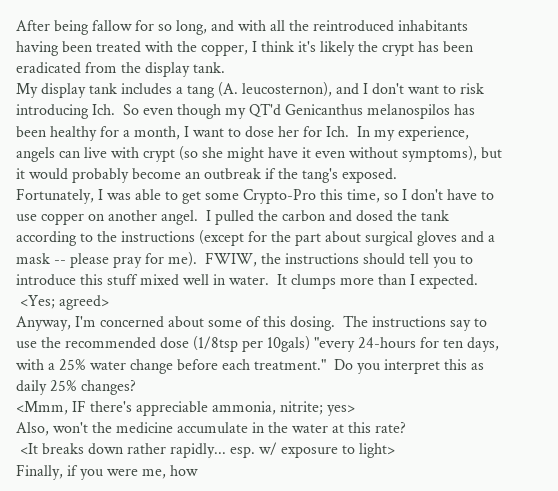After being fallow for so long, and with all the reintroduced inhabitants having been treated with the copper, I think it's likely the crypt has been eradicated from the display tank.
My display tank includes a tang (A. leucosternon), and I don't want to risk introducing Ich.  So even though my QT'd Genicanthus melanospilos has been healthy for a month, I want to dose her for Ich.  In my experience, angels can live with crypt (so she might have it even without symptoms), but it would probably become an outbreak if the tang's exposed.
Fortunately, I was able to get some Crypto-Pro this time, so I don't have to use copper on another angel.  I pulled the carbon and dosed the tank according to the instructions (except for the part about surgical gloves and a mask -- please pray for me).  FWIW, the instructions should tell you to introduce this stuff mixed well in water.  It clumps more than I expected.
 <Yes; agreed>
Anyway, I'm concerned about some of this dosing.  The instructions say to use the recommended dose (1/8tsp per 10gals) "every 24-hours for ten days, with a 25% water change before each treatment."  Do you interpret this as daily 25% changes?
<Mmm, IF there's appreciable ammonia, nitrite; yes>
Also, won't the medicine accumulate in the water at this rate?
 <It breaks down rather rapidly... esp. w/ exposure to light>
Finally, if you were me, how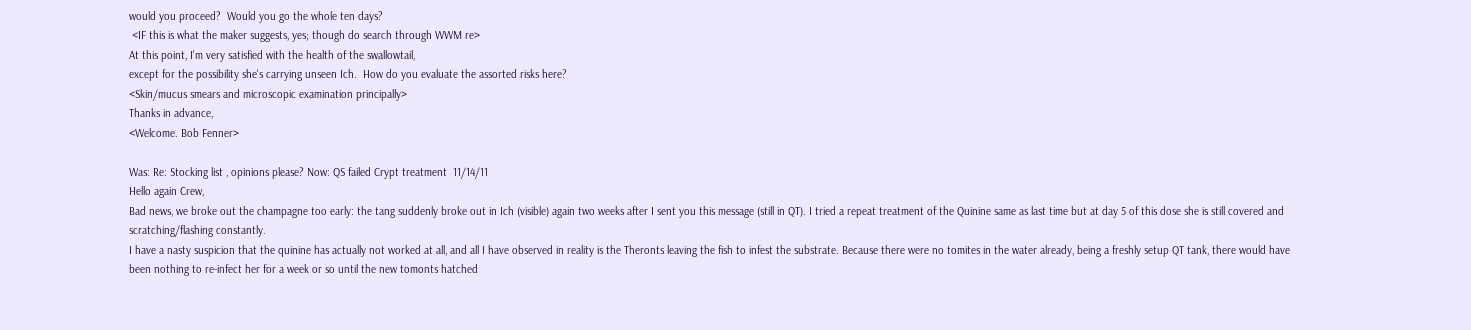would you proceed?  Would you go the whole ten days?
 <IF this is what the maker suggests, yes; though do search through WWM re>
At this point, I'm very satisfied with the health of the swallowtail,
except for the possibility she's carrying unseen Ich.  How do you evaluate the assorted risks here?
<Skin/mucus smears and microscopic examination principally>
Thanks in advance,
<Welcome. Bob Fenner>

Was: Re: Stocking list , opinions please? Now: QS failed Crypt treatment  11/14/11
Hello again Crew,
Bad news, we broke out the champagne too early: the tang suddenly broke out in Ich (visible) again two weeks after I sent you this message (still in QT). I tried a repeat treatment of the Quinine same as last time but at day 5 of this dose she is still covered and scratching/flashing constantly.
I have a nasty suspicion that the quinine has actually not worked at all, and all I have observed in reality is the Theronts leaving the fish to infest the substrate. Because there were no tomites in the water already, being a freshly setup QT tank, there would have been nothing to re-infect her for a week or so until the new tomonts hatched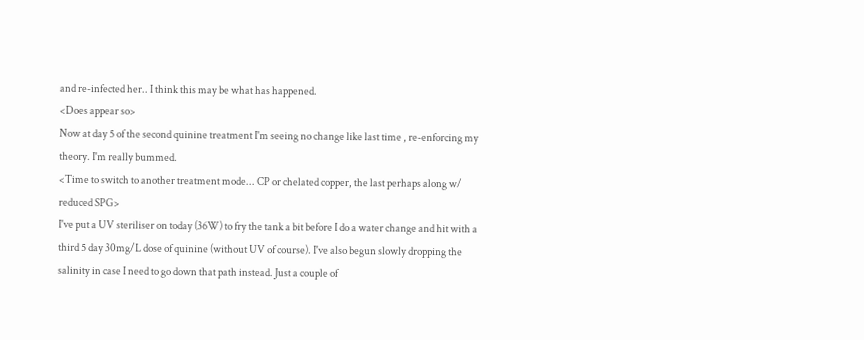and re-infected her.. I think this may be what has happened.
<Does appear so>
Now at day 5 of the second quinine treatment I'm seeing no change like last time , re-enforcing my theory. I'm really bummed.
<Time to switch to another treatment mode... CP or chelated copper, the last perhaps along w/ reduced SPG>
I've put a UV steriliser on today (36W) to fry the tank a bit before I do a water change and hit with a third 5 day 30mg/L dose of quinine (without UV of course). I've also begun slowly dropping the salinity in case I need to go down that path instead. Just a couple of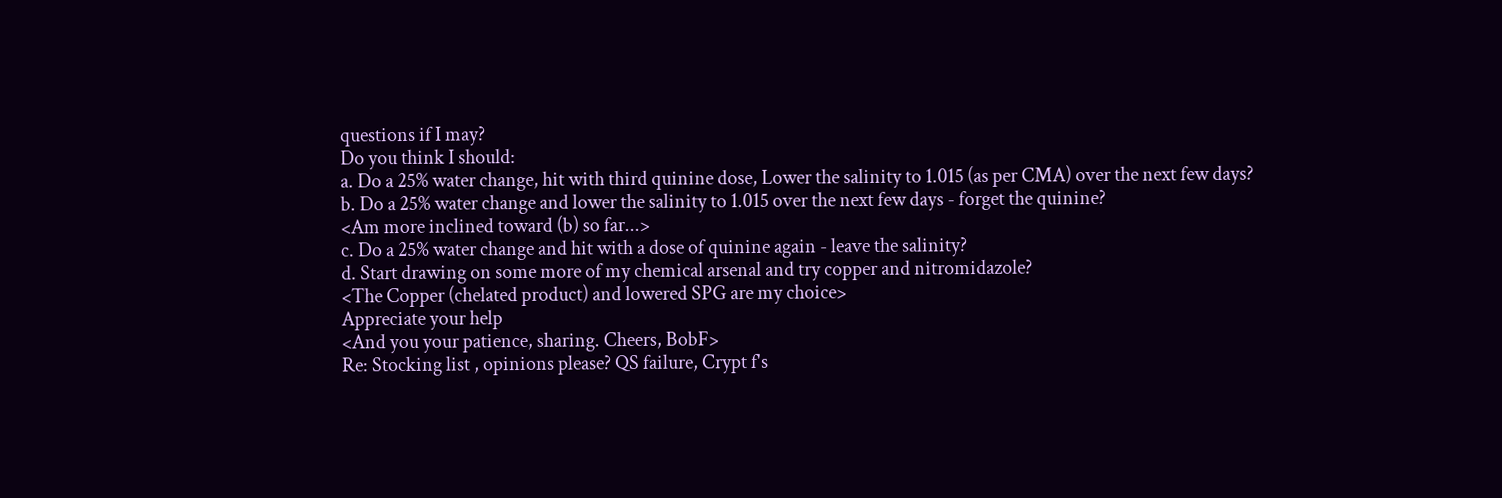questions if I may?
Do you think I should:
a. Do a 25% water change, hit with third quinine dose, Lower the salinity to 1.015 (as per CMA) over the next few days?
b. Do a 25% water change and lower the salinity to 1.015 over the next few days - forget the quinine?
<Am more inclined toward (b) so far...>
c. Do a 25% water change and hit with a dose of quinine again - leave the salinity?
d. Start drawing on some more of my chemical arsenal and try copper and nitromidazole?
<The Copper (chelated product) and lowered SPG are my choice>
Appreciate your help
<And you your patience, sharing. Cheers, BobF>
Re: Stocking list , opinions please? QS failure, Crypt f's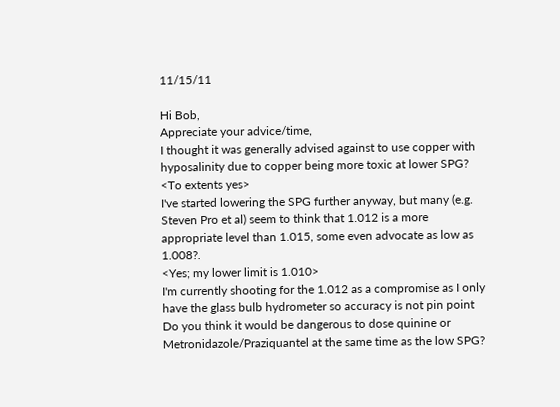11/15/11

Hi Bob,
Appreciate your advice/time,
I thought it was generally advised against to use copper with hyposalinity due to copper being more toxic at lower SPG?
<To extents yes>
I've started lowering the SPG further anyway, but many (e.g. Steven Pro et al) seem to think that 1.012 is a more appropriate level than 1.015, some even advocate as low as 1.008?.
<Yes; my lower limit is 1.010>
I'm currently shooting for the 1.012 as a compromise as I only have the glass bulb hydrometer so accuracy is not pin point
Do you think it would be dangerous to dose quinine or Metronidazole/Praziquantel at the same time as the low SPG?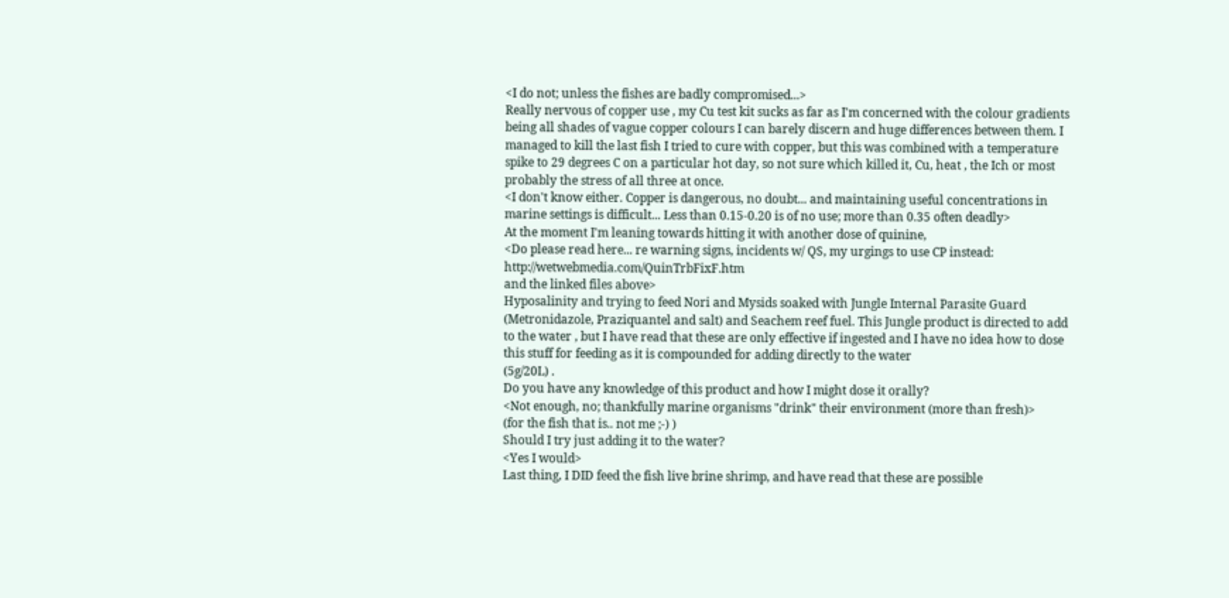<I do not; unless the fishes are badly compromised...>
Really nervous of copper use , my Cu test kit sucks as far as I'm concerned with the colour gradients being all shades of vague copper colours I can barely discern and huge differences between them. I managed to kill the last fish I tried to cure with copper, but this was combined with a temperature spike to 29 degrees C on a particular hot day, so not sure which killed it, Cu, heat , the Ich or most probably the stress of all three at once.
<I don't know either. Copper is dangerous, no doubt... and maintaining useful concentrations in marine settings is difficult... Less than 0.15-0.20 is of no use; more than 0.35 often deadly>
At the moment I'm leaning towards hitting it with another dose of quinine,
<Do please read here... re warning signs, incidents w/ QS, my urgings to use CP instead: http://wetwebmedia.com/QuinTrbFixF.htm
and the linked files above>
Hyposalinity and trying to feed Nori and Mysids soaked with Jungle Internal Parasite Guard (Metronidazole, Praziquantel and salt) and Seachem reef fuel. This Jungle product is directed to add to the water , but I have read that these are only effective if ingested and I have no idea how to dose this stuff for feeding as it is compounded for adding directly to the water
(5g/20L) .
Do you have any knowledge of this product and how I might dose it orally?
<Not enough, no; thankfully marine organisms "drink" their environment (more than fresh)>
(for the fish that is.. not me ;-) )
Should I try just adding it to the water?
<Yes I would>
Last thing, I DID feed the fish live brine shrimp, and have read that these are possible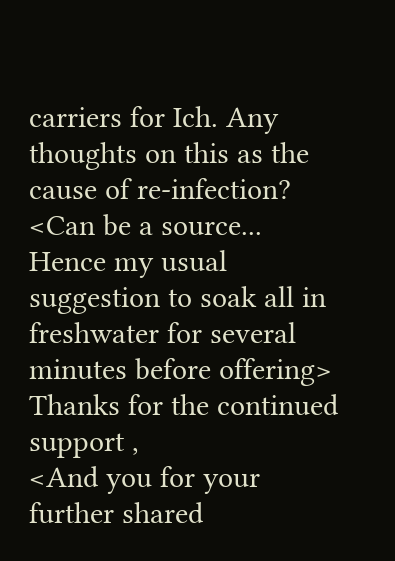carriers for Ich. Any thoughts on this as the cause of re-infection?
<Can be a source... Hence my usual suggestion to soak all in freshwater for several minutes before offering>
Thanks for the continued support ,
<And you for your further shared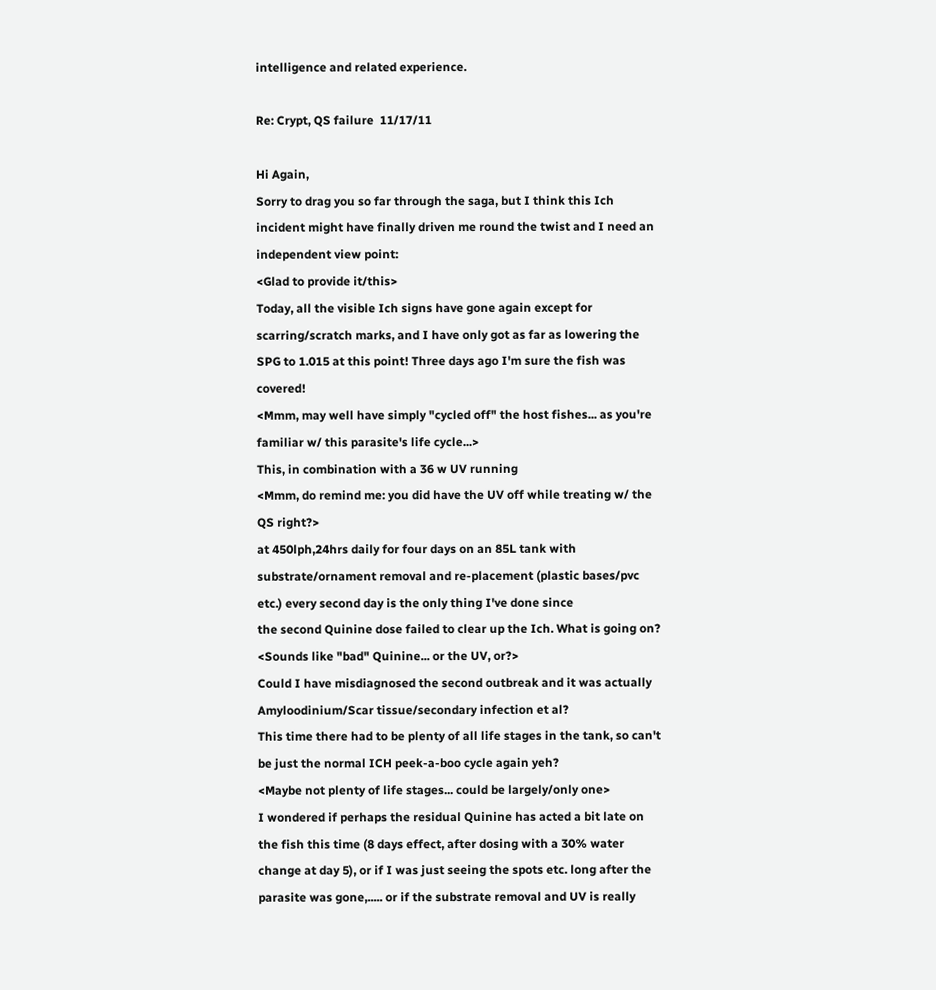intelligence and related experience.

Re: Crypt, QS failure  11/17/11

Hi Again,
Sorry to drag you so far through the saga, but I think this Ich incident might have finally driven me round the twist and I need an independent view point:
<Glad to provide it/this>
Today, all the visible Ich signs have gone again except for scarring/scratch marks, and I have only got as far as lowering the SPG to 1.015 at this point! Three days ago I'm sure the fish was covered!
<Mmm, may well have simply "cycled off" the host fishes... as you're familiar w/ this parasite's life cycle...>
This, in combination with a 36 w UV running
<Mmm, do remind me: you did have the UV off while treating w/ the QS right?>
at 450lph,24hrs daily for four days on an 85L tank with substrate/ornament removal and re-placement (plastic bases/pvc etc.) every second day is the only thing I've done since
the second Quinine dose failed to clear up the Ich. What is going on?
<Sounds like "bad" Quinine... or the UV, or?>
Could I have misdiagnosed the second outbreak and it was actually Amyloodinium/Scar tissue/secondary infection et al?
This time there had to be plenty of all life stages in the tank, so can't be just the normal ICH peek-a-boo cycle again yeh?
<Maybe not plenty of life stages... could be largely/only one>
I wondered if perhaps the residual Quinine has acted a bit late on the fish this time (8 days effect, after dosing with a 30% water change at day 5), or if I was just seeing the spots etc. long after the parasite was gone,..... or if the substrate removal and UV is really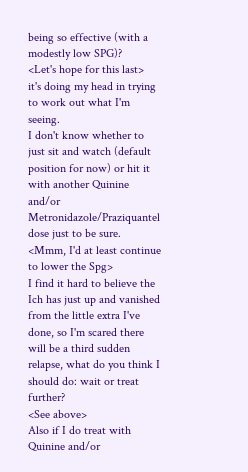being so effective (with a modestly low SPG)?
<Let's hope for this last>
it's doing my head in trying to work out what I'm seeing.
I don't know whether to just sit and watch (default position for now) or hit it with another Quinine and/or Metronidazole/Praziquantel dose just to be sure.
<Mmm, I'd at least continue to lower the Spg>
I find it hard to believe the Ich has just up and vanished from the little extra I've done, so I'm scared there will be a third sudden relapse, what do you think I should do: wait or treat further?
<See above>
Also if I do treat with Quinine and/or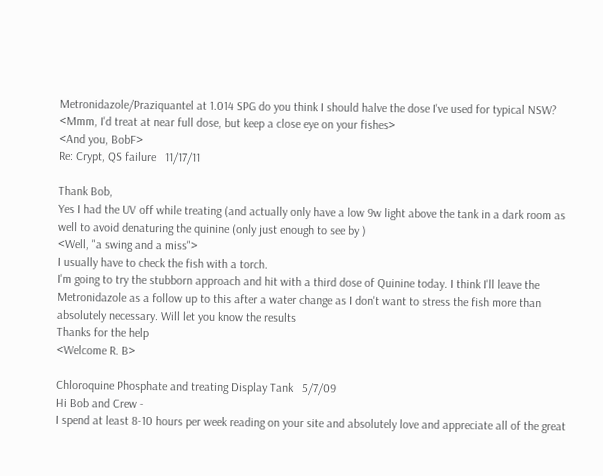Metronidazole/Praziquantel at 1.014 SPG do you think I should halve the dose I've used for typical NSW?
<Mmm, I'd treat at near full dose, but keep a close eye on your fishes>
<And you, BobF>
Re: Crypt, QS failure   11/17/11

Thank Bob,
Yes I had the UV off while treating (and actually only have a low 9w light above the tank in a dark room as well to avoid denaturing the quinine (only just enough to see by )
<Well, "a swing and a miss">
I usually have to check the fish with a torch.
I'm going to try the stubborn approach and hit with a third dose of Quinine today. I think I'll leave the Metronidazole as a follow up to this after a water change as I don't want to stress the fish more than absolutely necessary. Will let you know the results
Thanks for the help
<Welcome R. B>

Chloroquine Phosphate and treating Display Tank   5/7/09
Hi Bob and Crew -
I spend at least 8-10 hours per week reading on your site and absolutely love and appreciate all of the great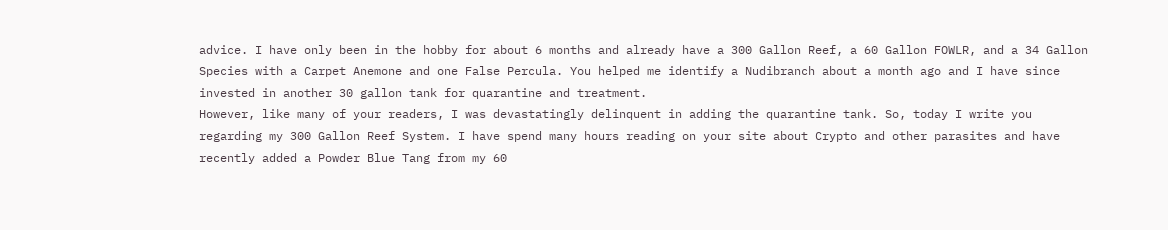advice. I have only been in the hobby for about 6 months and already have a 300 Gallon Reef, a 60 Gallon FOWLR, and a 34 Gallon Species with a Carpet Anemone and one False Percula. You helped me identify a Nudibranch about a month ago and I have since invested in another 30 gallon tank for quarantine and treatment.
However, like many of your readers, I was devastatingly delinquent in adding the quarantine tank. So, today I write you regarding my 300 Gallon Reef System. I have spend many hours reading on your site about Crypto and other parasites and have recently added a Powder Blue Tang from my 60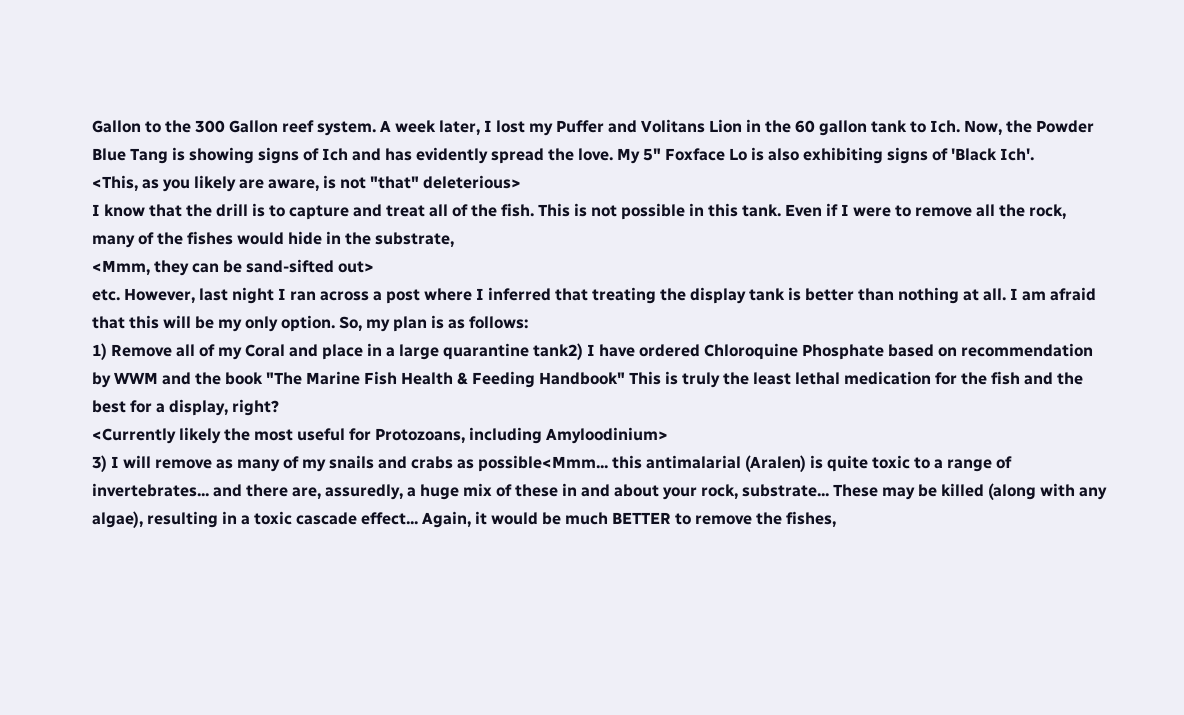Gallon to the 300 Gallon reef system. A week later, I lost my Puffer and Volitans Lion in the 60 gallon tank to Ich. Now, the Powder Blue Tang is showing signs of Ich and has evidently spread the love. My 5" Foxface Lo is also exhibiting signs of 'Black Ich'.
<This, as you likely are aware, is not "that" deleterious>
I know that the drill is to capture and treat all of the fish. This is not possible in this tank. Even if I were to remove all the rock, many of the fishes would hide in the substrate,
<Mmm, they can be sand-sifted out>
etc. However, last night I ran across a post where I inferred that treating the display tank is better than nothing at all. I am afraid that this will be my only option. So, my plan is as follows:
1) Remove all of my Coral and place in a large quarantine tank2) I have ordered Chloroquine Phosphate based on recommendation by WWM and the book "The Marine Fish Health & Feeding Handbook" This is truly the least lethal medication for the fish and the best for a display, right?
<Currently likely the most useful for Protozoans, including Amyloodinium>
3) I will remove as many of my snails and crabs as possible<Mmm... this antimalarial (Aralen) is quite toxic to a range of invertebrates... and there are, assuredly, a huge mix of these in and about your rock, substrate... These may be killed (along with any algae), resulting in a toxic cascade effect... Again, it would be much BETTER to remove the fishes,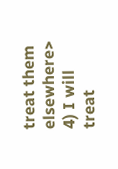treat them elsewhere>
4) I will treat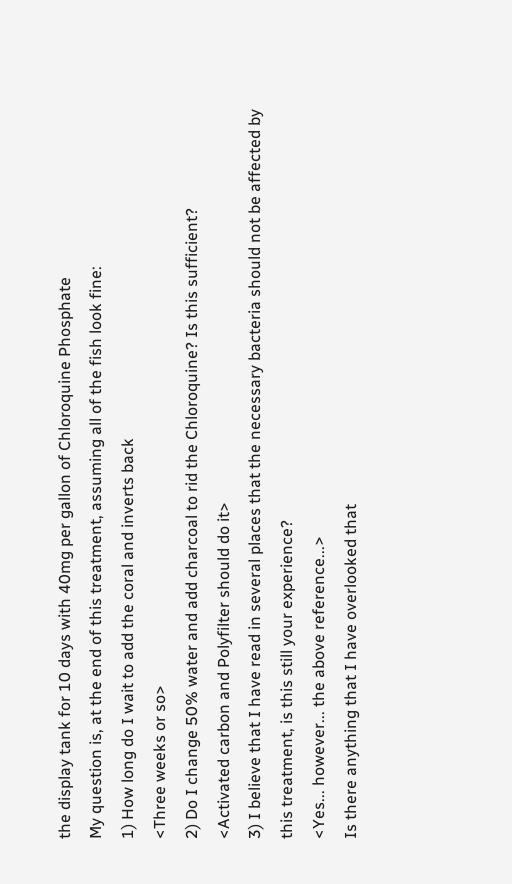the display tank for 10 days with 40mg per gallon of Chloroquine Phosphate
My question is, at the end of this treatment, assuming all of the fish look fine:
1) How long do I wait to add the coral and inverts back
<Three weeks or so>
2) Do I change 50% water and add charcoal to rid the Chloroquine? Is this sufficient?
<Activated carbon and Polyfilter should do it>
3) I believe that I have read in several places that the necessary bacteria should not be affected by this treatment, is this still your experience?
<Yes... however... the above reference...>
Is there anything that I have overlooked that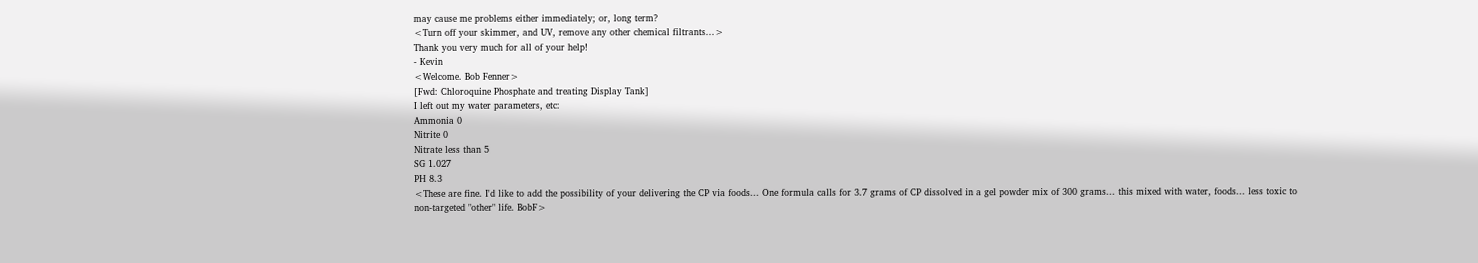may cause me problems either immediately; or, long term?
<Turn off your skimmer, and UV, remove any other chemical filtrants...>
Thank you very much for all of your help!
- Kevin
<Welcome. Bob Fenner>
[Fwd: Chloroquine Phosphate and treating Display Tank]
I left out my water parameters, etc:
Ammonia 0
Nitrite 0
Nitrate less than 5
SG 1.027
PH 8.3
<These are fine. I'd like to add the possibility of your delivering the CP via foods... One formula calls for 3.7 grams of CP dissolved in a gel powder mix of 300 grams... this mixed with water, foods... less toxic to
non-targeted "other" life. BobF>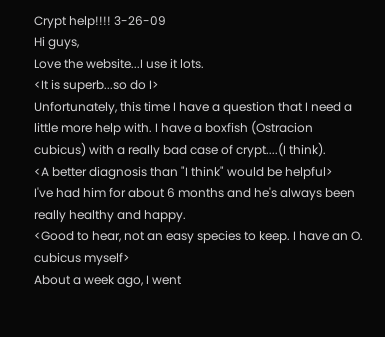Crypt help!!!! 3-26-09
Hi guys,
Love the website...I use it lots.
<It is superb...so do I>
Unfortunately, this time I have a question that I need a little more help with. I have a boxfish (Ostracion cubicus) with a really bad case of crypt....(I think).
<A better diagnosis than "I think" would be helpful>
I've had him for about 6 months and he's always been really healthy and happy.
<Good to hear, not an easy species to keep. I have an O. cubicus myself>
About a week ago, I went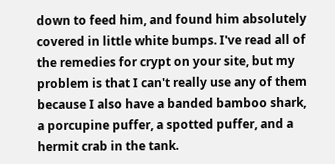down to feed him, and found him absolutely covered in little white bumps. I've read all of the remedies for crypt on your site, but my problem is that I can't really use any of them because I also have a banded bamboo shark, a porcupine puffer, a spotted puffer, and a hermit crab in the tank.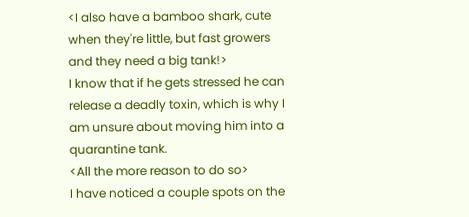<I also have a bamboo shark, cute when they're little, but fast growers and they need a big tank!>
I know that if he gets stressed he can release a deadly toxin, which is why I am unsure about moving him into a quarantine tank.
<All the more reason to do so>
I have noticed a couple spots on the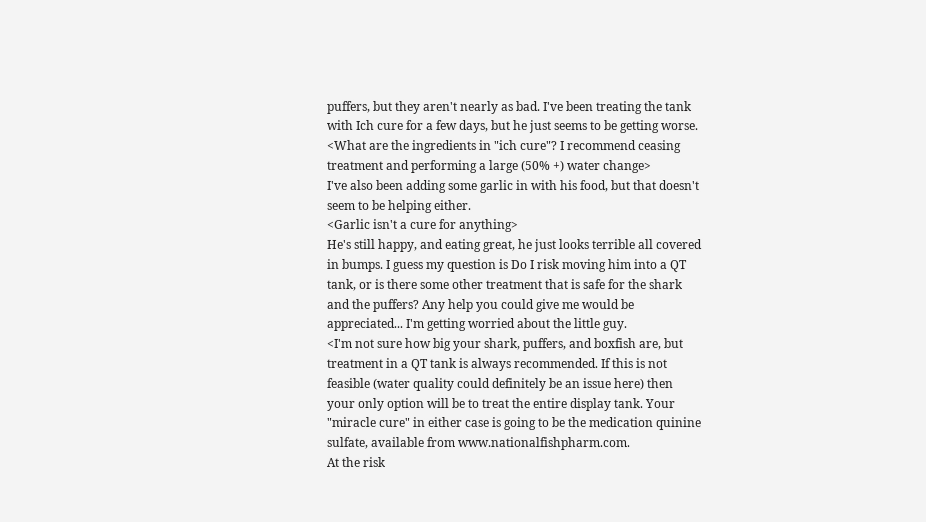puffers, but they aren't nearly as bad. I've been treating the tank with Ich cure for a few days, but he just seems to be getting worse.
<What are the ingredients in "ich cure"? I recommend ceasing treatment and performing a large (50% +) water change>
I've also been adding some garlic in with his food, but that doesn't seem to be helping either.
<Garlic isn't a cure for anything>
He's still happy, and eating great, he just looks terrible all covered in bumps. I guess my question is Do I risk moving him into a QT tank, or is there some other treatment that is safe for the shark and the puffers? Any help you could give me would be appreciated... I'm getting worried about the little guy.
<I'm not sure how big your shark, puffers, and boxfish are, but treatment in a QT tank is always recommended. If this is not feasible (water quality could definitely be an issue here) then your only option will be to treat the entire display tank. Your "miracle cure" in either case is going to be the medication quinine sulfate, available from www.nationalfishpharm.com.
At the risk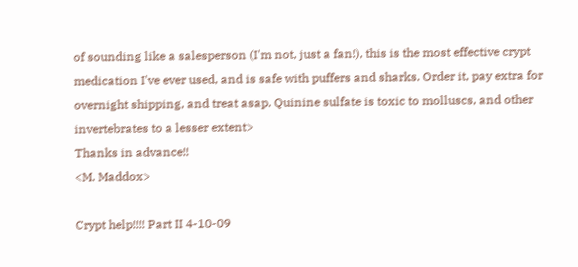of sounding like a salesperson (I'm not, just a fan!), this is the most effective crypt medication I've ever used, and is safe with puffers and sharks. Order it, pay extra for overnight shipping, and treat asap. Quinine sulfate is toxic to molluscs, and other invertebrates to a lesser extent>
Thanks in advance!!
<M. Maddox>

Crypt help!!!! Part II 4-10-09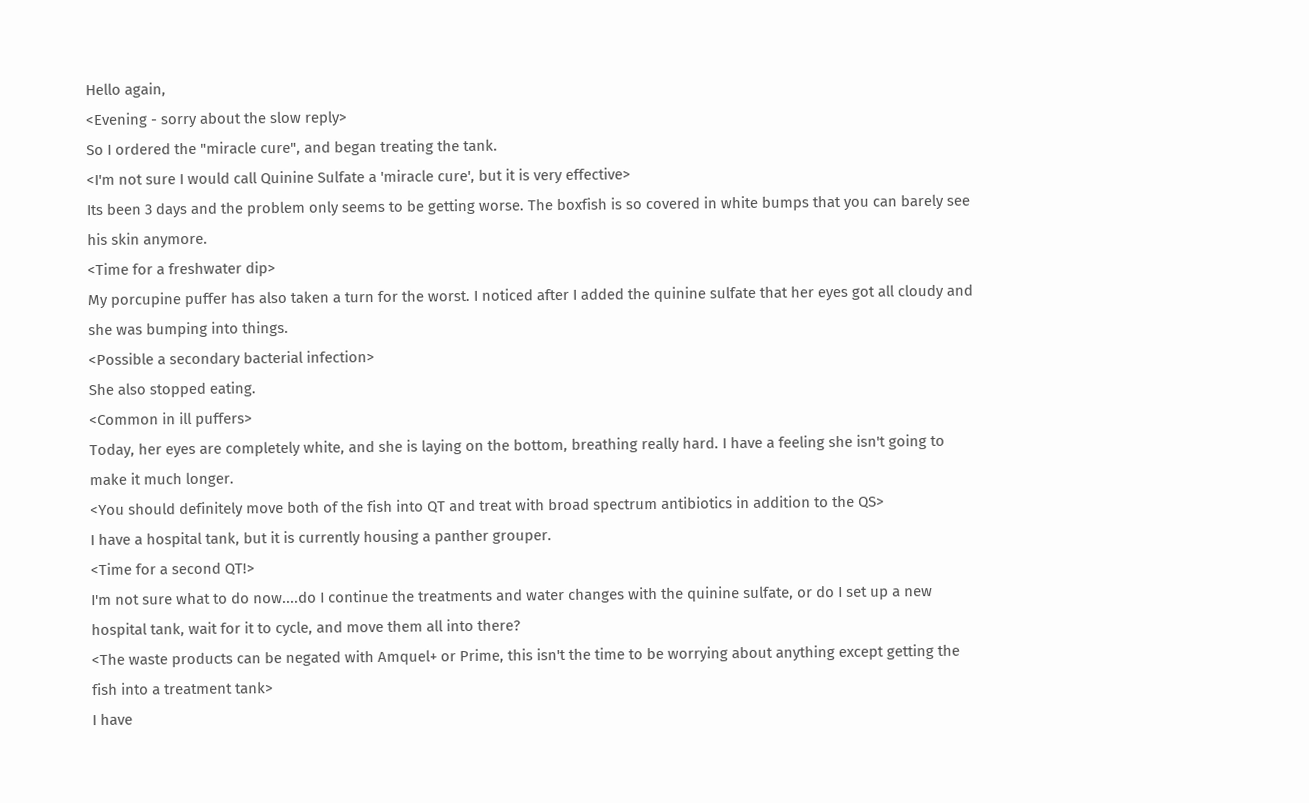Hello again,
<Evening - sorry about the slow reply>
So I ordered the "miracle cure", and began treating the tank.
<I'm not sure I would call Quinine Sulfate a 'miracle cure', but it is very effective>
Its been 3 days and the problem only seems to be getting worse. The boxfish is so covered in white bumps that you can barely see his skin anymore.
<Time for a freshwater dip>
My porcupine puffer has also taken a turn for the worst. I noticed after I added the quinine sulfate that her eyes got all cloudy and she was bumping into things.
<Possible a secondary bacterial infection>
She also stopped eating.
<Common in ill puffers>
Today, her eyes are completely white, and she is laying on the bottom, breathing really hard. I have a feeling she isn't going to make it much longer.
<You should definitely move both of the fish into QT and treat with broad spectrum antibiotics in addition to the QS>
I have a hospital tank, but it is currently housing a panther grouper.
<Time for a second QT!>
I'm not sure what to do now....do I continue the treatments and water changes with the quinine sulfate, or do I set up a new hospital tank, wait for it to cycle, and move them all into there?
<The waste products can be negated with Amquel+ or Prime, this isn't the time to be worrying about anything except getting the fish into a treatment tank>
I have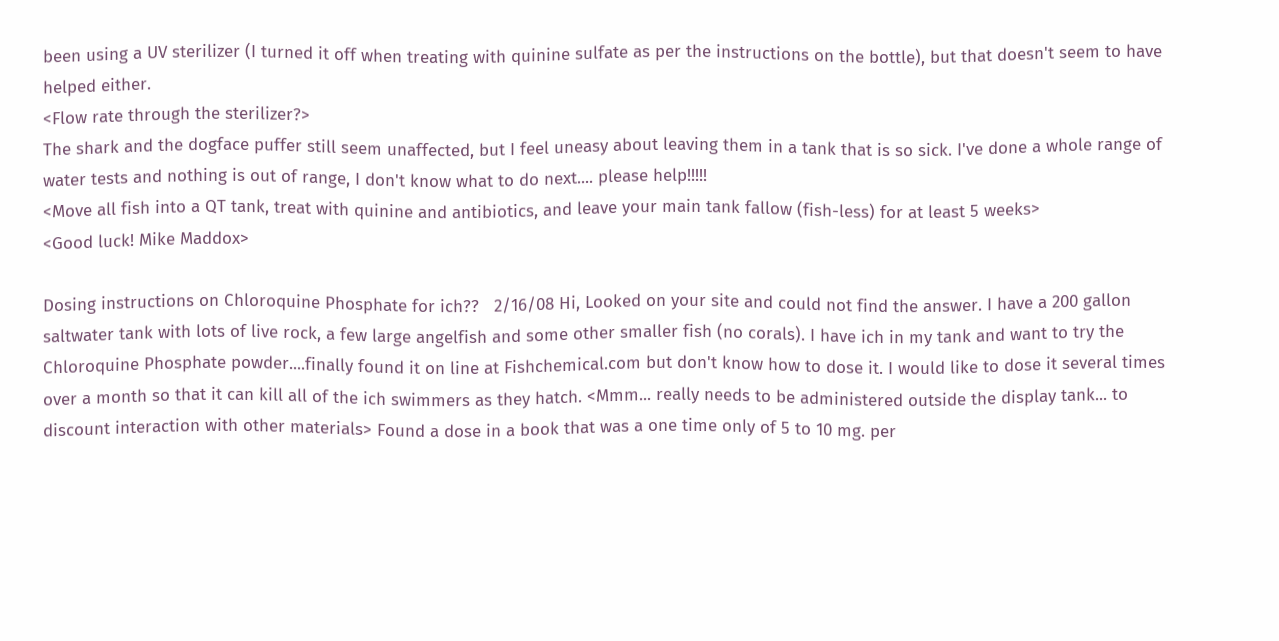been using a UV sterilizer (I turned it off when treating with quinine sulfate as per the instructions on the bottle), but that doesn't seem to have helped either.
<Flow rate through the sterilizer?>
The shark and the dogface puffer still seem unaffected, but I feel uneasy about leaving them in a tank that is so sick. I've done a whole range of water tests and nothing is out of range, I don't know what to do next.... please help!!!!!
<Move all fish into a QT tank, treat with quinine and antibiotics, and leave your main tank fallow (fish-less) for at least 5 weeks>
<Good luck! Mike Maddox>

Dosing instructions on Chloroquine Phosphate for ich??   2/16/08 Hi, Looked on your site and could not find the answer. I have a 200 gallon saltwater tank with lots of live rock, a few large angelfish and some other smaller fish (no corals). I have ich in my tank and want to try the Chloroquine Phosphate powder....finally found it on line at Fishchemical.com but don't know how to dose it. I would like to dose it several times over a month so that it can kill all of the ich swimmers as they hatch. <Mmm... really needs to be administered outside the display tank... to discount interaction with other materials> Found a dose in a book that was a one time only of 5 to 10 mg. per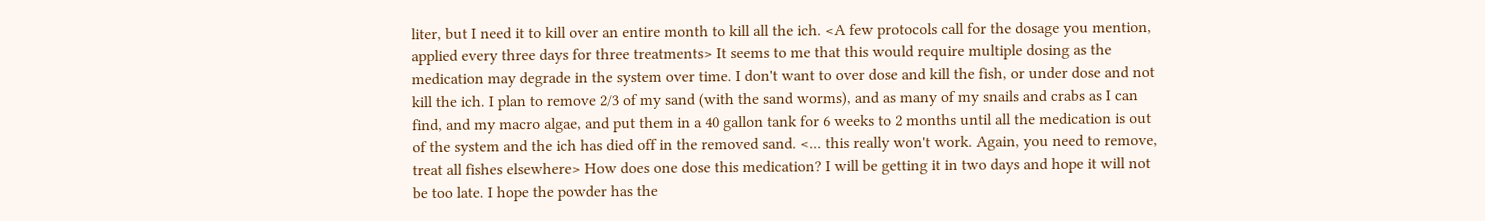liter, but I need it to kill over an entire month to kill all the ich. <A few protocols call for the dosage you mention, applied every three days for three treatments> It seems to me that this would require multiple dosing as the medication may degrade in the system over time. I don't want to over dose and kill the fish, or under dose and not kill the ich. I plan to remove 2/3 of my sand (with the sand worms), and as many of my snails and crabs as I can find, and my macro algae, and put them in a 40 gallon tank for 6 weeks to 2 months until all the medication is out of the system and the ich has died off in the removed sand. <... this really won't work. Again, you need to remove, treat all fishes elsewhere> How does one dose this medication? I will be getting it in two days and hope it will not be too late. I hope the powder has the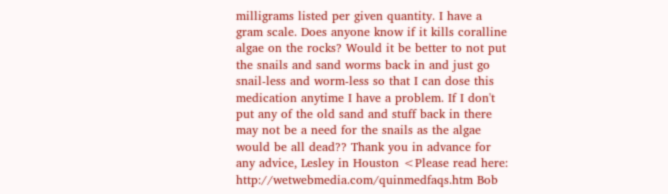milligrams listed per given quantity. I have a gram scale. Does anyone know if it kills coralline algae on the rocks? Would it be better to not put the snails and sand worms back in and just go snail-less and worm-less so that I can dose this medication anytime I have a problem. If I don't put any of the old sand and stuff back in there may not be a need for the snails as the algae would be all dead?? Thank you in advance for any advice, Lesley in Houston <Please read here: http://wetwebmedia.com/quinmedfaqs.htm Bob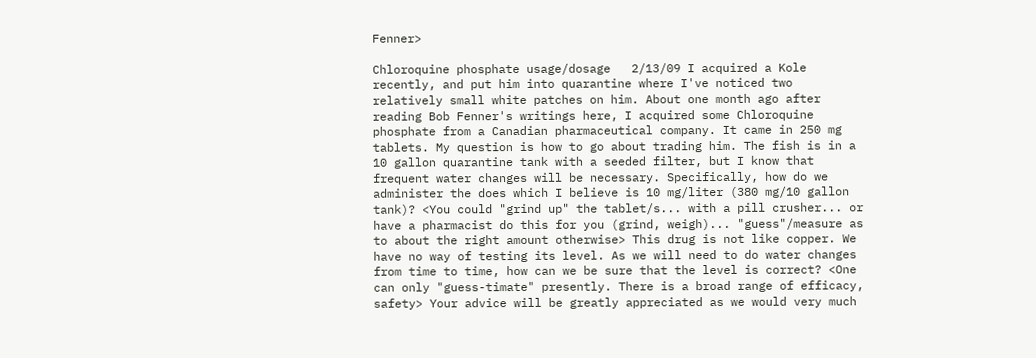Fenner>

Chloroquine phosphate usage/dosage   2/13/09 I acquired a Kole recently, and put him into quarantine where I've noticed two relatively small white patches on him. About one month ago after reading Bob Fenner's writings here, I acquired some Chloroquine phosphate from a Canadian pharmaceutical company. It came in 250 mg tablets. My question is how to go about trading him. The fish is in a 10 gallon quarantine tank with a seeded filter, but I know that frequent water changes will be necessary. Specifically, how do we administer the does which I believe is 10 mg/liter (380 mg/10 gallon tank)? <You could "grind up" the tablet/s... with a pill crusher... or have a pharmacist do this for you (grind, weigh)... "guess"/measure as to about the right amount otherwise> This drug is not like copper. We have no way of testing its level. As we will need to do water changes from time to time, how can we be sure that the level is correct? <One can only "guess-timate" presently. There is a broad range of efficacy, safety> Your advice will be greatly appreciated as we would very much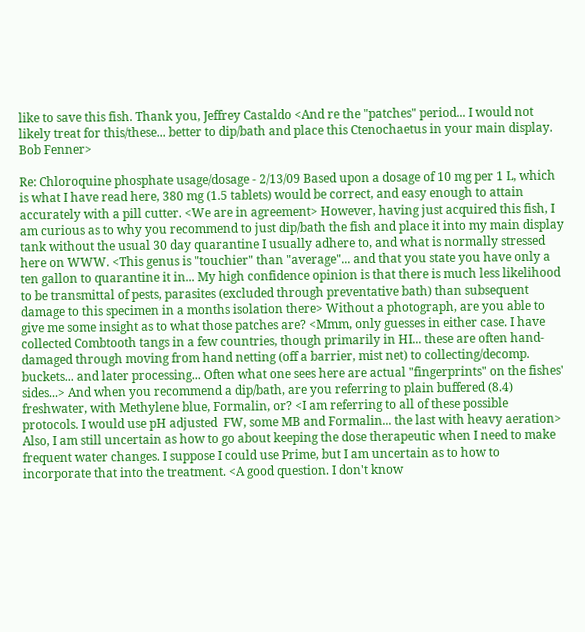like to save this fish. Thank you, Jeffrey Castaldo <And re the "patches" period... I would not likely treat for this/these... better to dip/bath and place this Ctenochaetus in your main display. Bob Fenner>

Re: Chloroquine phosphate usage/dosage - 2/13/09 Based upon a dosage of 10 mg per 1 L, which is what I have read here, 380 mg (1.5 tablets) would be correct, and easy enough to attain accurately with a pill cutter. <We are in agreement> However, having just acquired this fish, I am curious as to why you recommend to just dip/bath the fish and place it into my main display tank without the usual 30 day quarantine I usually adhere to, and what is normally stressed here on WWW. <This genus is "touchier" than "average"... and that you state you have only a ten gallon to quarantine it in... My high confidence opinion is that there is much less likelihood to be transmittal of pests, parasites (excluded through preventative bath) than subsequent damage to this specimen in a months isolation there> Without a photograph, are you able to give me some insight as to what those patches are? <Mmm, only guesses in either case. I have collected Combtooth tangs in a few countries, though primarily in HI... these are often hand-damaged through moving from hand netting (off a barrier, mist net) to collecting/decomp. buckets... and later processing... Often what one sees here are actual "fingerprints" on the fishes' sides...> And when you recommend a dip/bath, are you referring to plain buffered (8.4) freshwater, with Methylene blue, Formalin, or? <I am referring to all of these possible protocols. I would use pH adjusted  FW, some MB and Formalin... the last with heavy aeration> Also, I am still uncertain as how to go about keeping the dose therapeutic when I need to make frequent water changes. I suppose I could use Prime, but I am uncertain as to how to incorporate that into the treatment. <A good question. I don't know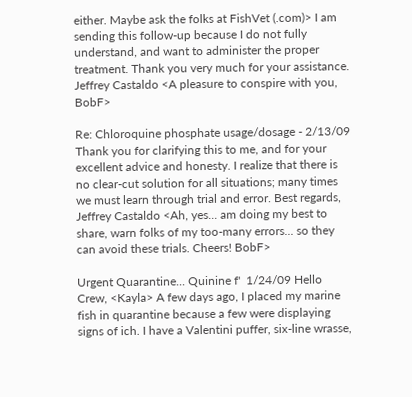either. Maybe ask the folks at FishVet (.com)> I am sending this follow-up because I do not fully understand, and want to administer the proper treatment. Thank you very much for your assistance. Jeffrey Castaldo <A pleasure to conspire with you, BobF>

Re: Chloroquine phosphate usage/dosage - 2/13/09 Thank you for clarifying this to me, and for your excellent advice and honesty. I realize that there is no clear-cut solution for all situations; many times we must learn through trial and error. Best regards, Jeffrey Castaldo <Ah, yes... am doing my best to share, warn folks of my too-many errors... so they can avoid these trials. Cheers! BobF>

Urgent Quarantine... Quinine f'  1/24/09 Hello Crew, <Kayla> A few days ago, I placed my marine fish in quarantine because a few were displaying signs of ich. I have a Valentini puffer, six-line wrasse,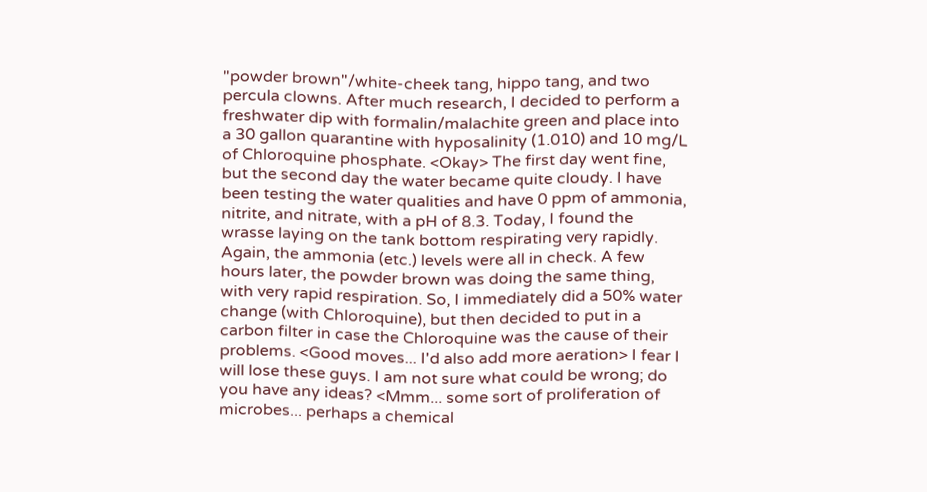"powder brown"/white-cheek tang, hippo tang, and two percula clowns. After much research, I decided to perform a freshwater dip with formalin/malachite green and place into a 30 gallon quarantine with hyposalinity (1.010) and 10 mg/L of Chloroquine phosphate. <Okay> The first day went fine, but the second day the water became quite cloudy. I have been testing the water qualities and have 0 ppm of ammonia, nitrite, and nitrate, with a pH of 8.3. Today, I found the wrasse laying on the tank bottom respirating very rapidly. Again, the ammonia (etc.) levels were all in check. A few hours later, the powder brown was doing the same thing, with very rapid respiration. So, I immediately did a 50% water change (with Chloroquine), but then decided to put in a carbon filter in case the Chloroquine was the cause of their problems. <Good moves... I'd also add more aeration> I fear I will lose these guys. I am not sure what could be wrong; do you have any ideas? <Mmm... some sort of proliferation of microbes... perhaps a chemical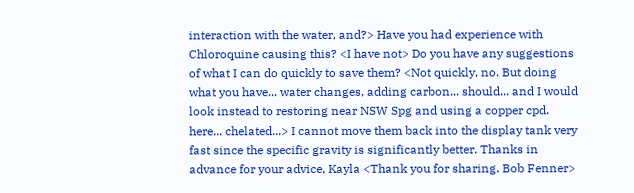interaction with the water, and?> Have you had experience with Chloroquine causing this? <I have not> Do you have any suggestions of what I can do quickly to save them? <Not quickly, no. But doing what you have... water changes, adding carbon... should... and I would look instead to restoring near NSW Spg and using a copper cpd. here... chelated...> I cannot move them back into the display tank very fast since the specific gravity is significantly better. Thanks in advance for your advice, Kayla <Thank you for sharing. Bob Fenner>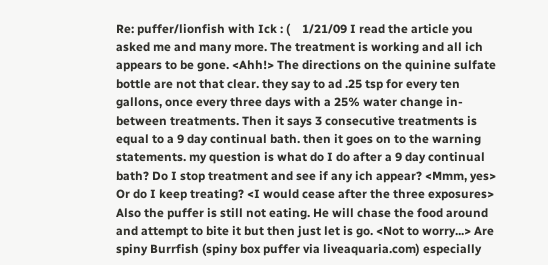Re: puffer/lionfish with Ick : (    1/21/09 I read the article you asked me and many more. The treatment is working and all ich appears to be gone. <Ahh!> The directions on the quinine sulfate bottle are not that clear. they say to ad .25 tsp for every ten gallons, once every three days with a 25% water change in-between treatments. Then it says 3 consecutive treatments is equal to a 9 day continual bath. then it goes on to the warning statements. my question is what do I do after a 9 day continual bath? Do I stop treatment and see if any ich appear? <Mmm, yes> Or do I keep treating? <I would cease after the three exposures> Also the puffer is still not eating. He will chase the food around and attempt to bite it but then just let is go. <Not to worry...> Are spiny Burrfish (spiny box puffer via liveaquaria.com) especially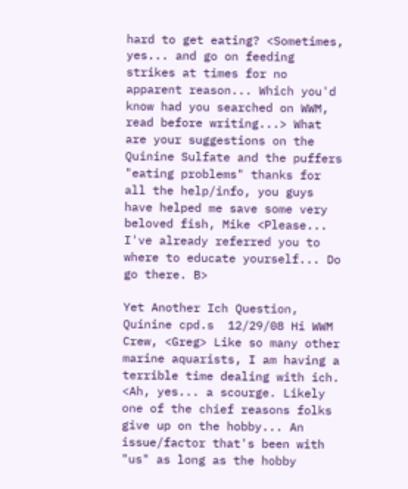hard to get eating? <Sometimes, yes... and go on feeding strikes at times for no apparent reason... Which you'd know had you searched on WWM, read before writing...> What are your suggestions on the Quinine Sulfate and the puffers "eating problems" thanks for all the help/info, you guys have helped me save some very beloved fish, Mike <Please... I've already referred you to where to educate yourself... Do go there. B>

Yet Another Ich Question, Quinine cpd.s  12/29/08 Hi WWM Crew, <Greg> Like so many other marine aquarists, I am having a terrible time dealing with ich. <Ah, yes... a scourge. Likely one of the chief reasons folks give up on the hobby... An issue/factor that's been with "us" as long as the hobby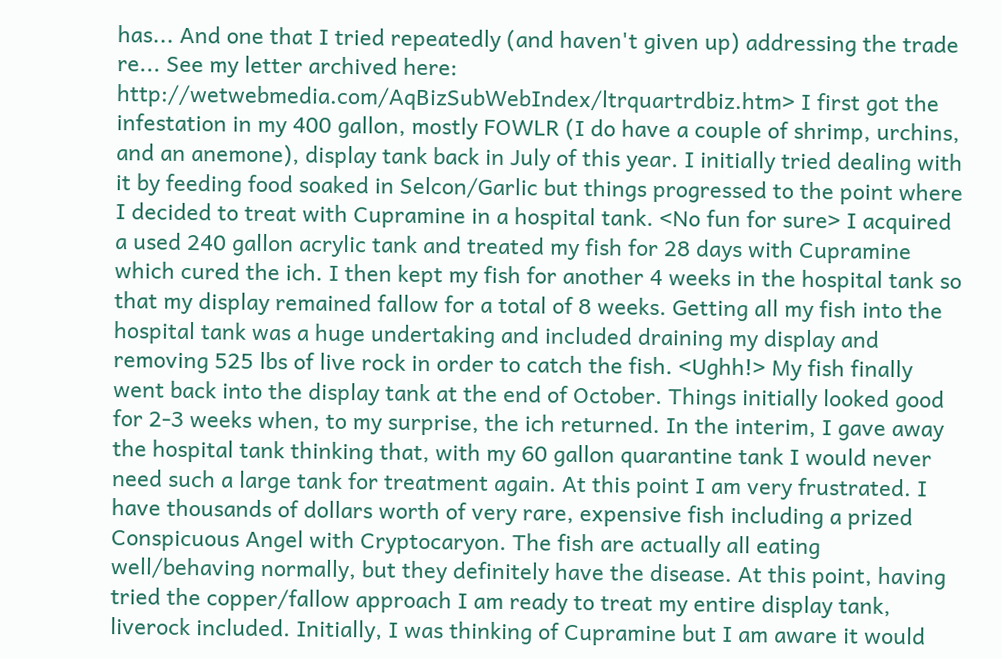has... And one that I tried repeatedly (and haven't given up) addressing the trade re... See my letter archived here: http://wetwebmedia.com/AqBizSubWebIndex/ltrquartrdbiz.htm> I first got the infestation in my 400 gallon, mostly FOWLR (I do have a couple of shrimp, urchins, and an anemone), display tank back in July of this year. I initially tried dealing with it by feeding food soaked in Selcon/Garlic but things progressed to the point where I decided to treat with Cupramine in a hospital tank. <No fun for sure> I acquired a used 240 gallon acrylic tank and treated my fish for 28 days with Cupramine which cured the ich. I then kept my fish for another 4 weeks in the hospital tank so that my display remained fallow for a total of 8 weeks. Getting all my fish into the hospital tank was a huge undertaking and included draining my display and removing 525 lbs of live rock in order to catch the fish. <Ughh!> My fish finally went back into the display tank at the end of October. Things initially looked good for 2-3 weeks when, to my surprise, the ich returned. In the interim, I gave away the hospital tank thinking that, with my 60 gallon quarantine tank I would never need such a large tank for treatment again. At this point I am very frustrated. I have thousands of dollars worth of very rare, expensive fish including a prized Conspicuous Angel with Cryptocaryon. The fish are actually all eating well/behaving normally, but they definitely have the disease. At this point, having tried the copper/fallow approach I am ready to treat my entire display tank, liverock included. Initially, I was thinking of Cupramine but I am aware it would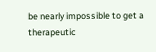be nearly impossible to get a therapeutic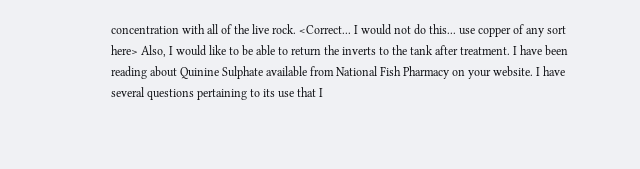concentration with all of the live rock. <Correct... I would not do this... use copper of any sort here> Also, I would like to be able to return the inverts to the tank after treatment. I have been reading about Quinine Sulphate available from National Fish Pharmacy on your website. I have several questions pertaining to its use that I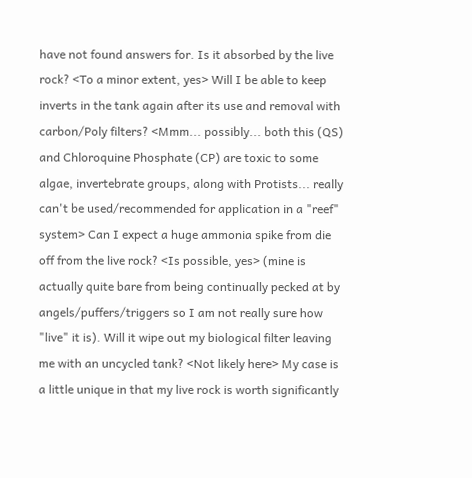have not found answers for. Is it absorbed by the live rock? <To a minor extent, yes> Will I be able to keep inverts in the tank again after its use and removal with carbon/Poly filters? <Mmm... possibly... both this (QS) and Chloroquine Phosphate (CP) are toxic to some algae, invertebrate groups, along with Protists... really can't be used/recommended for application in a "reef" system> Can I expect a huge ammonia spike from die off from the live rock? <Is possible, yes> (mine is actually quite bare from being continually pecked at by angels/puffers/triggers so I am not really sure how "live" it is). Will it wipe out my biological filter leaving me with an uncycled tank? <Not likely here> My case is a little unique in that my live rock is worth significantly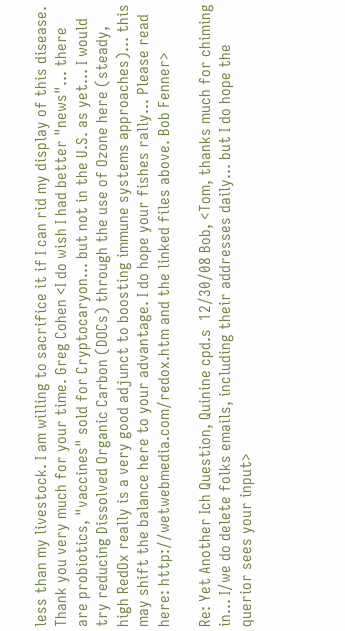less than my livestock. I am willing to sacrifice it if I can rid my display of this disease. Thank you very much for your time. Greg Cohen <I do wish I had better "news"... there are probiotics, "vaccines" sold for Cryptocaryon... but not in the U.S. as yet... I would try reducing Dissolved Organic Carbon (DOCs) through the use of Ozone here (steady, high RedOx really is a very good adjunct to boosting immune systems approaches)... this may shift the balance here to your advantage. I do hope your fishes rally... Please read here: http://wetwebmedia.com/redox.htm and the linked files above. Bob Fenner>

Re: Yet Another Ich Question, Quinine cpd.s  12/30/08 Bob, <Tom, thanks much for chiming in... I/we do delete folks emails, including their addresses daily... but I do hope the querior sees your input>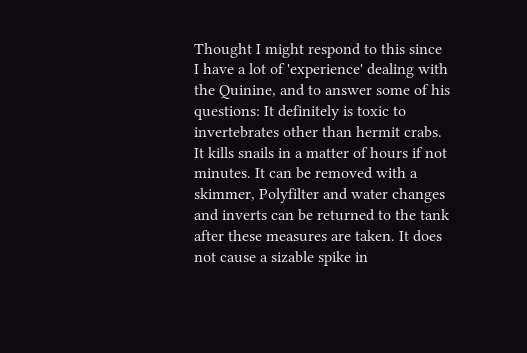Thought I might respond to this since I have a lot of 'experience' dealing with the Quinine, and to answer some of his questions: It definitely is toxic to invertebrates other than hermit crabs. It kills snails in a matter of hours if not minutes. It can be removed with a skimmer, Polyfilter and water changes and inverts can be returned to the tank after these measures are taken. It does not cause a sizable spike in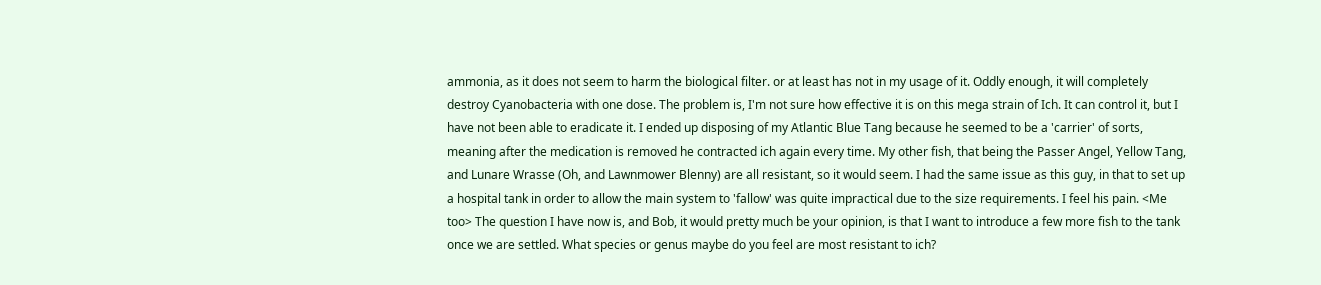ammonia, as it does not seem to harm the biological filter. or at least has not in my usage of it. Oddly enough, it will completely destroy Cyanobacteria with one dose. The problem is, I'm not sure how effective it is on this mega strain of Ich. It can control it, but I have not been able to eradicate it. I ended up disposing of my Atlantic Blue Tang because he seemed to be a 'carrier' of sorts, meaning after the medication is removed he contracted ich again every time. My other fish, that being the Passer Angel, Yellow Tang, and Lunare Wrasse (Oh, and Lawnmower Blenny) are all resistant, so it would seem. I had the same issue as this guy, in that to set up a hospital tank in order to allow the main system to 'fallow' was quite impractical due to the size requirements. I feel his pain. <Me too> The question I have now is, and Bob, it would pretty much be your opinion, is that I want to introduce a few more fish to the tank once we are settled. What species or genus maybe do you feel are most resistant to ich?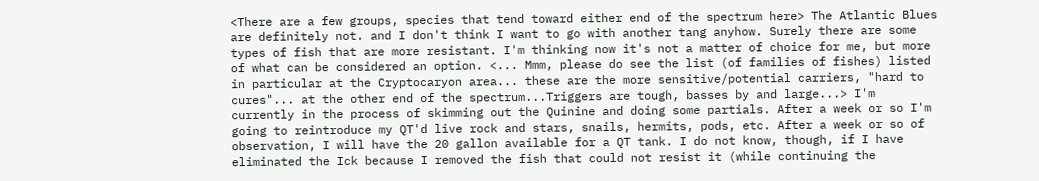<There are a few groups, species that tend toward either end of the spectrum here> The Atlantic Blues are definitely not. and I don't think I want to go with another tang anyhow. Surely there are some types of fish that are more resistant. I'm thinking now it's not a matter of choice for me, but more of what can be considered an option. <... Mmm, please do see the list (of families of fishes) listed in particular at the Cryptocaryon area... these are the more sensitive/potential carriers, "hard to cures"... at the other end of the spectrum...Triggers are tough, basses by and large...> I'm currently in the process of skimming out the Quinine and doing some partials. After a week or so I'm going to reintroduce my QT'd live rock and stars, snails, hermits, pods, etc. After a week or so of observation, I will have the 20 gallon available for a QT tank. I do not know, though, if I have eliminated the Ick because I removed the fish that could not resist it (while continuing the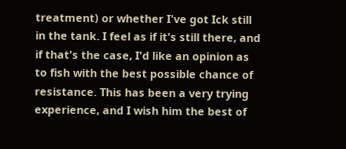treatment) or whether I've got Ick still in the tank. I feel as if it's still there, and if that's the case, I'd like an opinion as to fish with the best possible chance of resistance. This has been a very trying experience, and I wish him the best of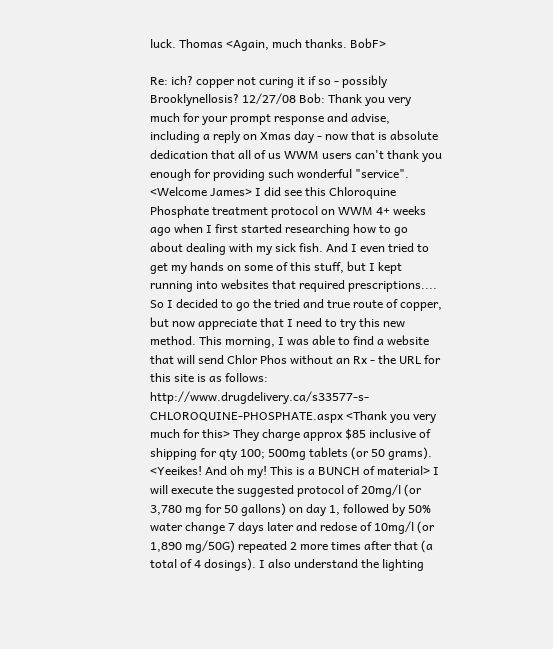luck. Thomas <Again, much thanks. BobF>

Re: ich? copper not curing it if so - possibly Brooklynellosis? 12/27/08 Bob: Thank you very much for your prompt response and advise, including a reply on Xmas day - now that is absolute dedication that all of us WWM users can't thank you enough for providing such wonderful "service". <Welcome James> I did see this Chloroquine Phosphate treatment protocol on WWM 4+ weeks ago when I first started researching how to go about dealing with my sick fish. And I even tried to get my hands on some of this stuff, but I kept running into websites that required prescriptions.... So I decided to go the tried and true route of copper, but now appreciate that I need to try this new method. This morning, I was able to find a website that will send Chlor Phos without an Rx - the URL for this site is as follows: http://www.drugdelivery.ca/s33577-s-CHLOROQUINE-PHOSPHATE.aspx <Thank you very much for this> They charge approx $85 inclusive of shipping for qty 100; 500mg tablets (or 50 grams). <Yeeikes! And oh my! This is a BUNCH of material> I will execute the suggested protocol of 20mg/l (or 3,780 mg for 50 gallons) on day 1, followed by 50% water change 7 days later and redose of 10mg/l (or 1,890 mg/50G) repeated 2 more times after that (a total of 4 dosings). I also understand the lighting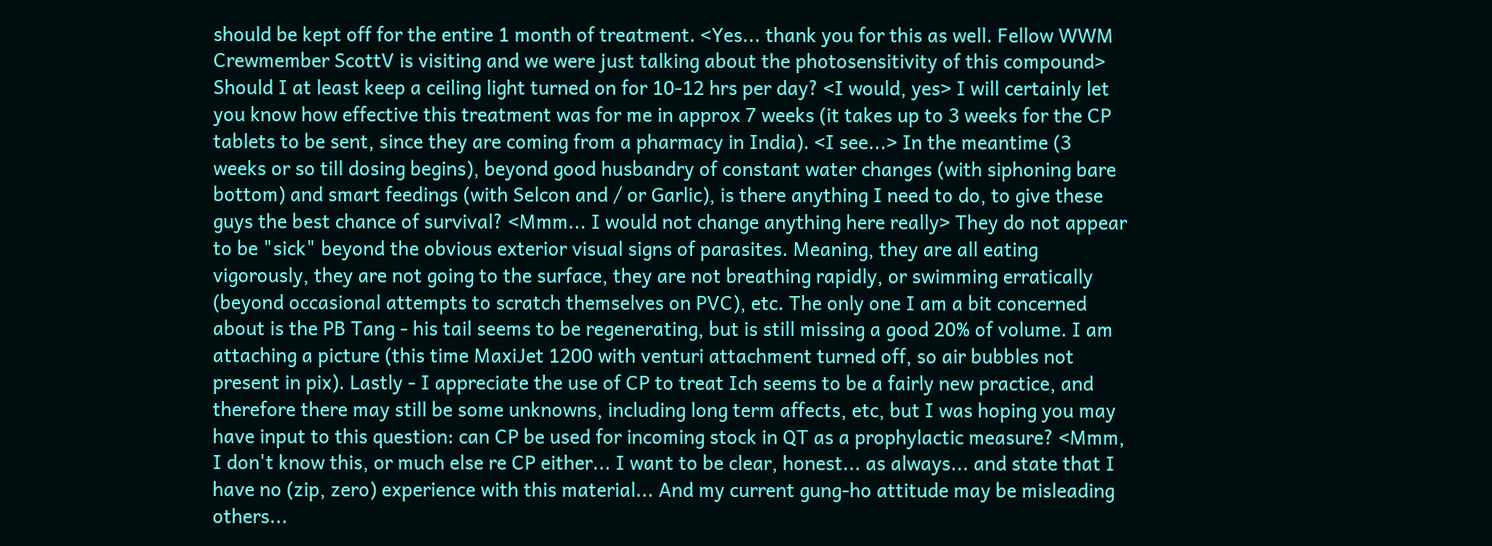should be kept off for the entire 1 month of treatment. <Yes... thank you for this as well. Fellow WWM Crewmember ScottV is visiting and we were just talking about the photosensitivity of this compound> Should I at least keep a ceiling light turned on for 10-12 hrs per day? <I would, yes> I will certainly let you know how effective this treatment was for me in approx 7 weeks (it takes up to 3 weeks for the CP tablets to be sent, since they are coming from a pharmacy in India). <I see...> In the meantime (3 weeks or so till dosing begins), beyond good husbandry of constant water changes (with siphoning bare bottom) and smart feedings (with Selcon and / or Garlic), is there anything I need to do, to give these guys the best chance of survival? <Mmm... I would not change anything here really> They do not appear to be "sick" beyond the obvious exterior visual signs of parasites. Meaning, they are all eating vigorously, they are not going to the surface, they are not breathing rapidly, or swimming erratically (beyond occasional attempts to scratch themselves on PVC), etc. The only one I am a bit concerned about is the PB Tang - his tail seems to be regenerating, but is still missing a good 20% of volume. I am attaching a picture (this time MaxiJet 1200 with venturi attachment turned off, so air bubbles not present in pix). Lastly - I appreciate the use of CP to treat Ich seems to be a fairly new practice, and therefore there may still be some unknowns, including long term affects, etc, but I was hoping you may have input to this question: can CP be used for incoming stock in QT as a prophylactic measure? <Mmm, I don't know this, or much else re CP either... I want to be clear, honest... as always... and state that I have no (zip, zero) experience with this material... And my current gung-ho attitude may be misleading others...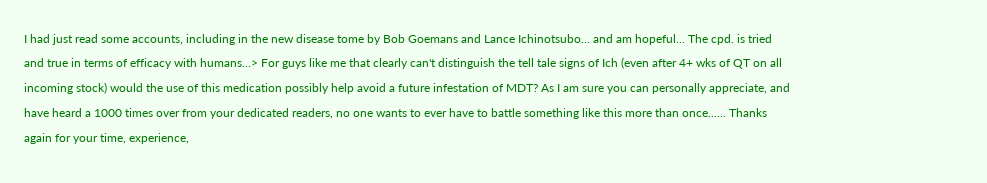I had just read some accounts, including in the new disease tome by Bob Goemans and Lance Ichinotsubo... and am hopeful... The cpd. is tried and true in terms of efficacy with humans...> For guys like me that clearly can't distinguish the tell tale signs of Ich (even after 4+ wks of QT on all incoming stock) would the use of this medication possibly help avoid a future infestation of MDT? As I am sure you can personally appreciate, and have heard a 1000 times over from your dedicated readers, no one wants to ever have to battle something like this more than once...... Thanks again for your time, experience,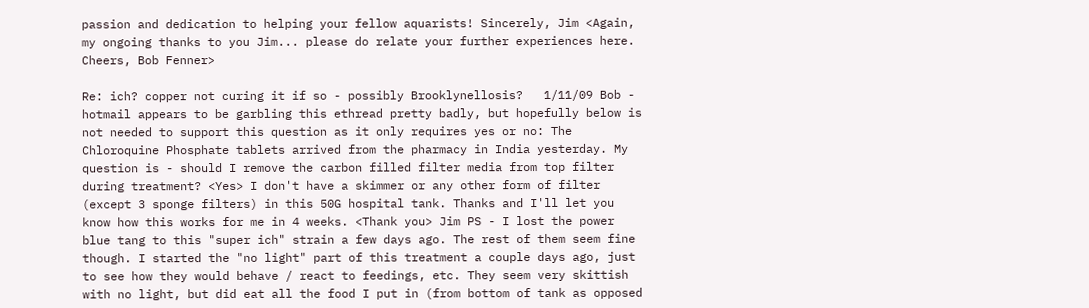passion and dedication to helping your fellow aquarists! Sincerely, Jim <Again, my ongoing thanks to you Jim... please do relate your further experiences here. Cheers, Bob Fenner>

Re: ich? copper not curing it if so - possibly Brooklynellosis?   1/11/09 Bob - hotmail appears to be garbling this ethread pretty badly, but hopefully below is not needed to support this question as it only requires yes or no: The Chloroquine Phosphate tablets arrived from the pharmacy in India yesterday. My question is - should I remove the carbon filled filter media from top filter during treatment? <Yes> I don't have a skimmer or any other form of filter (except 3 sponge filters) in this 50G hospital tank. Thanks and I'll let you know how this works for me in 4 weeks. <Thank you> Jim PS - I lost the power blue tang to this "super ich" strain a few days ago. The rest of them seem fine though. I started the "no light" part of this treatment a couple days ago, just to see how they would behave / react to feedings, etc. They seem very skittish with no light, but did eat all the food I put in (from bottom of tank as opposed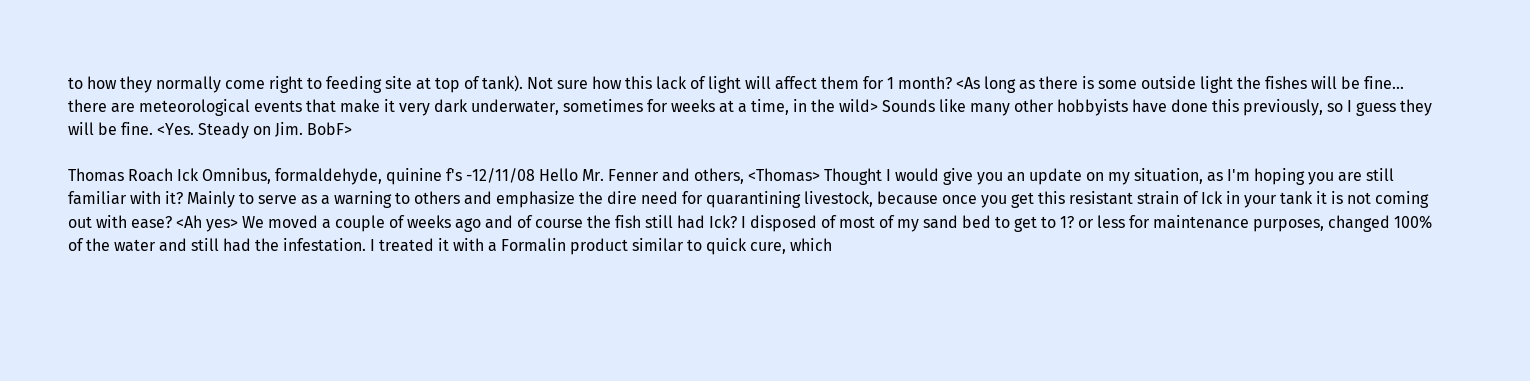to how they normally come right to feeding site at top of tank). Not sure how this lack of light will affect them for 1 month? <As long as there is some outside light the fishes will be fine... there are meteorological events that make it very dark underwater, sometimes for weeks at a time, in the wild> Sounds like many other hobbyists have done this previously, so I guess they will be fine. <Yes. Steady on Jim. BobF>

Thomas Roach Ick Omnibus, formaldehyde, quinine f's -12/11/08 Hello Mr. Fenner and others, <Thomas> Thought I would give you an update on my situation, as I'm hoping you are still familiar with it? Mainly to serve as a warning to others and emphasize the dire need for quarantining livestock, because once you get this resistant strain of Ick in your tank it is not coming out with ease? <Ah yes> We moved a couple of weeks ago and of course the fish still had Ick? I disposed of most of my sand bed to get to 1? or less for maintenance purposes, changed 100% of the water and still had the infestation. I treated it with a Formalin product similar to quick cure, which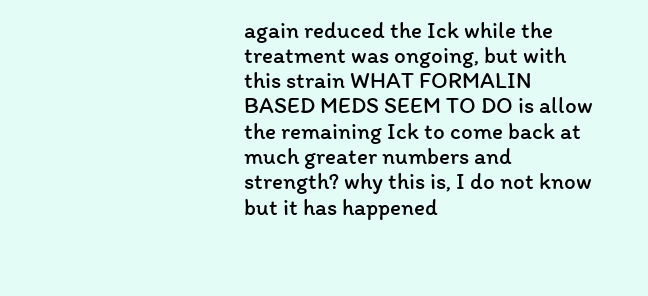again reduced the Ick while the treatment was ongoing, but with this strain WHAT FORMALIN BASED MEDS SEEM TO DO is allow the remaining Ick to come back at much greater numbers and strength? why this is, I do not know but it has happened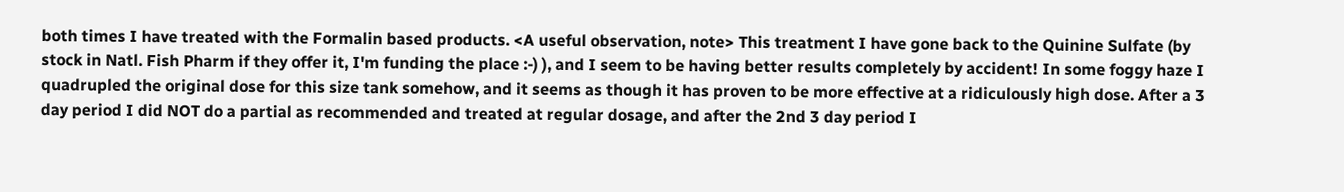both times I have treated with the Formalin based products. <A useful observation, note> This treatment I have gone back to the Quinine Sulfate (by stock in Natl. Fish Pharm if they offer it, I'm funding the place :-) ), and I seem to be having better results completely by accident! In some foggy haze I quadrupled the original dose for this size tank somehow, and it seems as though it has proven to be more effective at a ridiculously high dose. After a 3 day period I did NOT do a partial as recommended and treated at regular dosage, and after the 2nd 3 day period I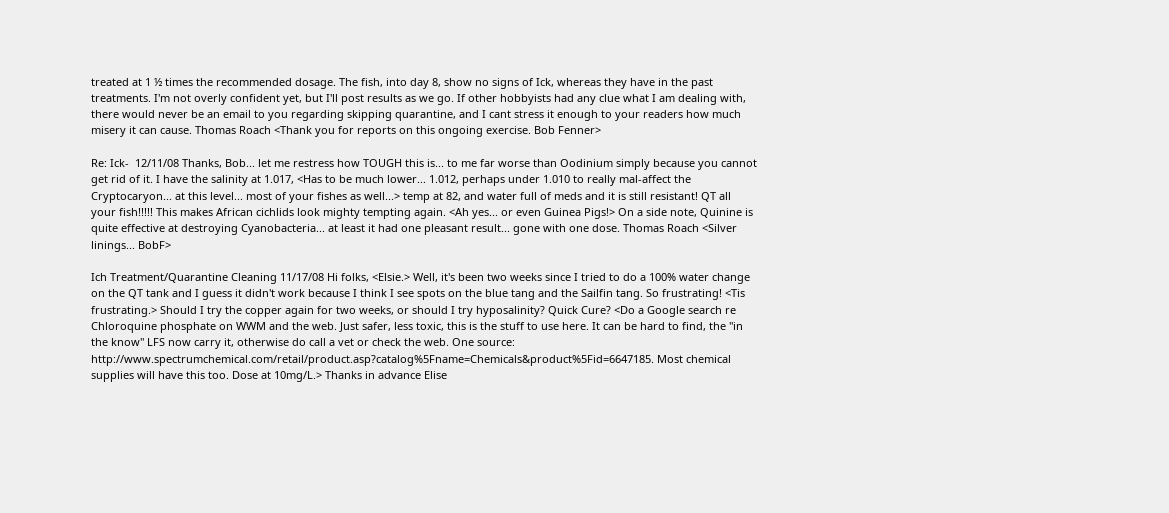treated at 1 ½ times the recommended dosage. The fish, into day 8, show no signs of Ick, whereas they have in the past treatments. I'm not overly confident yet, but I'll post results as we go. If other hobbyists had any clue what I am dealing with, there would never be an email to you regarding skipping quarantine, and I cant stress it enough to your readers how much misery it can cause. Thomas Roach <Thank you for reports on this ongoing exercise. Bob Fenner>

Re: Ick-  12/11/08 Thanks, Bob... let me restress how TOUGH this is... to me far worse than Oodinium simply because you cannot get rid of it. I have the salinity at 1.017, <Has to be much lower... 1.012, perhaps under 1.010 to really mal-affect the Cryptocaryon... at this level... most of your fishes as well...> temp at 82, and water full of meds and it is still resistant! QT all your fish!!!!! This makes African cichlids look mighty tempting again. <Ah yes... or even Guinea Pigs!> On a side note, Quinine is quite effective at destroying Cyanobacteria... at least it had one pleasant result... gone with one dose. Thomas Roach <Silver linings... BobF>

Ich Treatment/Quarantine Cleaning 11/17/08 Hi folks, <Elsie.> Well, it's been two weeks since I tried to do a 100% water change on the QT tank and I guess it didn't work because I think I see spots on the blue tang and the Sailfin tang. So frustrating! <Tis frustrating.> Should I try the copper again for two weeks, or should I try hyposalinity? Quick Cure? <Do a Google search re Chloroquine phosphate on WWM and the web. Just safer, less toxic, this is the stuff to use here. It can be hard to find, the "in the know" LFS now carry it, otherwise do call a vet or check the web. One source: http://www.spectrumchemical.com/retail/product.asp?catalog%5Fname=Chemicals&product%5Fid=6647185. Most chemical supplies will have this too. Dose at 10mg/L.> Thanks in advance Elise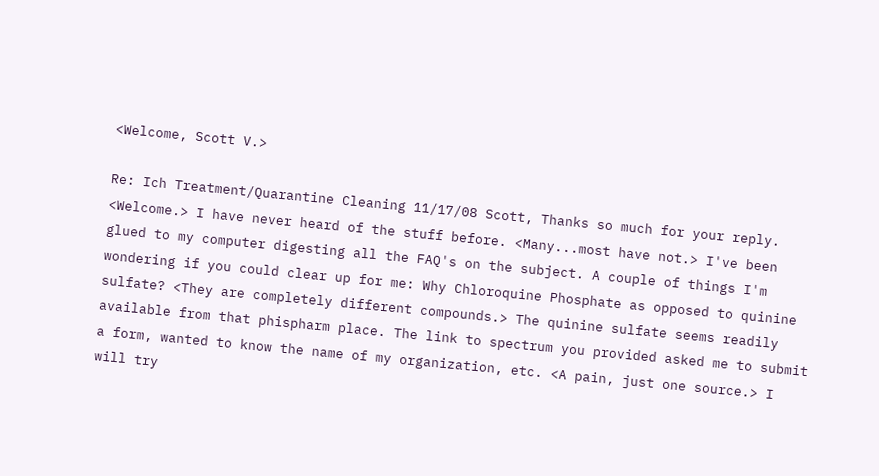<Welcome, Scott V.>

Re: Ich Treatment/Quarantine Cleaning 11/17/08 Scott, Thanks so much for your reply. <Welcome.> I have never heard of the stuff before. <Many...most have not.> I've been glued to my computer digesting all the FAQ's on the subject. A couple of things I'm wondering if you could clear up for me: Why Chloroquine Phosphate as opposed to quinine sulfate? <They are completely different compounds.> The quinine sulfate seems readily available from that phispharm place. The link to spectrum you provided asked me to submit a form, wanted to know the name of my organization, etc. <A pain, just one source.> I will try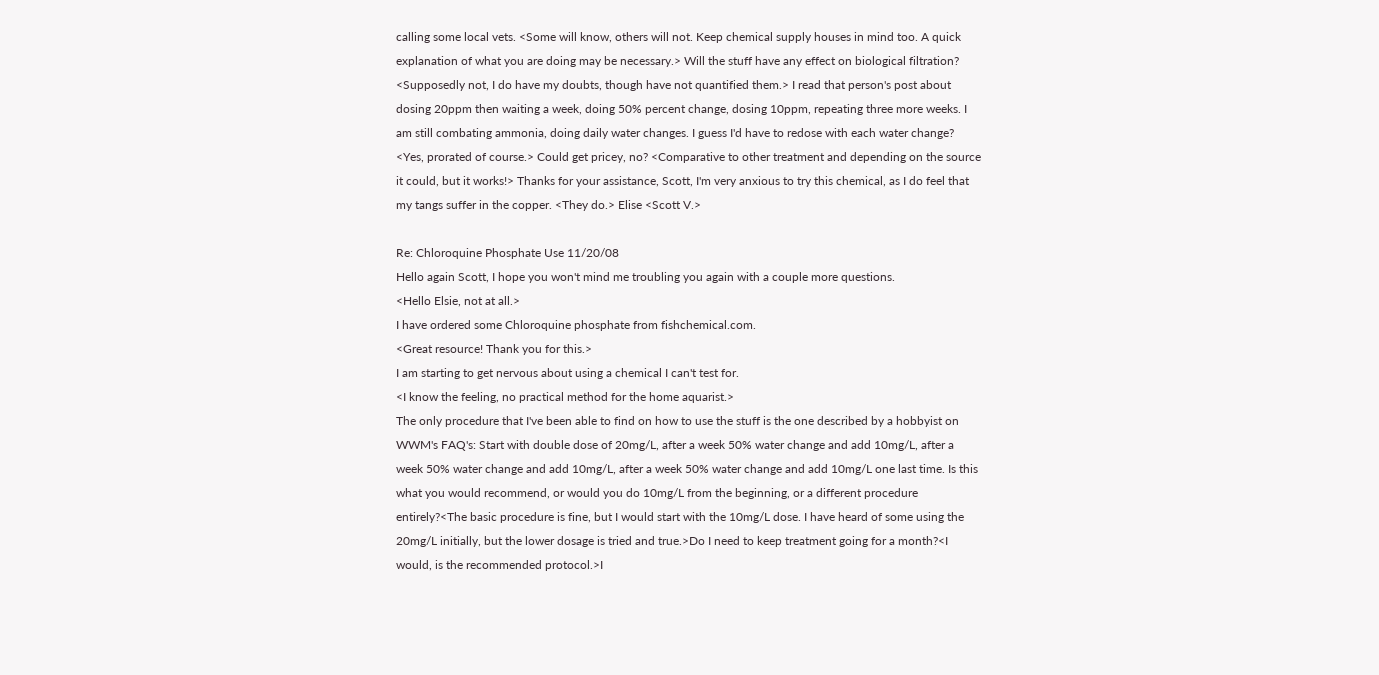calling some local vets. <Some will know, others will not. Keep chemical supply houses in mind too. A quick explanation of what you are doing may be necessary.> Will the stuff have any effect on biological filtration? <Supposedly not, I do have my doubts, though have not quantified them.> I read that person's post about dosing 20ppm then waiting a week, doing 50% percent change, dosing 10ppm, repeating three more weeks. I am still combating ammonia, doing daily water changes. I guess I'd have to redose with each water change? <Yes, prorated of course.> Could get pricey, no? <Comparative to other treatment and depending on the source it could, but it works!> Thanks for your assistance, Scott, I'm very anxious to try this chemical, as I do feel that my tangs suffer in the copper. <They do.> Elise <Scott V.>

Re: Chloroquine Phosphate Use 11/20/08
Hello again Scott, I hope you won't mind me troubling you again with a couple more questions.
<Hello Elsie, not at all.>
I have ordered some Chloroquine phosphate from fishchemical.com.
<Great resource! Thank you for this.>
I am starting to get nervous about using a chemical I can't test for.
<I know the feeling, no practical method for the home aquarist.>
The only procedure that I've been able to find on how to use the stuff is the one described by a hobbyist on WWM's FAQ's: Start with double dose of 20mg/L, after a week 50% water change and add 10mg/L, after a week 50% water change and add 10mg/L, after a week 50% water change and add 10mg/L one last time. Is this what you would recommend, or would you do 10mg/L from the beginning, or a different procedure entirely?<The basic procedure is fine, but I would start with the 10mg/L dose. I have heard of some using the 20mg/L initially, but the lower dosage is tried and true.>Do I need to keep treatment going for a month?<I would, is the recommended protocol.>I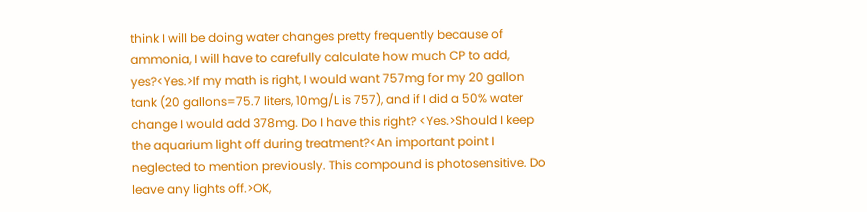think I will be doing water changes pretty frequently because of ammonia, I will have to carefully calculate how much CP to add, yes?<Yes.>If my math is right, I would want 757mg for my 20 gallon tank (20 gallons=75.7 liters, 10mg/L is 757), and if I did a 50% water change I would add 378mg. Do I have this right? <Yes.>Should I keep the aquarium light off during treatment?<An important point I neglected to mention previously. This compound is photosensitive. Do leave any lights off.>OK,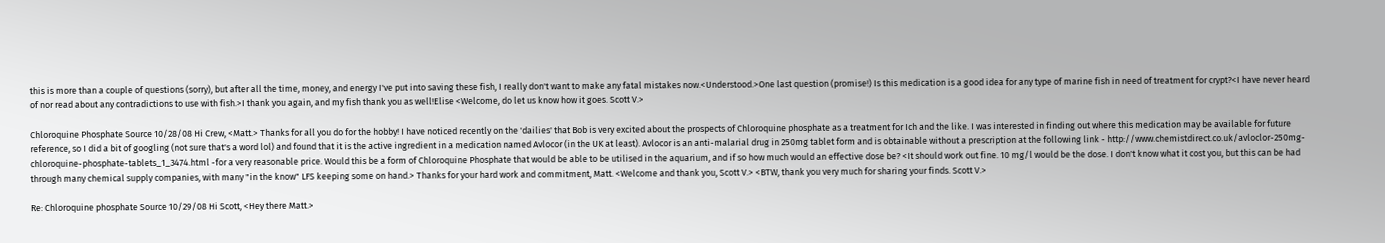this is more than a couple of questions (sorry), but after all the time, money, and energy I've put into saving these fish, I really don't want to make any fatal mistakes now.<Understood.>One last question (promise!) Is this medication is a good idea for any type of marine fish in need of treatment for crypt?<I have never heard of nor read about any contradictions to use with fish.>I thank you again, and my fish thank you as well!Elise <Welcome, do let us know how it goes. Scott V.>

Chloroquine Phosphate Source 10/28/08 Hi Crew, <Matt.> Thanks for all you do for the hobby! I have noticed recently on the 'dailies' that Bob is very excited about the prospects of Chloroquine phosphate as a treatment for Ich and the like. I was interested in finding out where this medication may be available for future reference, so I did a bit of googling (not sure that's a word lol) and found that it is the active ingredient in a medication named Avlocor (in the UK at least). Avlocor is an anti-malarial drug in 250mg tablet form and is obtainable without a prescription at the following link - http://www.chemistdirect.co.uk/avloclor-250mg-chloroquine-phosphate-tablets_1_3474.html -for a very reasonable price. Would this be a form of Chloroquine Phosphate that would be able to be utilised in the aquarium, and if so how much would an effective dose be? <It should work out fine. 10 mg/l would be the dose. I don't know what it cost you, but this can be had through many chemical supply companies, with many "in the know" LFS keeping some on hand.> Thanks for your hard work and commitment, Matt. <Welcome and thank you, Scott V.> <BTW, thank you very much for sharing your finds. Scott V.>

Re: Chloroquine phosphate Source 10/29/08 Hi Scott, <Hey there Matt.>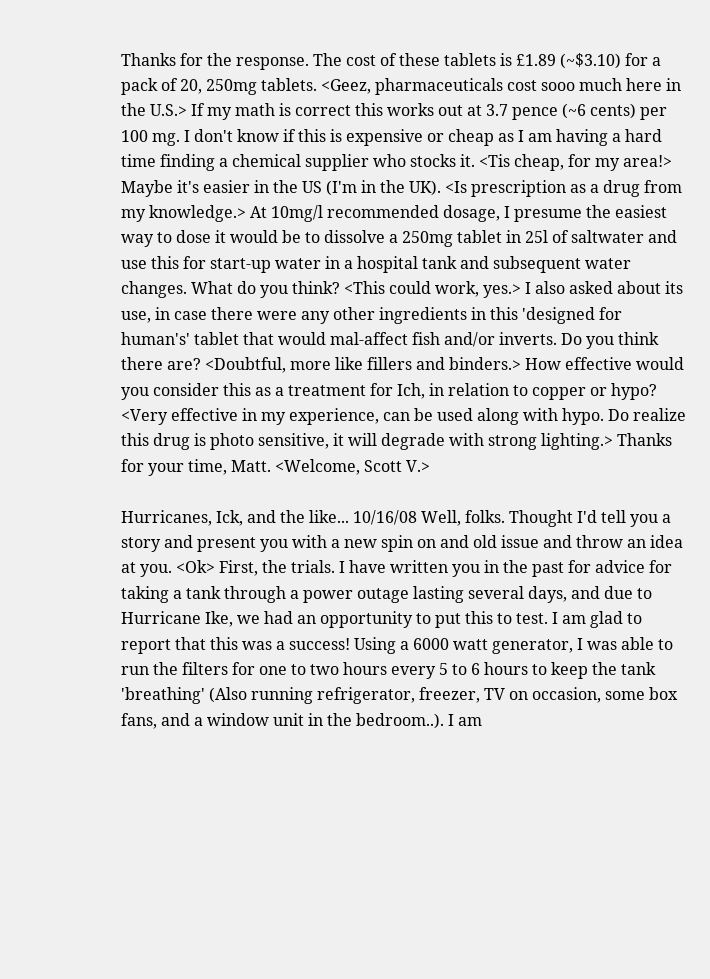Thanks for the response. The cost of these tablets is £1.89 (~$3.10) for a pack of 20, 250mg tablets. <Geez, pharmaceuticals cost sooo much here in the U.S.> If my math is correct this works out at 3.7 pence (~6 cents) per 100 mg. I don't know if this is expensive or cheap as I am having a hard time finding a chemical supplier who stocks it. <Tis cheap, for my area!> Maybe it's easier in the US (I'm in the UK). <Is prescription as a drug from my knowledge.> At 10mg/l recommended dosage, I presume the easiest way to dose it would be to dissolve a 250mg tablet in 25l of saltwater and use this for start-up water in a hospital tank and subsequent water changes. What do you think? <This could work, yes.> I also asked about its use, in case there were any other ingredients in this 'designed for human's' tablet that would mal-affect fish and/or inverts. Do you think there are? <Doubtful, more like fillers and binders.> How effective would you consider this as a treatment for Ich, in relation to copper or hypo? <Very effective in my experience, can be used along with hypo. Do realize this drug is photo sensitive, it will degrade with strong lighting.> Thanks for your time, Matt. <Welcome, Scott V.>

Hurricanes, Ick, and the like... 10/16/08 Well, folks. Thought I'd tell you a story and present you with a new spin on and old issue and throw an idea at you. <Ok> First, the trials. I have written you in the past for advice for taking a tank through a power outage lasting several days, and due to Hurricane Ike, we had an opportunity to put this to test. I am glad to report that this was a success! Using a 6000 watt generator, I was able to run the filters for one to two hours every 5 to 6 hours to keep the tank 'breathing' (Also running refrigerator, freezer, TV on occasion, some box fans, and a window unit in the bedroom..). I am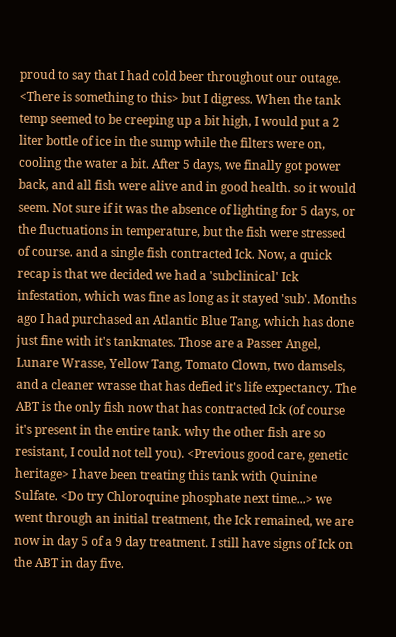proud to say that I had cold beer throughout our outage. <There is something to this> but I digress. When the tank temp seemed to be creeping up a bit high, I would put a 2 liter bottle of ice in the sump while the filters were on, cooling the water a bit. After 5 days, we finally got power back, and all fish were alive and in good health. so it would seem. Not sure if it was the absence of lighting for 5 days, or the fluctuations in temperature, but the fish were stressed of course. and a single fish contracted Ick. Now, a quick recap is that we decided we had a 'subclinical' Ick infestation, which was fine as long as it stayed 'sub'. Months ago I had purchased an Atlantic Blue Tang, which has done just fine with it's tankmates. Those are a Passer Angel, Lunare Wrasse, Yellow Tang, Tomato Clown, two damsels, and a cleaner wrasse that has defied it's life expectancy. The ABT is the only fish now that has contracted Ick (of course it's present in the entire tank. why the other fish are so resistant, I could not tell you). <Previous good care, genetic heritage> I have been treating this tank with Quinine Sulfate. <Do try Chloroquine phosphate next time...> we went through an initial treatment, the Ick remained, we are now in day 5 of a 9 day treatment. I still have signs of Ick on the ABT in day five.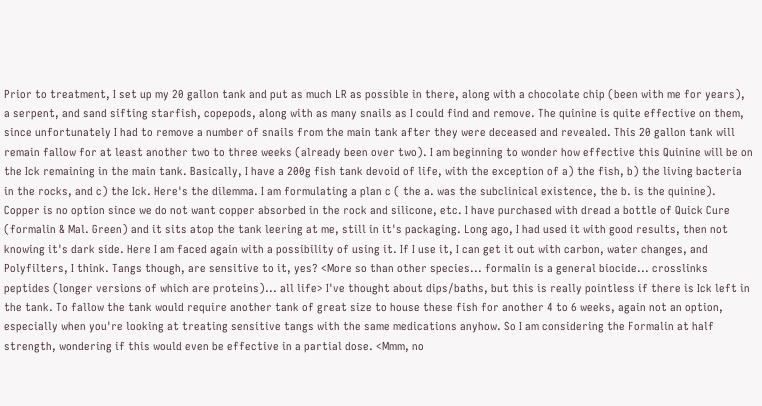Prior to treatment, I set up my 20 gallon tank and put as much LR as possible in there, along with a chocolate chip (been with me for years), a serpent, and sand sifting starfish, copepods, along with as many snails as I could find and remove. The quinine is quite effective on them, since unfortunately I had to remove a number of snails from the main tank after they were deceased and revealed. This 20 gallon tank will remain fallow for at least another two to three weeks (already been over two). I am beginning to wonder how effective this Quinine will be on the Ick remaining in the main tank. Basically, I have a 200g fish tank devoid of life, with the exception of a) the fish, b) the living bacteria in the rocks, and c) the Ick. Here's the dilemma. I am formulating a plan c ( the a. was the subclinical existence, the b. is the quinine). Copper is no option since we do not want copper absorbed in the rock and silicone, etc. I have purchased with dread a bottle of Quick Cure (formalin & Mal. Green) and it sits atop the tank leering at me, still in it's packaging. Long ago, I had used it with good results, then not knowing it's dark side. Here I am faced again with a possibility of using it. If I use it, I can get it out with carbon, water changes, and Polyfilters, I think. Tangs though, are sensitive to it, yes? <More so than other species... formalin is a general biocide... crosslinks peptides (longer versions of which are proteins)... all life> I've thought about dips/baths, but this is really pointless if there is Ick left in the tank. To fallow the tank would require another tank of great size to house these fish for another 4 to 6 weeks, again not an option, especially when you're looking at treating sensitive tangs with the same medications anyhow. So I am considering the Formalin at half strength, wondering if this would even be effective in a partial dose. <Mmm, no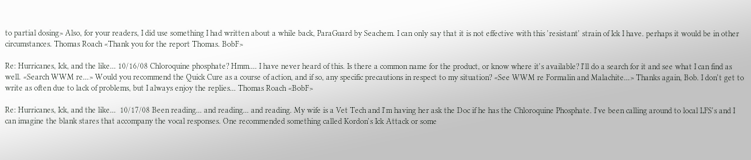to partial dosing> Also, for your readers, I did use something I had written about a while back, ParaGuard by Seachem. I can only say that it is not effective with this 'resistant' strain of Ick I have. perhaps it would be in other circumstances. Thomas Roach <Thank you for the report Thomas. BobF>

Re: Hurricanes, Ick, and the like... 10/16/08 Chloroquine phosphate? Hmm.... I have never heard of this. Is there a common name for the product, or know where it's available? I'll do a search for it and see what I can find as well. <Search WWM re...> Would you recommend the Quick Cure as a course of action, and if so, any specific precautions in respect to my situation? <See WWM re Formalin and Malachite...> Thanks again, Bob. I don't get to write as often due to lack of problems, but I always enjoy the replies... Thomas Roach <BobF>

Re: Hurricanes, Ick, and the like...  10/17/08 Been reading... and reading... and reading. My wife is a Vet Tech and I'm having her ask the Doc if he has the Chloroquine Phosphate. I've been calling around to local LFS's and I can imagine the blank stares that accompany the vocal responses. One recommended something called Kordon's Ick Attack or some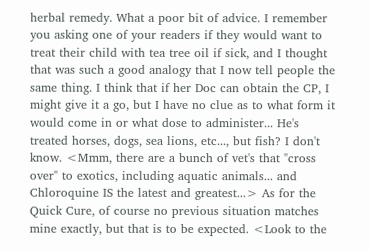herbal remedy. What a poor bit of advice. I remember you asking one of your readers if they would want to treat their child with tea tree oil if sick, and I thought that was such a good analogy that I now tell people the same thing. I think that if her Doc can obtain the CP, I might give it a go, but I have no clue as to what form it would come in or what dose to administer... He's treated horses, dogs, sea lions, etc..., but fish? I don't know. <Mmm, there are a bunch of vet's that "cross over" to exotics, including aquatic animals... and Chloroquine IS the latest and greatest...> As for the Quick Cure, of course no previous situation matches mine exactly, but that is to be expected. <Look to the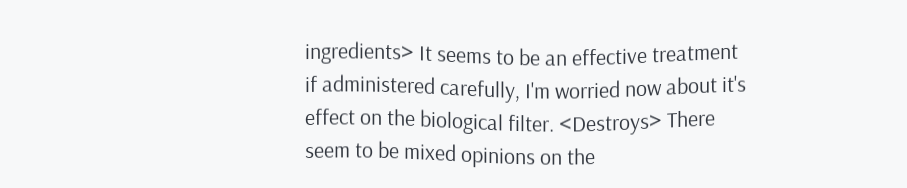ingredients> It seems to be an effective treatment if administered carefully, I'm worried now about it's effect on the biological filter. <Destroys> There seem to be mixed opinions on the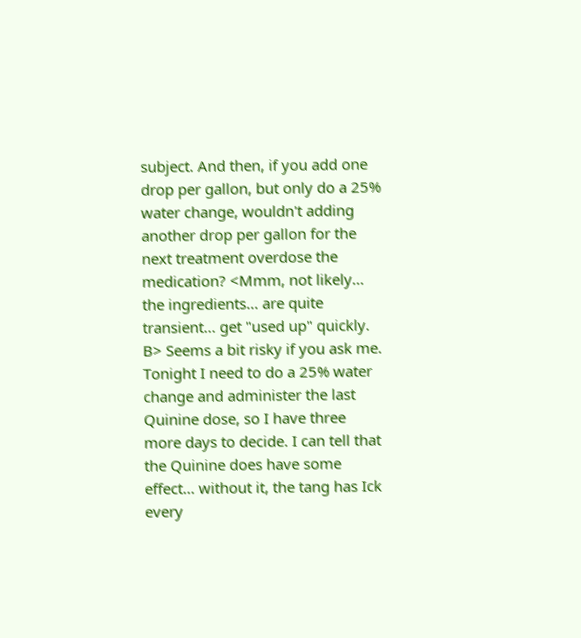subject. And then, if you add one drop per gallon, but only do a 25% water change, wouldn't adding another drop per gallon for the next treatment overdose the medication? <Mmm, not likely... the ingredients... are quite transient... get "used up" quickly. B> Seems a bit risky if you ask me. Tonight I need to do a 25% water change and administer the last Quinine dose, so I have three more days to decide. I can tell that the Quinine does have some effect... without it, the tang has Ick every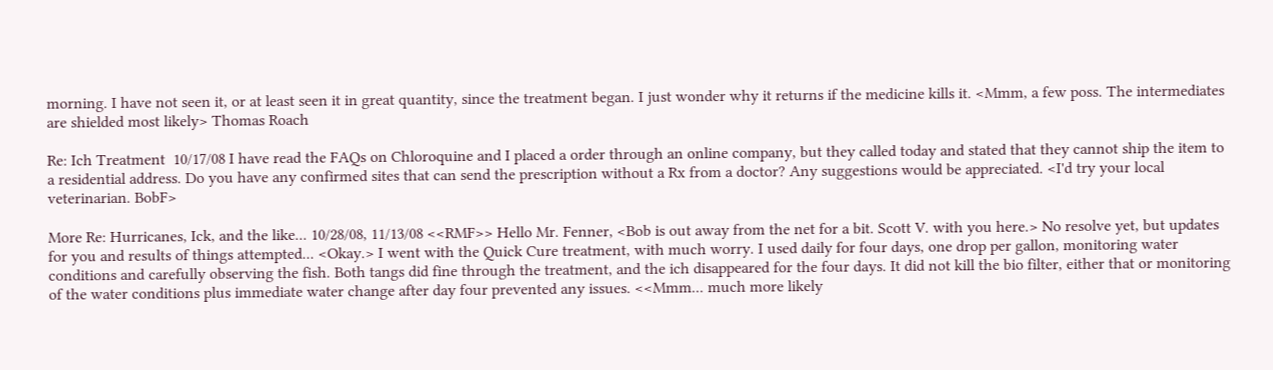morning. I have not seen it, or at least seen it in great quantity, since the treatment began. I just wonder why it returns if the medicine kills it. <Mmm, a few poss. The intermediates are shielded most likely> Thomas Roach

Re: Ich Treatment  10/17/08 I have read the FAQs on Chloroquine and I placed a order through an online company, but they called today and stated that they cannot ship the item to a residential address. Do you have any confirmed sites that can send the prescription without a Rx from a doctor? Any suggestions would be appreciated. <I'd try your local veterinarian. BobF>

More Re: Hurricanes, Ick, and the like... 10/28/08, 11/13/08 <<RMF>> Hello Mr. Fenner, <Bob is out away from the net for a bit. Scott V. with you here.> No resolve yet, but updates for you and results of things attempted... <Okay.> I went with the Quick Cure treatment, with much worry. I used daily for four days, one drop per gallon, monitoring water conditions and carefully observing the fish. Both tangs did fine through the treatment, and the ich disappeared for the four days. It did not kill the bio filter, either that or monitoring of the water conditions plus immediate water change after day four prevented any issues. <<Mmm... much more likely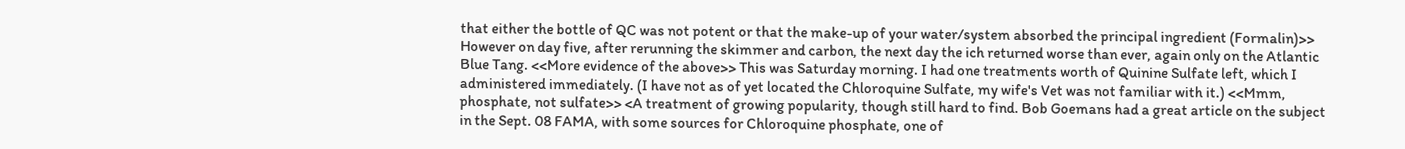that either the bottle of QC was not potent or that the make-up of your water/system absorbed the principal ingredient (Formalin)>> However on day five, after rerunning the skimmer and carbon, the next day the ich returned worse than ever, again only on the Atlantic Blue Tang. <<More evidence of the above>> This was Saturday morning. I had one treatments worth of Quinine Sulfate left, which I administered immediately. (I have not as of yet located the Chloroquine Sulfate, my wife's Vet was not familiar with it.) <<Mmm, phosphate, not sulfate>> <A treatment of growing popularity, though still hard to find. Bob Goemans had a great article on the subject in the Sept. 08 FAMA, with some sources for Chloroquine phosphate, one of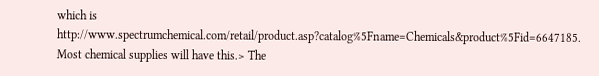which is http://www.spectrumchemical.com/retail/product.asp?catalog%5Fname=Chemicals&product%5Fid=6647185. Most chemical supplies will have this.> The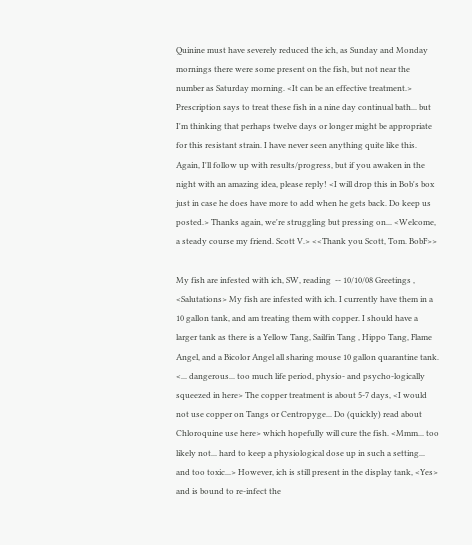Quinine must have severely reduced the ich, as Sunday and Monday mornings there were some present on the fish, but not near the number as Saturday morning. <It can be an effective treatment.> Prescription says to treat these fish in a nine day continual bath... but I'm thinking that perhaps twelve days or longer might be appropriate for this resistant strain. I have never seen anything quite like this. Again, I'll follow up with results/progress, but if you awaken in the night with an amazing idea, please reply! <I will drop this in Bob's box just in case he does have more to add when he gets back. Do keep us posted.> Thanks again, we're struggling but pressing on... <Welcome, a steady course my friend. Scott V.> <<Thank you Scott, Tom. BobF>>

My fish are infested with ich, SW, reading  -- 10/10/08 Greetings , <Salutations> My fish are infested with ich. I currently have them in a 10 gallon tank, and am treating them with copper. I should have a larger tank as there is a Yellow Tang, Sailfin Tang , Hippo Tang, Flame Angel, and a Bicolor Angel all sharing mouse 10 gallon quarantine tank. <... dangerous... too much life period, physio- and psycho-logically squeezed in here> The copper treatment is about 5-7 days, <I would not use copper on Tangs or Centropyge... Do (quickly) read about Chloroquine use here> which hopefully will cure the fish. <Mmm... too likely not... hard to keep a physiological dose up in such a setting... and too toxic...> However, ich is still present in the display tank, <Yes> and is bound to re-infect the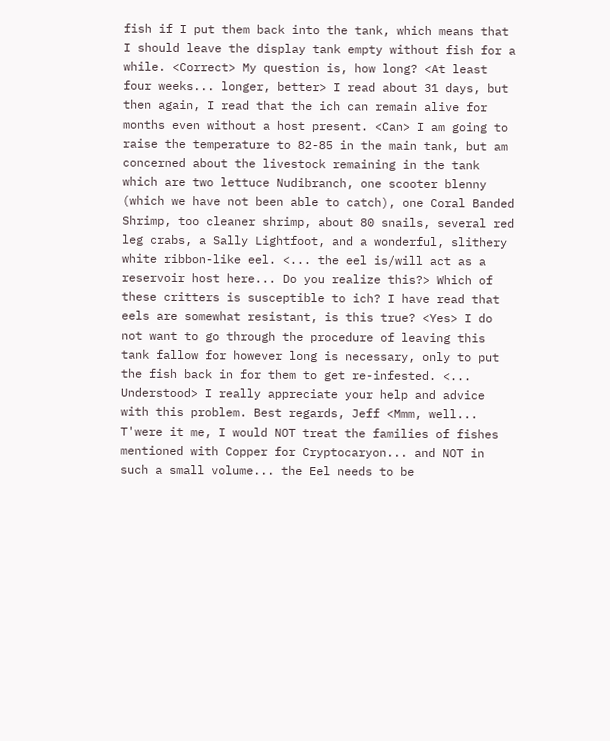fish if I put them back into the tank, which means that I should leave the display tank empty without fish for a while. <Correct> My question is, how long? <At least four weeks... longer, better> I read about 31 days, but then again, I read that the ich can remain alive for months even without a host present. <Can> I am going to raise the temperature to 82-85 in the main tank, but am concerned about the livestock remaining in the tank which are two lettuce Nudibranch, one scooter blenny (which we have not been able to catch), one Coral Banded Shrimp, too cleaner shrimp, about 80 snails, several red leg crabs, a Sally Lightfoot, and a wonderful, slithery white ribbon-like eel. <... the eel is/will act as a reservoir host here... Do you realize this?> Which of these critters is susceptible to ich? I have read that eels are somewhat resistant, is this true? <Yes> I do not want to go through the procedure of leaving this tank fallow for however long is necessary, only to put the fish back in for them to get re-infested. <... Understood> I really appreciate your help and advice with this problem. Best regards, Jeff <Mmm, well... T'were it me, I would NOT treat the families of fishes mentioned with Copper for Cryptocaryon... and NOT in such a small volume... the Eel needs to be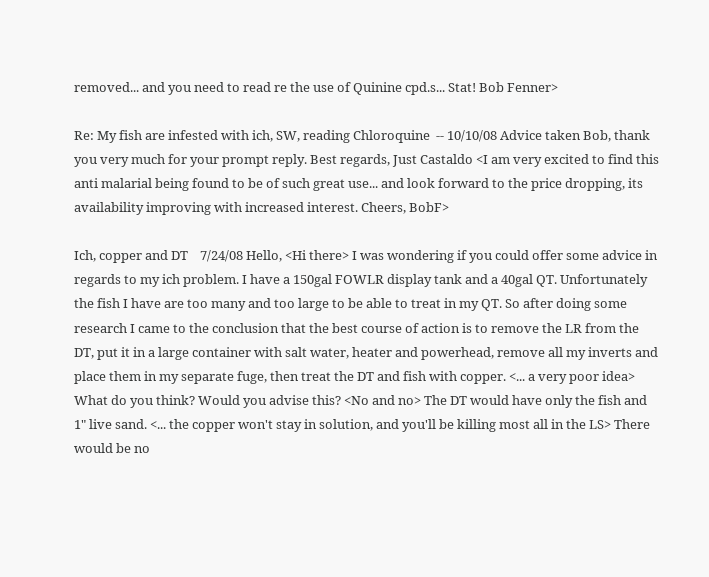removed... and you need to read re the use of Quinine cpd.s... Stat! Bob Fenner>

Re: My fish are infested with ich, SW, reading Chloroquine  -- 10/10/08 Advice taken Bob, thank you very much for your prompt reply. Best regards, Just Castaldo <I am very excited to find this anti malarial being found to be of such great use... and look forward to the price dropping, its availability improving with increased interest. Cheers, BobF>

Ich, copper and DT    7/24/08 Hello, <Hi there> I was wondering if you could offer some advice in regards to my ich problem. I have a 150gal FOWLR display tank and a 40gal QT. Unfortunately the fish I have are too many and too large to be able to treat in my QT. So after doing some research I came to the conclusion that the best course of action is to remove the LR from the DT, put it in a large container with salt water, heater and powerhead, remove all my inverts and place them in my separate fuge, then treat the DT and fish with copper. <... a very poor idea> What do you think? Would you advise this? <No and no> The DT would have only the fish and 1" live sand. <... the copper won't stay in solution, and you'll be killing most all in the LS> There would be no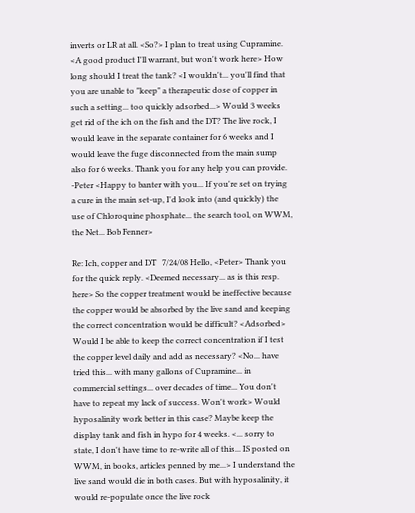inverts or LR at all. <So?> I plan to treat using Cupramine. <A good product I'll warrant, but won't work here> How long should I treat the tank? <I wouldn't... you'll find that you are unable to "keep" a therapeutic dose of copper in such a setting... too quickly adsorbed...> Would 3 weeks get rid of the ich on the fish and the DT? The live rock, I would leave in the separate container for 6 weeks and I would leave the fuge disconnected from the main sump also for 6 weeks. Thank you for any help you can provide. -Peter <Happy to banter with you... If you're set on trying a cure in the main set-up, I'd look into (and quickly) the use of Chloroquine phosphate... the search tool, on WWM, the Net... Bob Fenner>

Re: Ich, copper and DT   7/24/08 Hello, <Peter> Thank you for the quick reply. <Deemed necessary... as is this resp. here> So the copper treatment would be ineffective because the copper would be absorbed by the live sand and keeping the correct concentration would be difficult? <Adsorbed> Would I be able to keep the correct concentration if I test the copper level daily and add as necessary? <No... have tried this... with many gallons of Cupramine... in commercial settings... over decades of time... You don't have to repeat my lack of success. Won't work> Would hyposalinity work better in this case? Maybe keep the display tank and fish in hypo for 4 weeks. <... sorry to state, I don't have time to re-write all of this... IS posted on WWM, in books, articles penned by me...> I understand the live sand would die in both cases. But with hyposalinity, it would re-populate once the live rock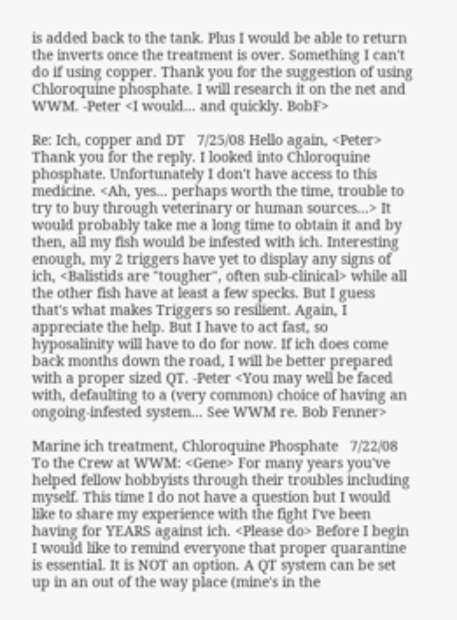is added back to the tank. Plus I would be able to return the inverts once the treatment is over. Something I can't do if using copper. Thank you for the suggestion of using Chloroquine phosphate. I will research it on the net and WWM. -Peter <I would... and quickly. BobF>

Re: Ich, copper and DT   7/25/08 Hello again, <Peter> Thank you for the reply. I looked into Chloroquine phosphate. Unfortunately I don't have access to this medicine. <Ah, yes... perhaps worth the time, trouble to try to buy through veterinary or human sources...> It would probably take me a long time to obtain it and by then, all my fish would be infested with ich. Interesting enough, my 2 triggers have yet to display any signs of ich, <Balistids are "tougher", often sub-clinical> while all the other fish have at least a few specks. But I guess that's what makes Triggers so resilient. Again, I appreciate the help. But I have to act fast, so hyposalinity will have to do for now. If ich does come back months down the road, I will be better prepared with a proper sized QT. -Peter <You may well be faced with, defaulting to a (very common) choice of having an ongoing-infested system... See WWM re. Bob Fenner>

Marine ich treatment, Chloroquine Phosphate   7/22/08 To the Crew at WWM: <Gene> For many years you've helped fellow hobbyists through their troubles including myself. This time I do not have a question but I would like to share my experience with the fight I've been having for YEARS against ich. <Please do> Before I begin I would like to remind everyone that proper quarantine is essential. It is NOT an option. A QT system can be set up in an out of the way place (mine's in the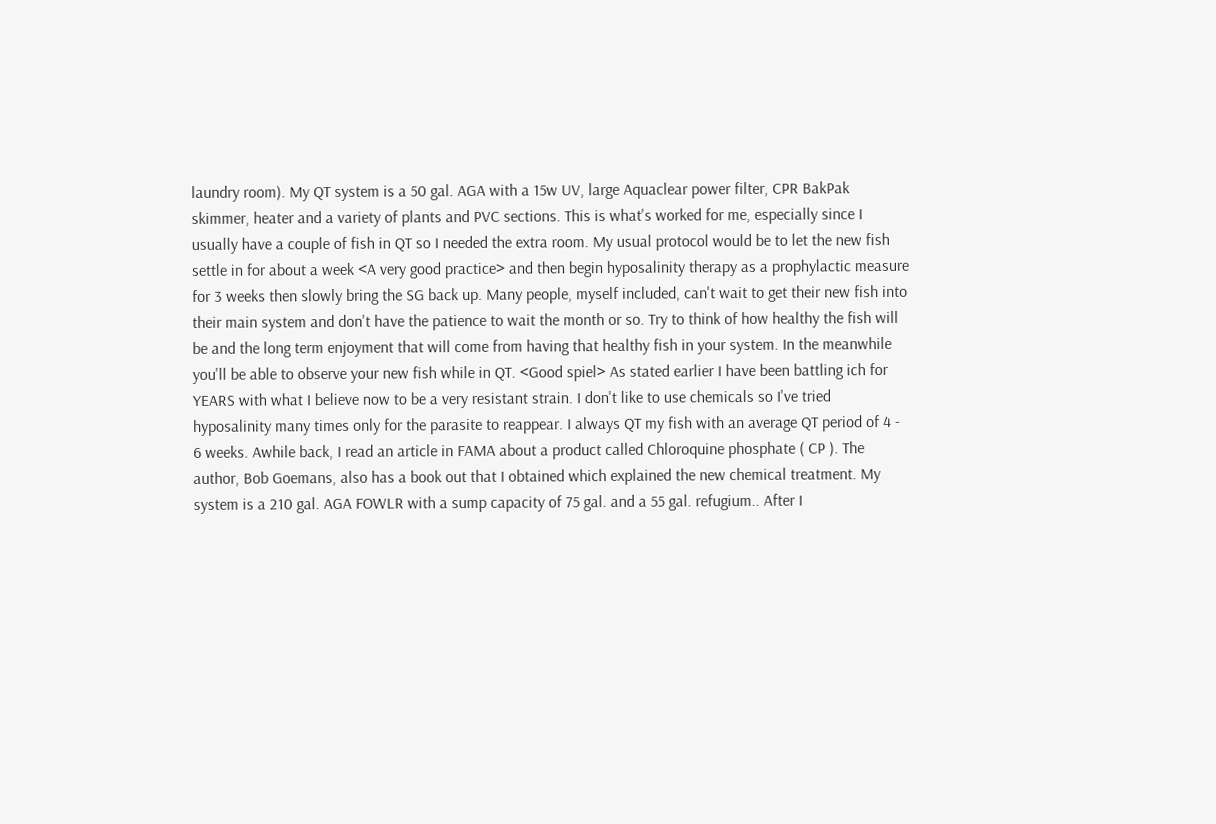laundry room). My QT system is a 50 gal. AGA with a 15w UV, large Aquaclear power filter, CPR BakPak skimmer, heater and a variety of plants and PVC sections. This is what's worked for me, especially since I usually have a couple of fish in QT so I needed the extra room. My usual protocol would be to let the new fish settle in for about a week <A very good practice> and then begin hyposalinity therapy as a prophylactic measure for 3 weeks then slowly bring the SG back up. Many people, myself included, can't wait to get their new fish into their main system and don't have the patience to wait the month or so. Try to think of how healthy the fish will be and the long term enjoyment that will come from having that healthy fish in your system. In the meanwhile you'll be able to observe your new fish while in QT. <Good spiel> As stated earlier I have been battling ich for YEARS with what I believe now to be a very resistant strain. I don't like to use chemicals so I've tried hyposalinity many times only for the parasite to reappear. I always QT my fish with an average QT period of 4 - 6 weeks. Awhile back, I read an article in FAMA about a product called Chloroquine phosphate ( CP ). The author, Bob Goemans, also has a book out that I obtained which explained the new chemical treatment. My system is a 210 gal. AGA FOWLR with a sump capacity of 75 gal. and a 55 gal. refugium.. After I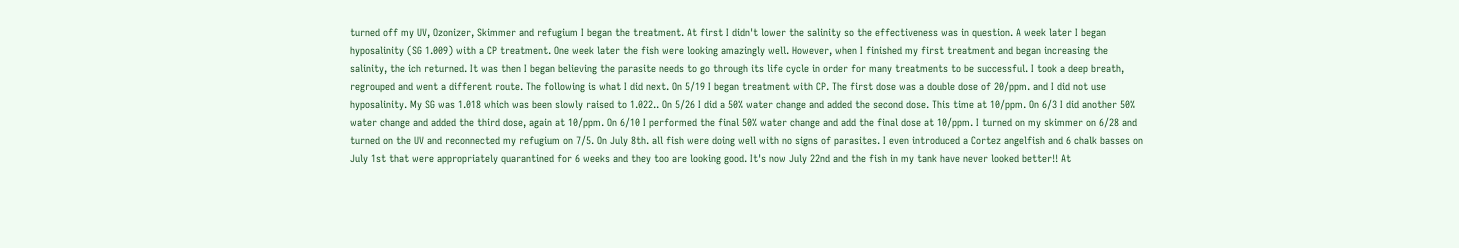turned off my UV, Ozonizer, Skimmer and refugium I began the treatment. At first I didn't lower the salinity so the effectiveness was in question. A week later I began hyposalinity (SG 1.009) with a CP treatment. One week later the fish were looking amazingly well. However, when I finished my first treatment and began increasing the salinity, the ich returned. It was then I began believing the parasite needs to go through its life cycle in order for many treatments to be successful. I took a deep breath, regrouped and went a different route. The following is what I did next. On 5/19 I began treatment with CP. The first dose was a double dose of 20/ppm. and I did not use hyposalinity. My SG was 1.018 which was been slowly raised to 1.022.. On 5/26 I did a 50% water change and added the second dose. This time at 10/ppm. On 6/3 I did another 50% water change and added the third dose, again at 10/ppm. On 6/10 I performed the final 50% water change and add the final dose at 10/ppm. I turned on my skimmer on 6/28 and turned on the UV and reconnected my refugium on 7/5. On July 8th. all fish were doing well with no signs of parasites. I even introduced a Cortez angelfish and 6 chalk basses on July 1st that were appropriately quarantined for 6 weeks and they too are looking good. It's now July 22nd and the fish in my tank have never looked better!! At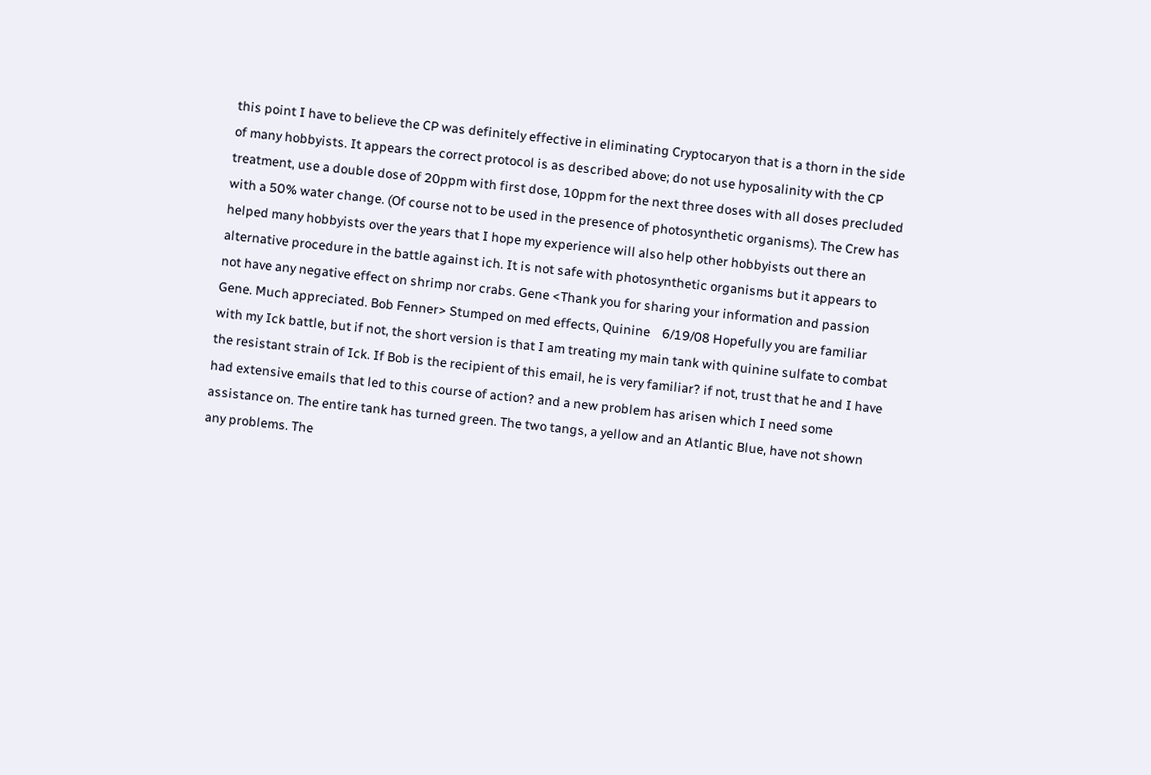this point I have to believe the CP was definitely effective in eliminating Cryptocaryon that is a thorn in the side of many hobbyists. It appears the correct protocol is as described above; do not use hyposalinity with the CP treatment, use a double dose of 20ppm with first dose, 10ppm for the next three doses with all doses precluded with a 50% water change. (Of course not to be used in the presence of photosynthetic organisms). The Crew has helped many hobbyists over the years that I hope my experience will also help other hobbyists out there an alternative procedure in the battle against ich. It is not safe with photosynthetic organisms but it appears to not have any negative effect on shrimp nor crabs. Gene <Thank you for sharing your information and passion Gene. Much appreciated. Bob Fenner> Stumped on med effects, Quinine    6/19/08 Hopefully you are familiar with my Ick battle, but if not, the short version is that I am treating my main tank with quinine sulfate to combat the resistant strain of Ick. If Bob is the recipient of this email, he is very familiar? if not, trust that he and I have had extensive emails that led to this course of action? and a new problem has arisen which I need some assistance on. The entire tank has turned green. The two tangs, a yellow and an Atlantic Blue, have not shown any problems. The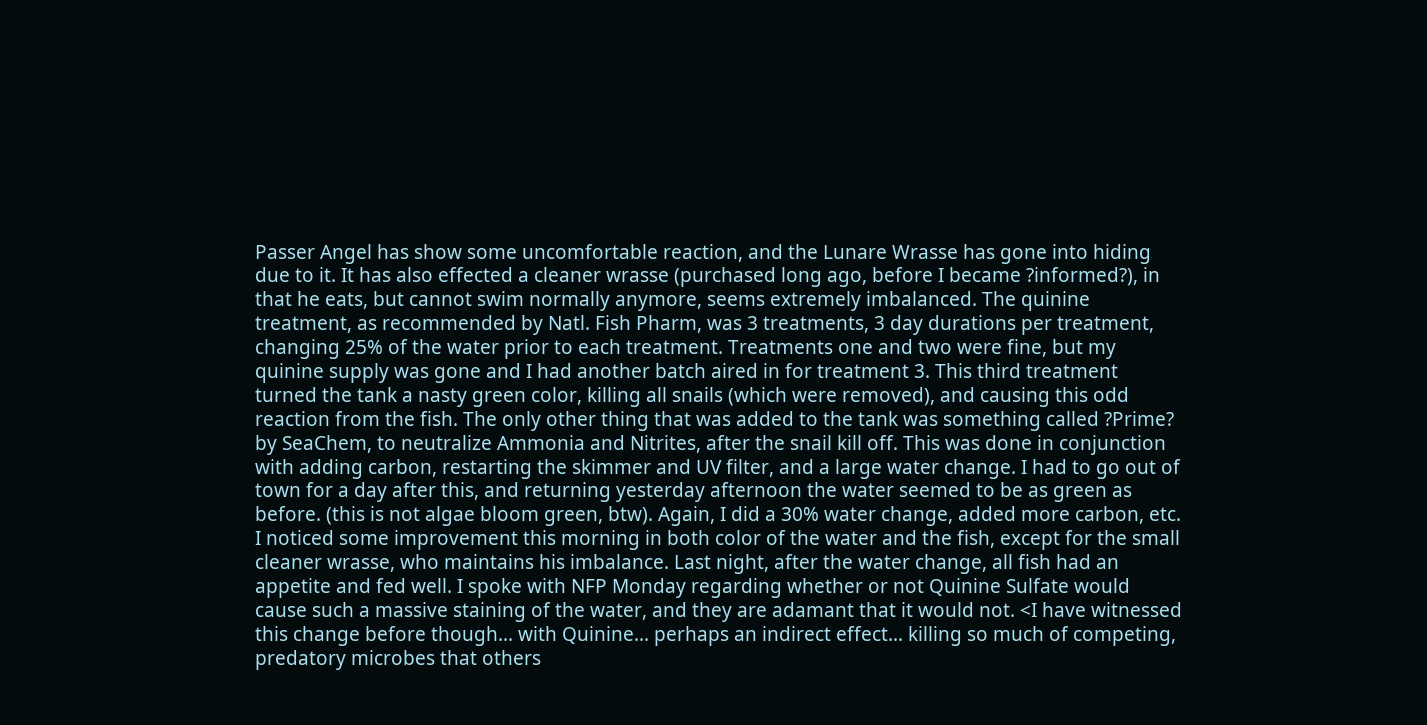Passer Angel has show some uncomfortable reaction, and the Lunare Wrasse has gone into hiding due to it. It has also effected a cleaner wrasse (purchased long ago, before I became ?informed?), in that he eats, but cannot swim normally anymore, seems extremely imbalanced. The quinine treatment, as recommended by Natl. Fish Pharm, was 3 treatments, 3 day durations per treatment, changing 25% of the water prior to each treatment. Treatments one and two were fine, but my quinine supply was gone and I had another batch aired in for treatment 3. This third treatment turned the tank a nasty green color, killing all snails (which were removed), and causing this odd reaction from the fish. The only other thing that was added to the tank was something called ?Prime? by SeaChem, to neutralize Ammonia and Nitrites, after the snail kill off. This was done in conjunction with adding carbon, restarting the skimmer and UV filter, and a large water change. I had to go out of town for a day after this, and returning yesterday afternoon the water seemed to be as green as before. (this is not algae bloom green, btw). Again, I did a 30% water change, added more carbon, etc. I noticed some improvement this morning in both color of the water and the fish, except for the small cleaner wrasse, who maintains his imbalance. Last night, after the water change, all fish had an appetite and fed well. I spoke with NFP Monday regarding whether or not Quinine Sulfate would cause such a massive staining of the water, and they are adamant that it would not. <I have witnessed this change before though... with Quinine... perhaps an indirect effect... killing so much of competing, predatory microbes that others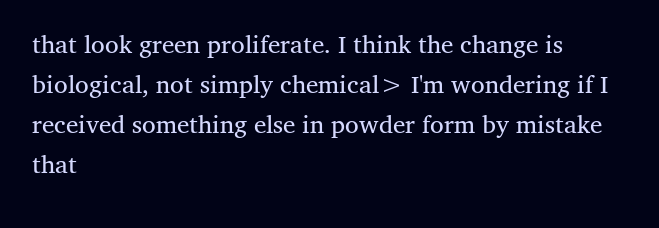that look green proliferate. I think the change is biological, not simply chemical> I'm wondering if I received something else in powder form by mistake that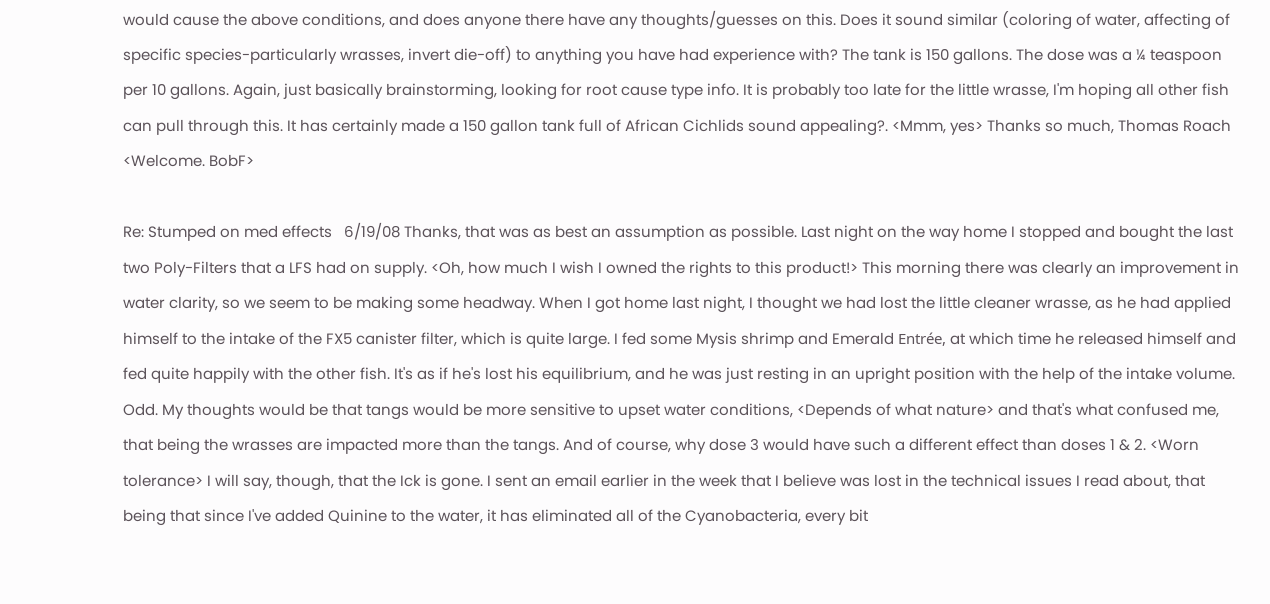would cause the above conditions, and does anyone there have any thoughts/guesses on this. Does it sound similar (coloring of water, affecting of specific species-particularly wrasses, invert die-off) to anything you have had experience with? The tank is 150 gallons. The dose was a ¼ teaspoon per 10 gallons. Again, just basically brainstorming, looking for root cause type info. It is probably too late for the little wrasse, I'm hoping all other fish can pull through this. It has certainly made a 150 gallon tank full of African Cichlids sound appealing?. <Mmm, yes> Thanks so much, Thomas Roach <Welcome. BobF>

Re: Stumped on med effects   6/19/08 Thanks, that was as best an assumption as possible. Last night on the way home I stopped and bought the last two Poly-Filters that a LFS had on supply. <Oh, how much I wish I owned the rights to this product!> This morning there was clearly an improvement in water clarity, so we seem to be making some headway. When I got home last night, I thought we had lost the little cleaner wrasse, as he had applied himself to the intake of the FX5 canister filter, which is quite large. I fed some Mysis shrimp and Emerald Entrée, at which time he released himself and fed quite happily with the other fish. It's as if he's lost his equilibrium, and he was just resting in an upright position with the help of the intake volume. Odd. My thoughts would be that tangs would be more sensitive to upset water conditions, <Depends of what nature> and that's what confused me, that being the wrasses are impacted more than the tangs. And of course, why dose 3 would have such a different effect than doses 1 & 2. <Worn tolerance> I will say, though, that the Ick is gone. I sent an email earlier in the week that I believe was lost in the technical issues I read about, that being that since I've added Quinine to the water, it has eliminated all of the Cyanobacteria, every bit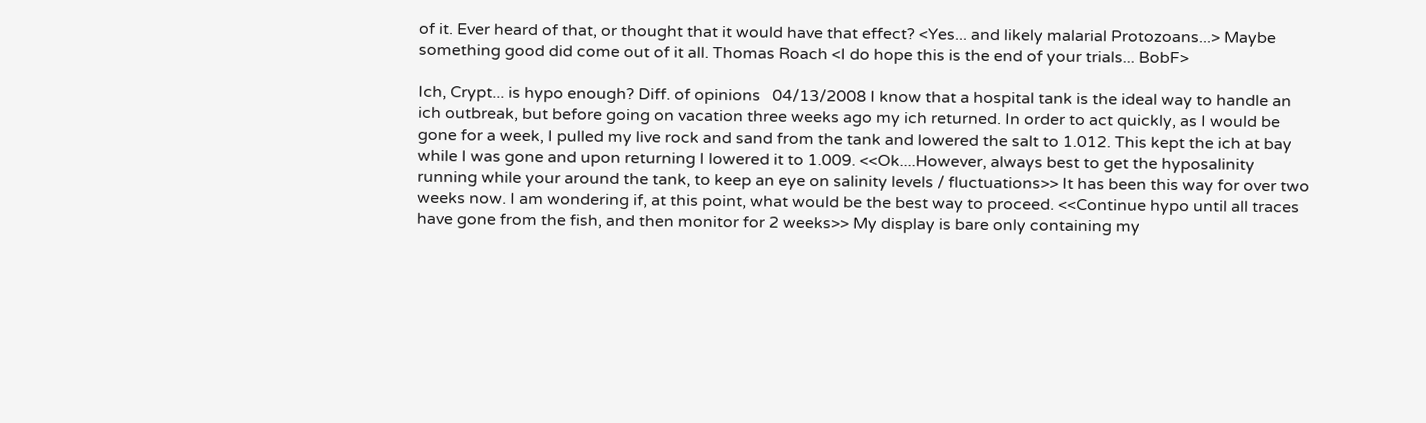of it. Ever heard of that, or thought that it would have that effect? <Yes... and likely malarial Protozoans...> Maybe something good did come out of it all. Thomas Roach <I do hope this is the end of your trials... BobF>

Ich, Crypt... is hypo enough? Diff. of opinions   04/13/2008 I know that a hospital tank is the ideal way to handle an ich outbreak, but before going on vacation three weeks ago my ich returned. In order to act quickly, as I would be gone for a week, I pulled my live rock and sand from the tank and lowered the salt to 1.012. This kept the ich at bay while I was gone and upon returning I lowered it to 1.009. <<Ok....However, always best to get the hyposalinity running while your around the tank, to keep an eye on salinity levels / fluctuations>> It has been this way for over two weeks now. I am wondering if, at this point, what would be the best way to proceed. <<Continue hypo until all traces have gone from the fish, and then monitor for 2 weeks>> My display is bare only containing my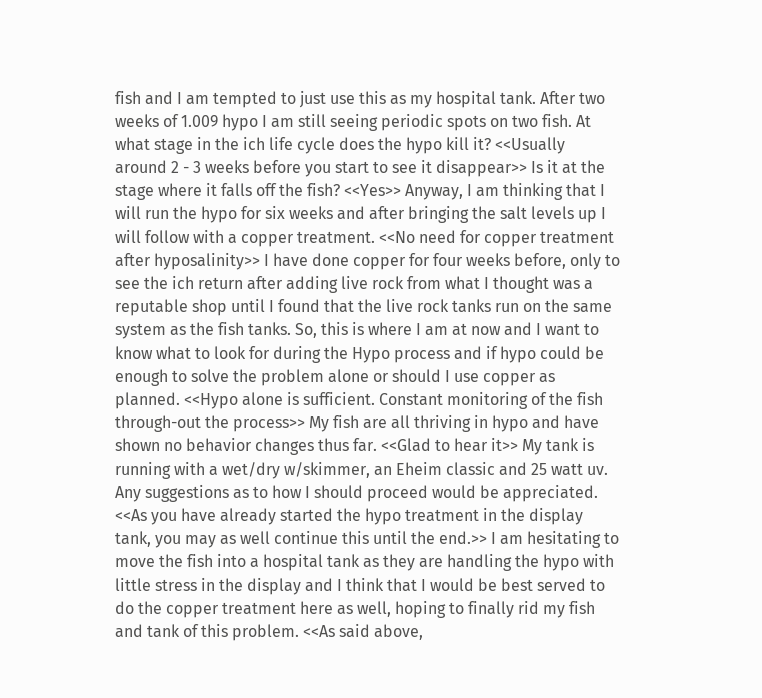fish and I am tempted to just use this as my hospital tank. After two weeks of 1.009 hypo I am still seeing periodic spots on two fish. At what stage in the ich life cycle does the hypo kill it? <<Usually around 2 - 3 weeks before you start to see it disappear>> Is it at the stage where it falls off the fish? <<Yes>> Anyway, I am thinking that I will run the hypo for six weeks and after bringing the salt levels up I will follow with a copper treatment. <<No need for copper treatment after hyposalinity>> I have done copper for four weeks before, only to see the ich return after adding live rock from what I thought was a reputable shop until I found that the live rock tanks run on the same system as the fish tanks. So, this is where I am at now and I want to know what to look for during the Hypo process and if hypo could be enough to solve the problem alone or should I use copper as planned. <<Hypo alone is sufficient. Constant monitoring of the fish through-out the process>> My fish are all thriving in hypo and have shown no behavior changes thus far. <<Glad to hear it>> My tank is running with a wet/dry w/skimmer, an Eheim classic and 25 watt uv. Any suggestions as to how I should proceed would be appreciated. <<As you have already started the hypo treatment in the display tank, you may as well continue this until the end.>> I am hesitating to move the fish into a hospital tank as they are handling the hypo with little stress in the display and I think that I would be best served to do the copper treatment here as well, hoping to finally rid my fish and tank of this problem. <<As said above,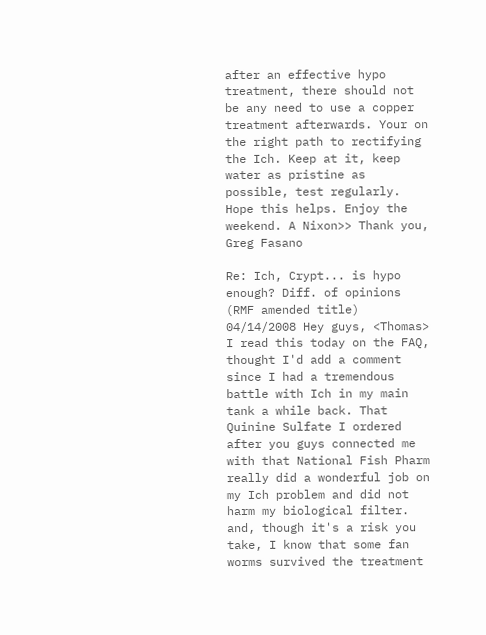after an effective hypo treatment, there should not be any need to use a copper treatment afterwards. Your on the right path to rectifying the Ich. Keep at it, keep water as pristine as possible, test regularly. Hope this helps. Enjoy the weekend. A Nixon>> Thank you, Greg Fasano

Re: Ich, Crypt... is hypo enough? Diff. of opinions (RMF amended title)  04/14/2008 Hey guys, <Thomas> I read this today on the FAQ, thought I'd add a comment since I had a tremendous battle with Ich in my main tank a while back. That Quinine Sulfate I ordered after you guys connected me with that National Fish Pharm really did a wonderful job on my Ich problem and did not harm my biological filter. and, though it's a risk you take, I know that some fan worms survived the treatment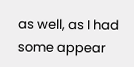as well, as I had some appear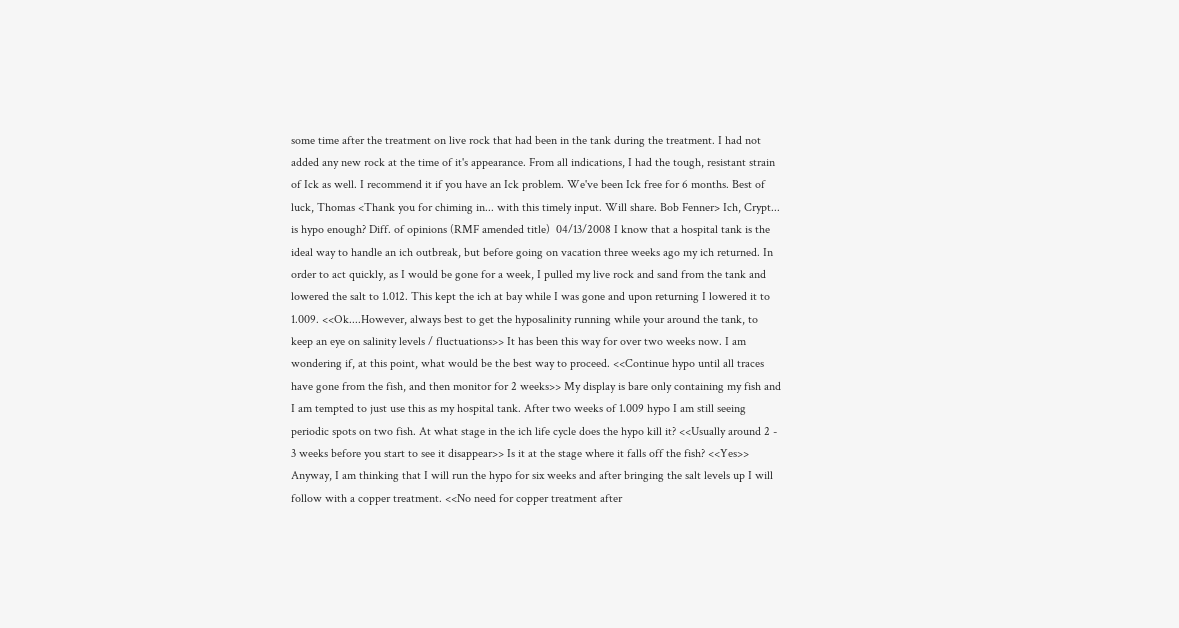some time after the treatment on live rock that had been in the tank during the treatment. I had not added any new rock at the time of it's appearance. From all indications, I had the tough, resistant strain of Ick as well. I recommend it if you have an Ick problem. We've been Ick free for 6 months. Best of luck, Thomas <Thank you for chiming in... with this timely input. Will share. Bob Fenner> Ich, Crypt... is hypo enough? Diff. of opinions (RMF amended title)  04/13/2008 I know that a hospital tank is the ideal way to handle an ich outbreak, but before going on vacation three weeks ago my ich returned. In order to act quickly, as I would be gone for a week, I pulled my live rock and sand from the tank and lowered the salt to 1.012. This kept the ich at bay while I was gone and upon returning I lowered it to 1.009. <<Ok....However, always best to get the hyposalinity running while your around the tank, to keep an eye on salinity levels / fluctuations>> It has been this way for over two weeks now. I am wondering if, at this point, what would be the best way to proceed. <<Continue hypo until all traces have gone from the fish, and then monitor for 2 weeks>> My display is bare only containing my fish and I am tempted to just use this as my hospital tank. After two weeks of 1.009 hypo I am still seeing periodic spots on two fish. At what stage in the ich life cycle does the hypo kill it? <<Usually around 2 - 3 weeks before you start to see it disappear>> Is it at the stage where it falls off the fish? <<Yes>> Anyway, I am thinking that I will run the hypo for six weeks and after bringing the salt levels up I will follow with a copper treatment. <<No need for copper treatment after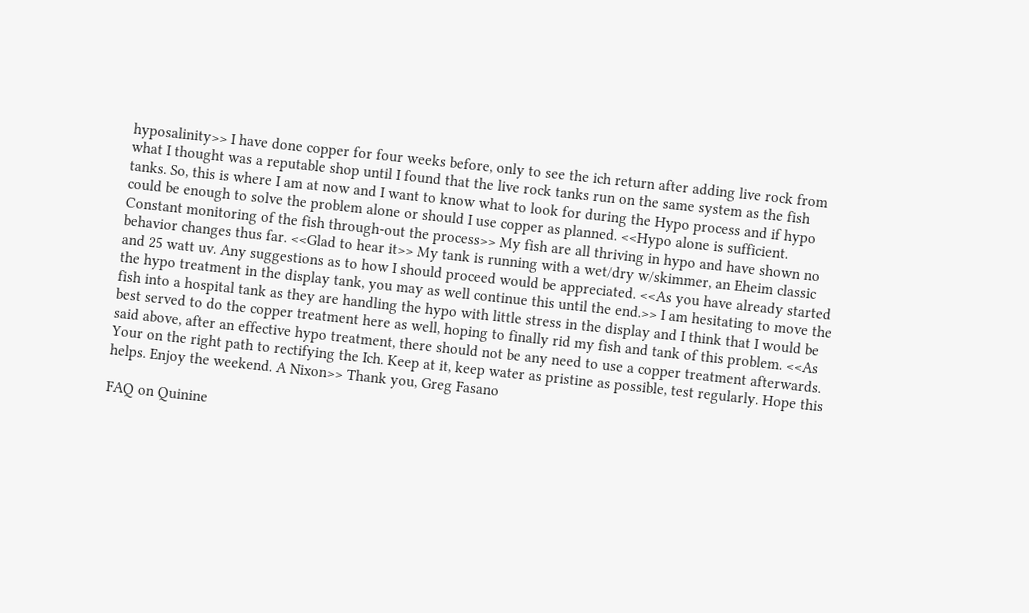hyposalinity>> I have done copper for four weeks before, only to see the ich return after adding live rock from what I thought was a reputable shop until I found that the live rock tanks run on the same system as the fish tanks. So, this is where I am at now and I want to know what to look for during the Hypo process and if hypo could be enough to solve the problem alone or should I use copper as planned. <<Hypo alone is sufficient. Constant monitoring of the fish through-out the process>> My fish are all thriving in hypo and have shown no behavior changes thus far. <<Glad to hear it>> My tank is running with a wet/dry w/skimmer, an Eheim classic and 25 watt uv. Any suggestions as to how I should proceed would be appreciated. <<As you have already started the hypo treatment in the display tank, you may as well continue this until the end.>> I am hesitating to move the fish into a hospital tank as they are handling the hypo with little stress in the display and I think that I would be best served to do the copper treatment here as well, hoping to finally rid my fish and tank of this problem. <<As said above, after an effective hypo treatment, there should not be any need to use a copper treatment afterwards. Your on the right path to rectifying the Ich. Keep at it, keep water as pristine as possible, test regularly. Hope this helps. Enjoy the weekend. A Nixon>> Thank you, Greg Fasano

FAQ on Quinine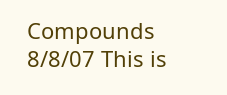Compounds   8/8/07 This is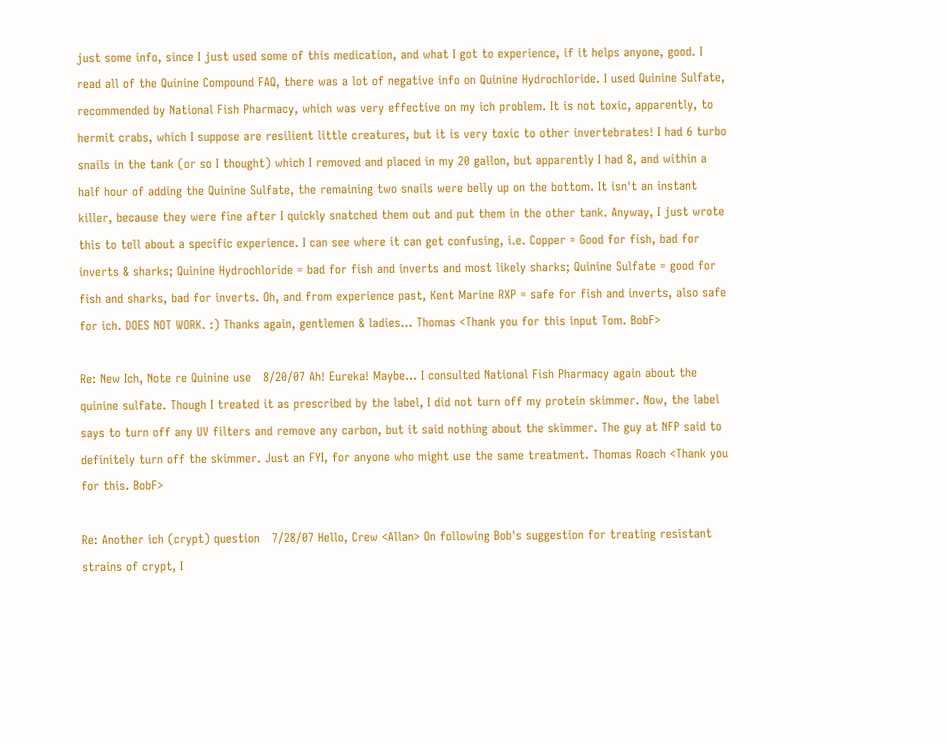just some info, since I just used some of this medication, and what I got to experience, if it helps anyone, good. I read all of the Quinine Compound FAQ, there was a lot of negative info on Quinine Hydrochloride. I used Quinine Sulfate, recommended by National Fish Pharmacy, which was very effective on my ich problem. It is not toxic, apparently, to hermit crabs, which I suppose are resilient little creatures, but it is very toxic to other invertebrates! I had 6 turbo snails in the tank (or so I thought) which I removed and placed in my 20 gallon, but apparently I had 8, and within a half hour of adding the Quinine Sulfate, the remaining two snails were belly up on the bottom. It isn't an instant killer, because they were fine after I quickly snatched them out and put them in the other tank. Anyway, I just wrote this to tell about a specific experience. I can see where it can get confusing, i.e. Copper = Good for fish, bad for inverts & sharks; Quinine Hydrochloride = bad for fish and inverts and most likely sharks; Quinine Sulfate = good for fish and sharks, bad for inverts. Oh, and from experience past, Kent Marine RXP = safe for fish and inverts, also safe for ich. DOES NOT WORK. :) Thanks again, gentlemen & ladies... Thomas <Thank you for this input Tom. BobF>

Re: New Ich, Note re Quinine use   8/20/07 Ah! Eureka! Maybe... I consulted National Fish Pharmacy again about the quinine sulfate. Though I treated it as prescribed by the label, I did not turn off my protein skimmer. Now, the label says to turn off any UV filters and remove any carbon, but it said nothing about the skimmer. The guy at NFP said to definitely turn off the skimmer. Just an FYI, for anyone who might use the same treatment. Thomas Roach <Thank you for this. BobF>

Re: Another ich (crypt) question   7/28/07 Hello, Crew <Allan> On following Bob's suggestion for treating resistant strains of crypt, I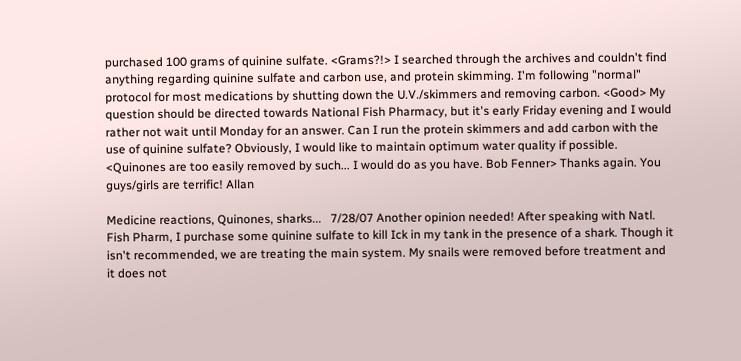purchased 100 grams of quinine sulfate. <Grams?!> I searched through the archives and couldn't find anything regarding quinine sulfate and carbon use, and protein skimming. I'm following "normal" protocol for most medications by shutting down the U.V./skimmers and removing carbon. <Good> My question should be directed towards National Fish Pharmacy, but it's early Friday evening and I would rather not wait until Monday for an answer. Can I run the protein skimmers and add carbon with the use of quinine sulfate? Obviously, I would like to maintain optimum water quality if possible. <Quinones are too easily removed by such... I would do as you have. Bob Fenner> Thanks again. You guys/girls are terrific! Allan

Medicine reactions, Quinones, sharks...   7/28/07 Another opinion needed! After speaking with Natl. Fish Pharm, I purchase some quinine sulfate to kill Ick in my tank in the presence of a shark. Though it isn't recommended, we are treating the main system. My snails were removed before treatment and it does not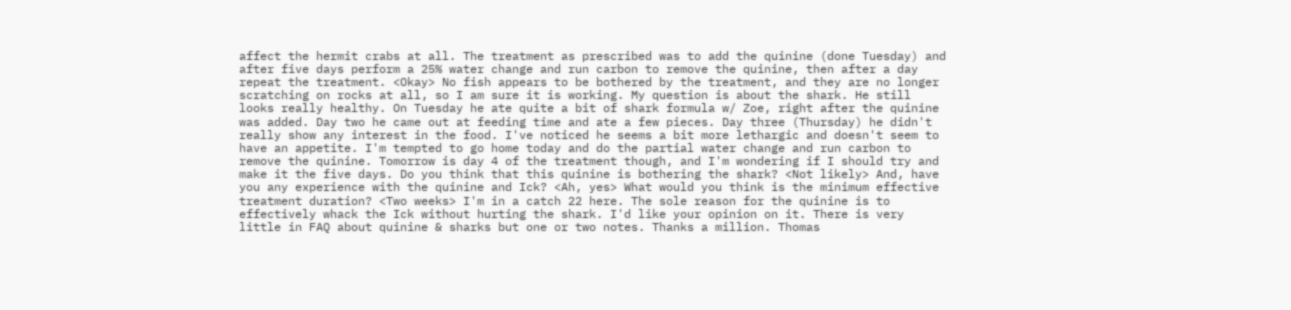affect the hermit crabs at all. The treatment as prescribed was to add the quinine (done Tuesday) and after five days perform a 25% water change and run carbon to remove the quinine, then after a day repeat the treatment. <Okay> No fish appears to be bothered by the treatment, and they are no longer scratching on rocks at all, so I am sure it is working. My question is about the shark. He still looks really healthy. On Tuesday he ate quite a bit of shark formula w/ Zoe, right after the quinine was added. Day two he came out at feeding time and ate a few pieces. Day three (Thursday) he didn't really show any interest in the food. I've noticed he seems a bit more lethargic and doesn't seem to have an appetite. I'm tempted to go home today and do the partial water change and run carbon to remove the quinine. Tomorrow is day 4 of the treatment though, and I'm wondering if I should try and make it the five days. Do you think that this quinine is bothering the shark? <Not likely> And, have you any experience with the quinine and Ick? <Ah, yes> What would you think is the minimum effective treatment duration? <Two weeks> I'm in a catch 22 here. The sole reason for the quinine is to effectively whack the Ick without hurting the shark. I'd like your opinion on it. There is very little in FAQ about quinine & sharks but one or two notes. Thanks a million. Thomas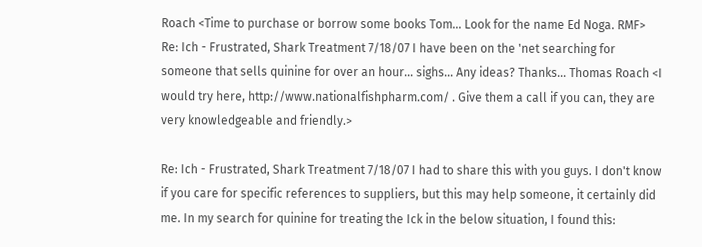Roach <Time to purchase or borrow some books Tom... Look for the name Ed Noga. RMF> Re: Ich - Frustrated, Shark Treatment 7/18/07 I have been on the 'net searching for someone that sells quinine for over an hour... sighs... Any ideas? Thanks... Thomas Roach <I would try here, http://www.nationalfishpharm.com/ . Give them a call if you can, they are very knowledgeable and friendly.>

Re: Ich - Frustrated, Shark Treatment 7/18/07 I had to share this with you guys. I don't know if you care for specific references to suppliers, but this may help someone, it certainly did me. In my search for quinine for treating the Ick in the below situation, I found this: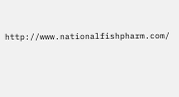http://www.nationalfishpharm.com/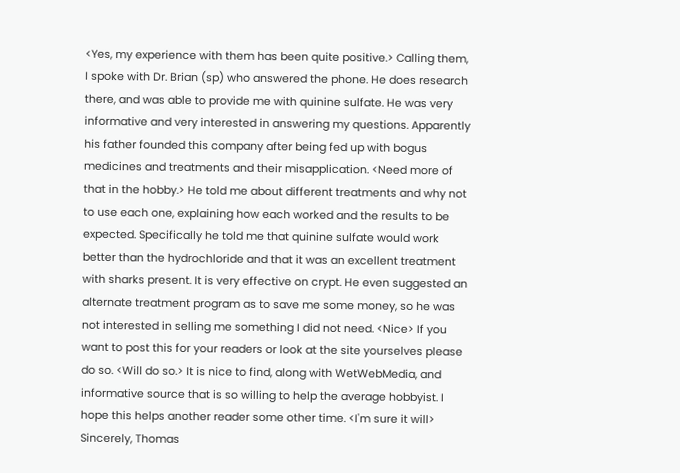<Yes, my experience with them has been quite positive.> Calling them, I spoke with Dr. Brian (sp) who answered the phone. He does research there, and was able to provide me with quinine sulfate. He was very informative and very interested in answering my questions. Apparently his father founded this company after being fed up with bogus medicines and treatments and their misapplication. <Need more of that in the hobby.> He told me about different treatments and why not to use each one, explaining how each worked and the results to be expected. Specifically he told me that quinine sulfate would work better than the hydrochloride and that it was an excellent treatment with sharks present. It is very effective on crypt. He even suggested an alternate treatment program as to save me some money, so he was not interested in selling me something I did not need. <Nice> If you want to post this for your readers or look at the site yourselves please do so. <Will do so.> It is nice to find, along with WetWebMedia, and informative source that is so willing to help the average hobbyist. I hope this helps another reader some other time. <I'm sure it will> Sincerely, Thomas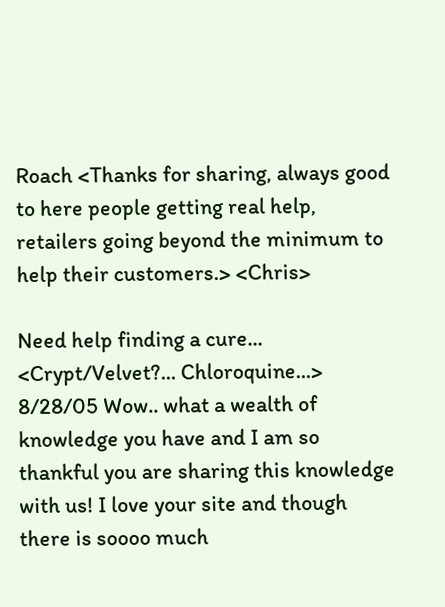Roach <Thanks for sharing, always good to here people getting real help, retailers going beyond the minimum to help their customers.> <Chris>

Need help finding a cure... <Crypt/Velvet?... Chloroquine...> 8/28/05 Wow.. what a wealth of knowledge you have and I am so thankful you are sharing this knowledge with us! I love your site and though there is soooo much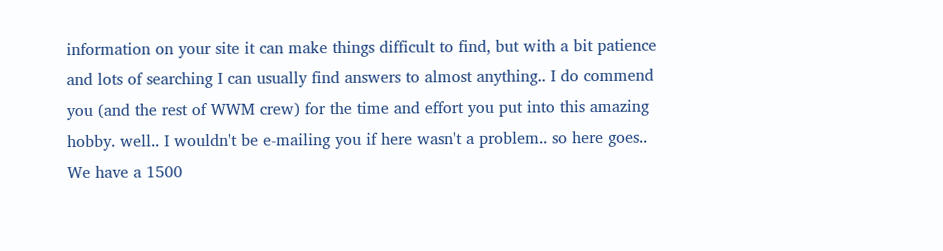information on your site it can make things difficult to find, but with a bit patience and lots of searching I can usually find answers to almost anything.. I do commend you (and the rest of WWM crew) for the time and effort you put into this amazing hobby. well.. I wouldn't be e-mailing you if here wasn't a problem.. so here goes.. We have a 1500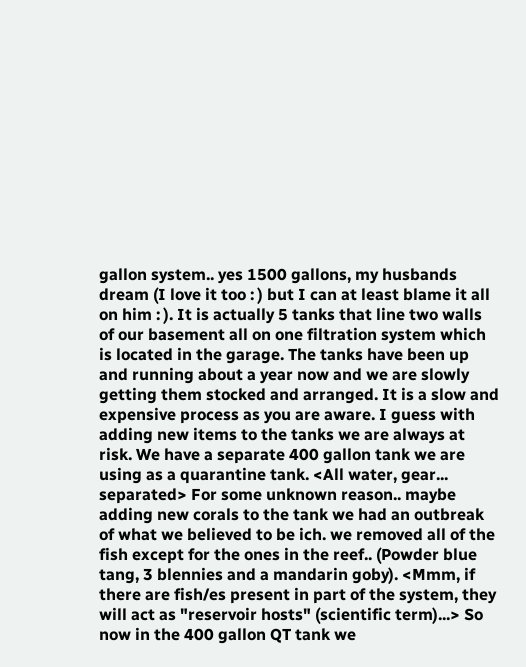gallon system.. yes 1500 gallons, my husbands dream (I love it too : ) but I can at least blame it all on him : ). It is actually 5 tanks that line two walls of our basement all on one filtration system which is located in the garage. The tanks have been up and running about a year now and we are slowly getting them stocked and arranged. It is a slow and expensive process as you are aware. I guess with adding new items to the tanks we are always at risk. We have a separate 400 gallon tank we are using as a quarantine tank. <All water, gear... separated> For some unknown reason.. maybe adding new corals to the tank we had an outbreak of what we believed to be ich. we removed all of the fish except for the ones in the reef.. (Powder blue tang, 3 blennies and a mandarin goby). <Mmm, if there are fish/es present in part of the system, they will act as "reservoir hosts" (scientific term)...> So now in the 400 gallon QT tank we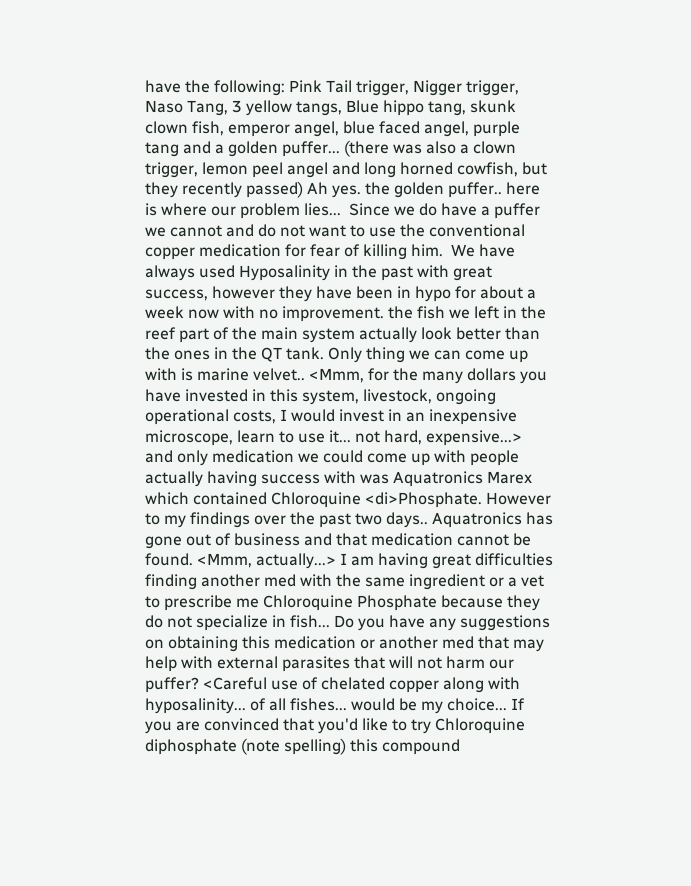have the following: Pink Tail trigger, Nigger trigger, Naso Tang, 3 yellow tangs, Blue hippo tang, skunk clown fish, emperor angel, blue faced angel, purple tang and a golden puffer... (there was also a clown trigger, lemon peel angel and long horned cowfish, but they recently passed) Ah yes. the golden puffer.. here is where our problem lies...  Since we do have a puffer we cannot and do not want to use the conventional copper medication for fear of killing him.  We have always used Hyposalinity in the past with great success, however they have been in hypo for about a week now with no improvement. the fish we left in the reef part of the main system actually look better than the ones in the QT tank. Only thing we can come up with is marine velvet.. <Mmm, for the many dollars you have invested in this system, livestock, ongoing operational costs, I would invest in an inexpensive microscope, learn to use it... not hard, expensive...> and only medication we could come up with people actually having success with was Aquatronics Marex which contained Chloroquine <di>Phosphate. However to my findings over the past two days.. Aquatronics has gone out of business and that medication cannot be found. <Mmm, actually...> I am having great difficulties finding another med with the same ingredient or a vet to prescribe me Chloroquine Phosphate because they do not specialize in fish... Do you have any suggestions on obtaining this medication or another med that may help with external parasites that will not harm our puffer? <Careful use of chelated copper along with hyposalinity... of all fishes... would be my choice... If you are convinced that you'd like to try Chloroquine diphosphate (note spelling) this compound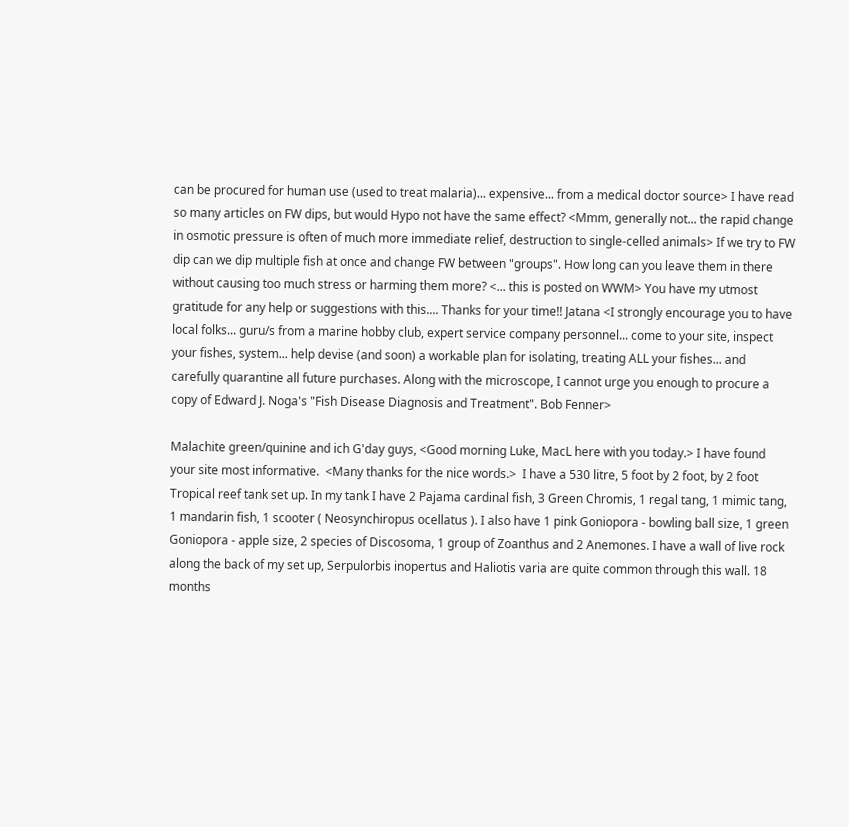can be procured for human use (used to treat malaria)... expensive... from a medical doctor source> I have read so many articles on FW dips, but would Hypo not have the same effect? <Mmm, generally not... the rapid change in osmotic pressure is often of much more immediate relief, destruction to single-celled animals> If we try to FW dip can we dip multiple fish at once and change FW between "groups". How long can you leave them in there without causing too much stress or harming them more? <... this is posted on WWM> You have my utmost gratitude for any help or suggestions with this.... Thanks for your time!! Jatana <I strongly encourage you to have local folks... guru/s from a marine hobby club, expert service company personnel... come to your site, inspect your fishes, system... help devise (and soon) a workable plan for isolating, treating ALL your fishes... and carefully quarantine all future purchases. Along with the microscope, I cannot urge you enough to procure a copy of Edward J. Noga's "Fish Disease Diagnosis and Treatment". Bob Fenner>

Malachite green/quinine and ich G'day guys, <Good morning Luke, MacL here with you today.> I have found your site most informative.  <Many thanks for the nice words.>  I have a 530 litre, 5 foot by 2 foot, by 2 foot Tropical reef tank set up. In my tank I have 2 Pajama cardinal fish, 3 Green Chromis, 1 regal tang, 1 mimic tang, 1 mandarin fish, 1 scooter ( Neosynchiropus ocellatus ). I also have 1 pink Goniopora - bowling ball size, 1 green Goniopora - apple size, 2 species of Discosoma, 1 group of Zoanthus and 2 Anemones. I have a wall of live rock along the back of my set up, Serpulorbis inopertus and Haliotis varia are quite common through this wall. 18 months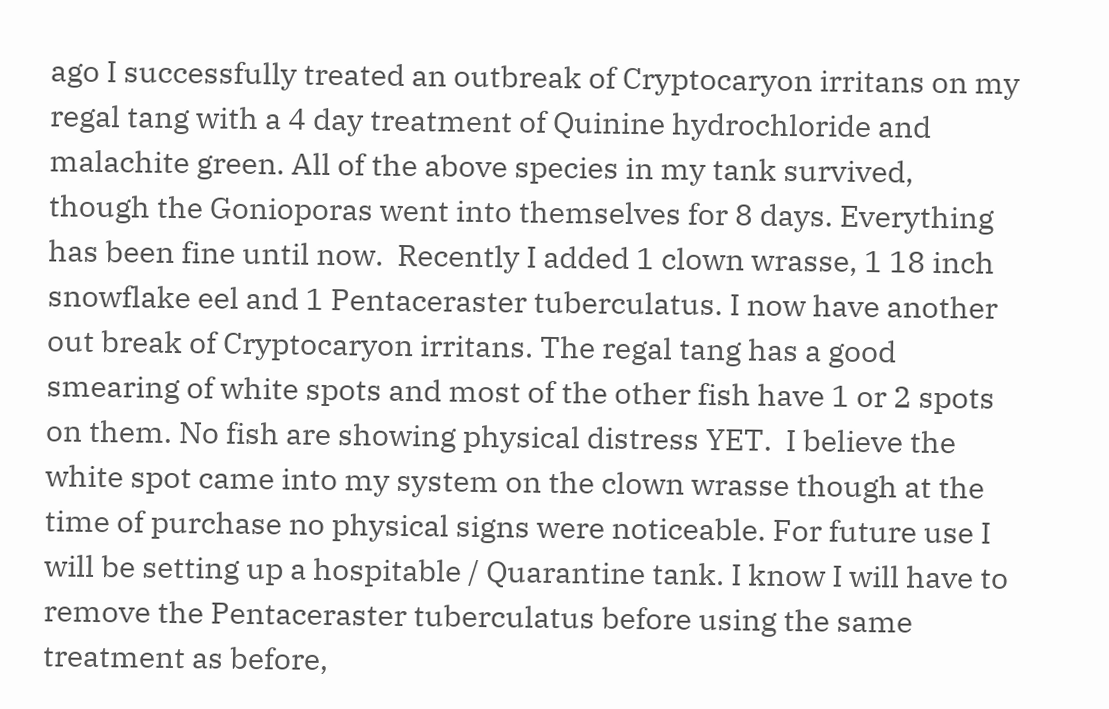ago I successfully treated an outbreak of Cryptocaryon irritans on my regal tang with a 4 day treatment of Quinine hydrochloride and malachite green. All of the above species in my tank survived, though the Gonioporas went into themselves for 8 days. Everything has been fine until now.  Recently I added 1 clown wrasse, 1 18 inch snowflake eel and 1 Pentaceraster tuberculatus. I now have another out break of Cryptocaryon irritans. The regal tang has a good smearing of white spots and most of the other fish have 1 or 2 spots on them. No fish are showing physical distress YET.  I believe the white spot came into my system on the clown wrasse though at the time of purchase no physical signs were noticeable. For future use I will be setting up a hospitable / Quarantine tank. I know I will have to remove the Pentaceraster tuberculatus before using the same treatment as before,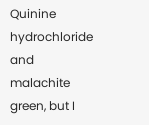Quinine hydrochloride and malachite green, but I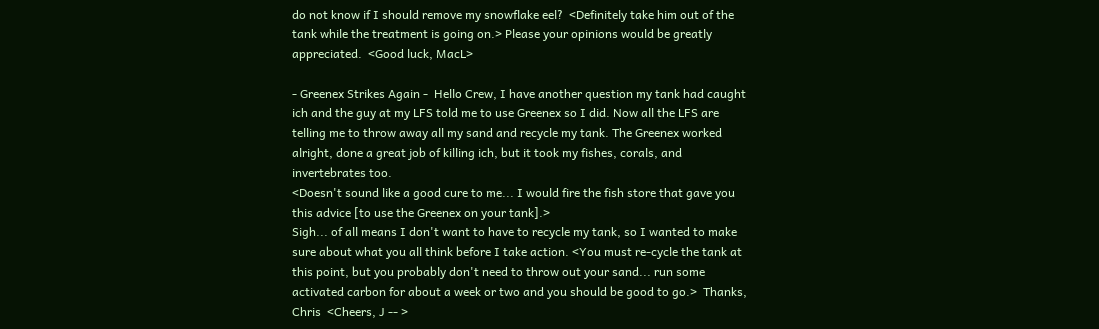do not know if I should remove my snowflake eel?  <Definitely take him out of the tank while the treatment is going on.> Please your opinions would be greatly appreciated.  <Good luck, MacL>

- Greenex Strikes Again -  Hello Crew, I have another question my tank had caught ich and the guy at my LFS told me to use Greenex so I did. Now all the LFS are telling me to throw away all my sand and recycle my tank. The Greenex worked alright, done a great job of killing ich, but it took my fishes, corals, and invertebrates too.
<Doesn't sound like a good cure to me... I would fire the fish store that gave you this advice [to use the Greenex on your tank].>
Sigh... of all means I don't want to have to recycle my tank, so I wanted to make sure about what you all think before I take action. <You must re-cycle the tank at this point, but you probably don't need to throw out your sand... run some activated carbon for about a week or two and you should be good to go.>  Thanks,  Chris  <Cheers, J -- >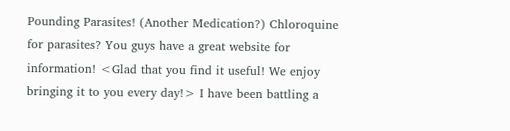Pounding Parasites! (Another Medication?) Chloroquine for parasites? You guys have a great website for information! <Glad that you find it useful! We enjoy bringing it to you every day!> I have been battling a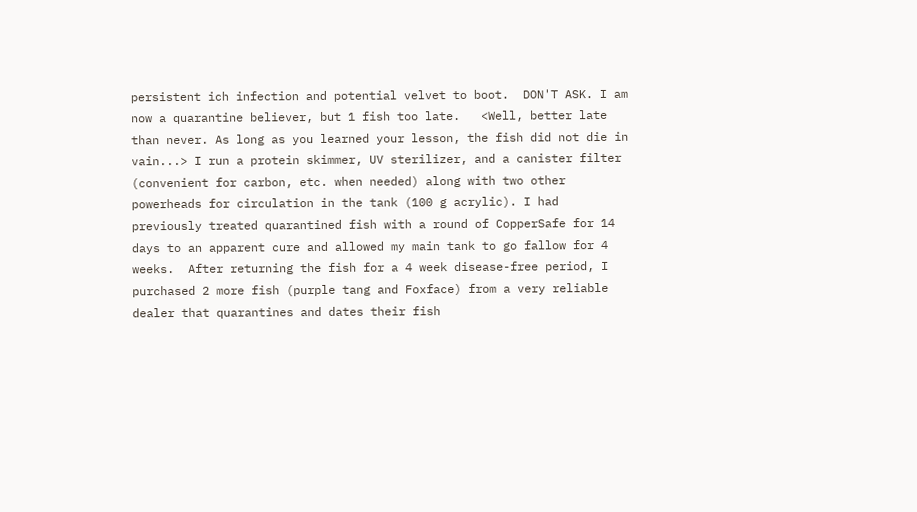persistent ich infection and potential velvet to boot.  DON'T ASK. I am now a quarantine believer, but 1 fish too late.   <Well, better late than never. As long as you learned your lesson, the fish did not die in vain...> I run a protein skimmer, UV sterilizer, and a canister filter (convenient for carbon, etc. when needed) along with two other powerheads for circulation in the tank (100 g acrylic). I had previously treated quarantined fish with a round of CopperSafe for 14 days to an apparent cure and allowed my main tank to go fallow for 4 weeks.  After returning the fish for a 4 week disease-free period, I purchased 2 more fish (purple tang and Foxface) from a very reliable dealer that quarantines and dates their fish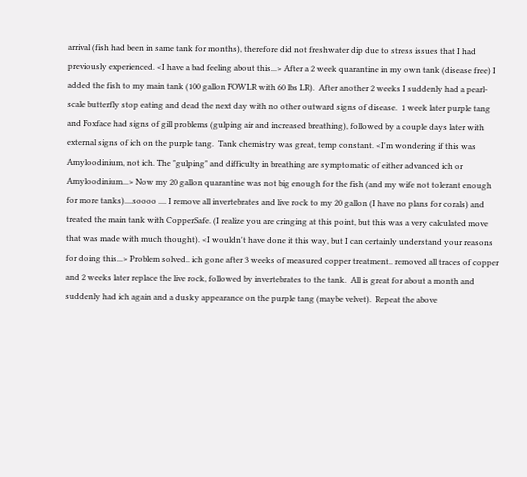arrival (fish had been in same tank for months), therefore did not freshwater dip due to stress issues that I had previously experienced. <I have a bad feeling about this...> After a 2 week quarantine in my own tank (disease free) I added the fish to my main tank (100 gallon FOWLR with 60 lbs LR).  After another 2 weeks I suddenly had a pearl-scale butterfly stop eating and dead the next day with no other outward signs of disease.  1 week later purple tang and Foxface had signs of gill problems (gulping air and increased breathing), followed by a couple days later with external signs of ich on the purple tang.  Tank chemistry was great, temp constant. <I'm wondering if this was Amyloodinium, not ich. The "gulping" and difficulty in breathing are symptomatic of either advanced ich or Amyloodinium...> Now my 20 gallon quarantine was not big enough for the fish (and my wife not tolerant enough for more tanks)....soooo .... I remove all invertebrates and live rock to my 20 gallon (I have no plans for corals) and treated the main tank with CopperSafe. (I realize you are cringing at this point, but this was a very calculated move that was made with much thought). <I wouldn't have done it this way, but I can certainly understand your reasons for doing this...> Problem solved.. ich gone after 3 weeks of measured copper treatment.. removed all traces of copper and 2 weeks later replace the live rock, followed by invertebrates to the tank.  All is great for about a month and suddenly had ich again and a dusky appearance on the purple tang (maybe velvet).  Repeat the above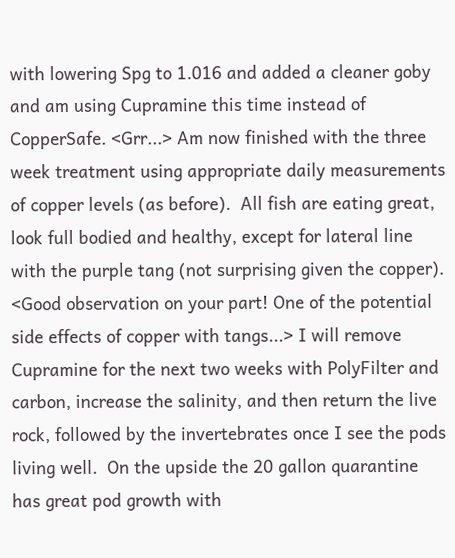with lowering Spg to 1.016 and added a cleaner goby and am using Cupramine this time instead of CopperSafe. <Grr...> Am now finished with the three week treatment using appropriate daily measurements of copper levels (as before).  All fish are eating great, look full bodied and healthy, except for lateral line with the purple tang (not surprising given the copper). <Good observation on your part! One of the potential side effects of copper with tangs...> I will remove Cupramine for the next two weeks with PolyFilter and carbon, increase the salinity, and then return the live rock, followed by the invertebrates once I see the pods living well.  On the upside the 20 gallon quarantine has great pod growth with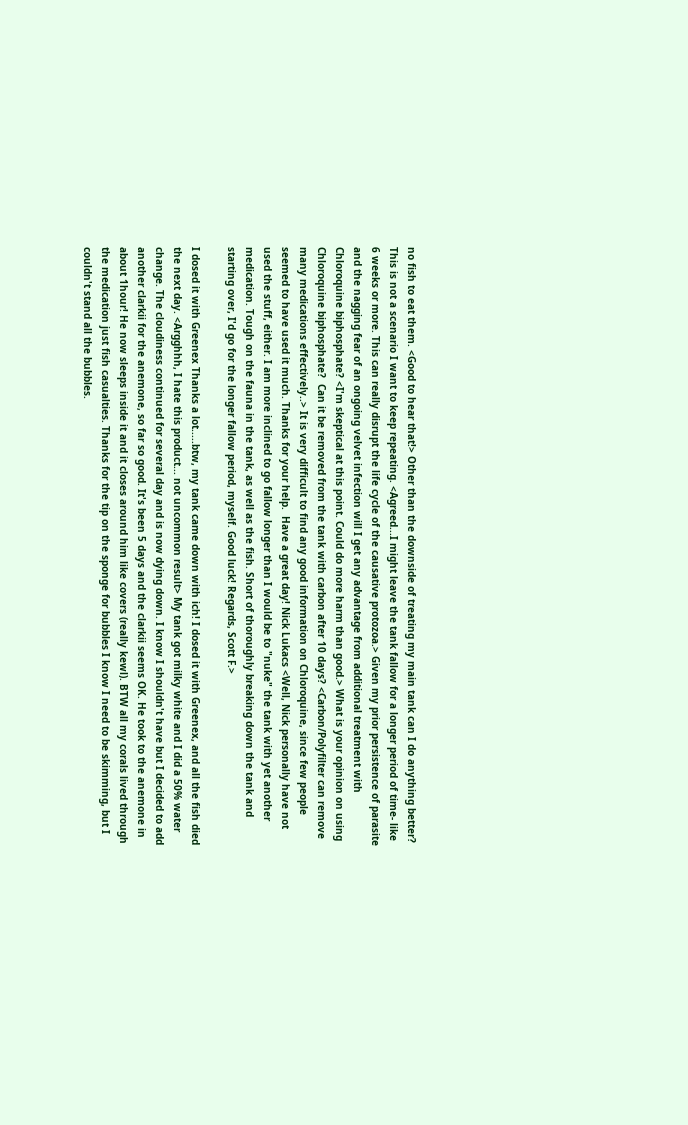no fish to eat them. <Good to hear that!> Other than the downside of treating my main tank can I do anything better? This is not a scenario I want to keep repeating. <Agreed...I might leave the tank fallow for a longer period of time- like 6 weeks or more. This can really disrupt the life cycle of the causative protozoa.> Given my prior persistence of parasite and the nagging fear of an ongoing velvet infection will I get any advantage from additional treatment with Chloroquine biphosphate? <I'm skeptical at this point. Could do more harm than good.> What is your opinion on using Chloroquine biphosphate?  Can it be removed from the tank with carbon after 10 days? <Carbon/Polyfilter can remove many medications effectively..> It is very difficult to find any good information on Chloroquine, since few people seemed to have used it much. Thanks for your help.  Have a great day! Nick Lukacs <Well, Nick personally have not used the stuff, either. I am more inclined to go fallow longer than I would be to "nuke" the tank with yet another medication. Tough on the fauna in the tank, as well as the fish. Short of thoroughly breaking down the tank and starting over, I'd go for the longer fallow period, myself. Good luck! Regards, Scott F.>

I dosed it with Greenex Thanks a lot.....btw, my tank came down with ich! I dosed it with Greenex, and all the fish died the next day. <Argghhh, I hate this product... not uncommon result> My tank got milky white and I did a 50% water change. The cloudiness continued for several day and is now dying down. I know I shouldn't have but I decided to add another clarkii for the anemone, so far so good. It's been 5 days and the clarkii seems OK. He took to the anemone in about 1hour! He now sleeps inside it and it closes around him like covers (really kewl). BTW all my corals lived through the medication just fish casualties. Thanks for the tip on the sponge for bubbles I know I need to be skimming, but I couldn't stand all the bubbles.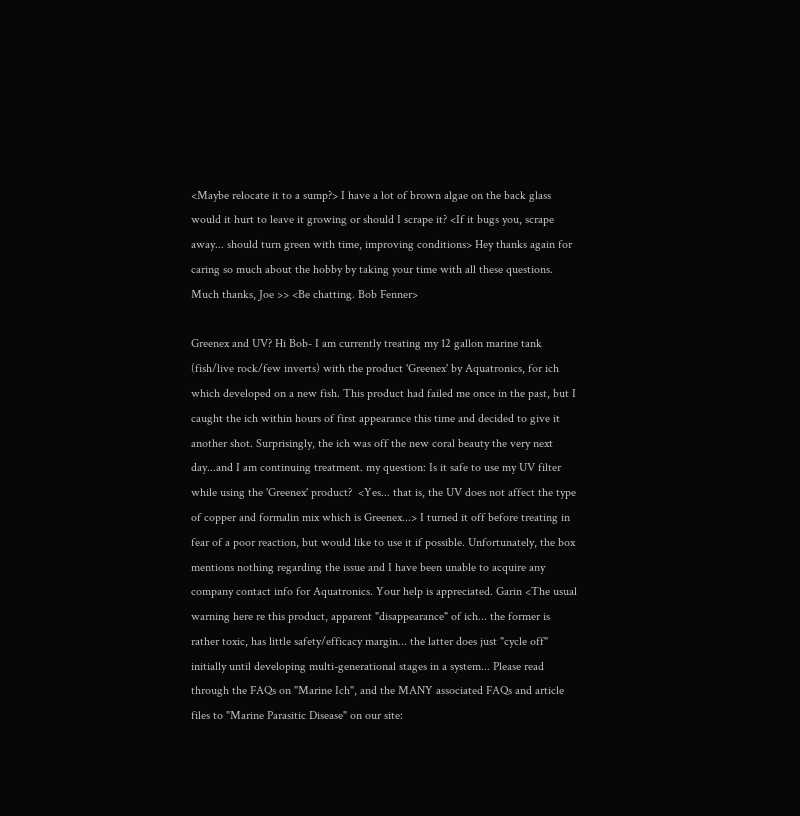<Maybe relocate it to a sump?> I have a lot of brown algae on the back glass would it hurt to leave it growing or should I scrape it? <If it bugs you, scrape away... should turn green with time, improving conditions> Hey thanks again for caring so much about the hobby by taking your time with all these questions. Much thanks, Joe >> <Be chatting. Bob Fenner>

Greenex and UV? Hi Bob- I am currently treating my 12 gallon marine tank (fish/live rock/few inverts) with the product 'Greenex' by Aquatronics, for ich which developed on a new fish. This product had failed me once in the past, but I caught the ich within hours of first appearance this time and decided to give it another shot. Surprisingly, the ich was off the new coral beauty the very next day...and I am continuing treatment. my question: Is it safe to use my UV filter while using the 'Greenex' product?  <Yes... that is, the UV does not affect the type of copper and formalin mix which is Greenex...> I turned it off before treating in fear of a poor reaction, but would like to use it if possible. Unfortunately, the box mentions nothing regarding the issue and I have been unable to acquire any company contact info for Aquatronics. Your help is appreciated. Garin <The usual warning here re this product, apparent "disappearance" of ich... the former is rather toxic, has little safety/efficacy margin... the latter does just "cycle off" initially until developing multi-generational stages in a system... Please read through the FAQs on "Marine Ich", and the MANY associated FAQs and article files to "Marine Parasitic Disease" on our site: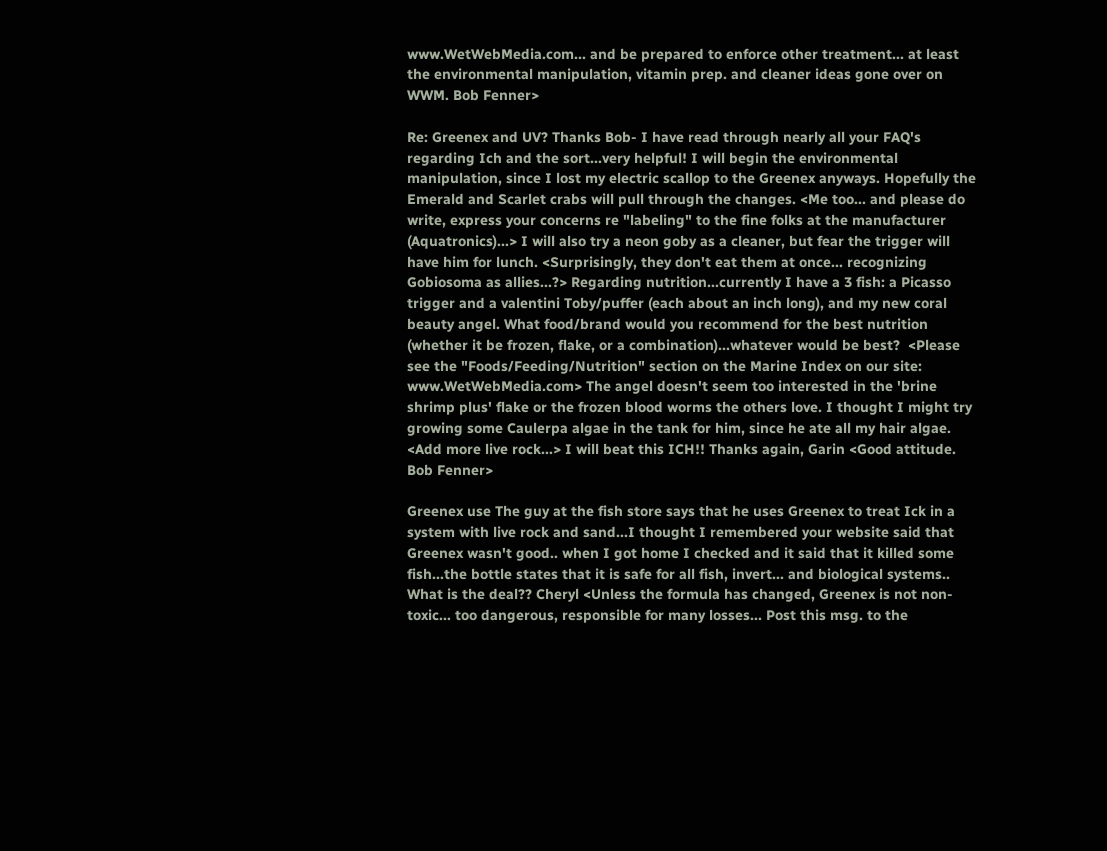www.WetWebMedia.com... and be prepared to enforce other treatment... at least the environmental manipulation, vitamin prep. and cleaner ideas gone over on WWM. Bob Fenner>

Re: Greenex and UV? Thanks Bob- I have read through nearly all your FAQ's regarding Ich and the sort...very helpful! I will begin the environmental manipulation, since I lost my electric scallop to the Greenex anyways. Hopefully the Emerald and Scarlet crabs will pull through the changes. <Me too... and please do write, express your concerns re "labeling" to the fine folks at the manufacturer (Aquatronics)...> I will also try a neon goby as a cleaner, but fear the trigger will have him for lunch. <Surprisingly, they don't eat them at once... recognizing Gobiosoma as allies...?> Regarding nutrition...currently I have a 3 fish: a Picasso trigger and a valentini Toby/puffer (each about an inch long), and my new coral beauty angel. What food/brand would you recommend for the best nutrition (whether it be frozen, flake, or a combination)...whatever would be best?  <Please see the "Foods/Feeding/Nutrition" section on the Marine Index on our site: www.WetWebMedia.com> The angel doesn't seem too interested in the 'brine shrimp plus' flake or the frozen blood worms the others love. I thought I might try growing some Caulerpa algae in the tank for him, since he ate all my hair algae. <Add more live rock...> I will beat this ICH!! Thanks again, Garin <Good attitude. Bob Fenner>

Greenex use The guy at the fish store says that he uses Greenex to treat Ick in a system with live rock and sand...I thought I remembered your website said that Greenex wasn't good.. when I got home I checked and it said that it killed some fish...the bottle states that it is safe for all fish, invert... and biological systems.. What is the deal?? Cheryl <Unless the formula has changed, Greenex is not non-toxic... too dangerous, responsible for many losses... Post this msg. to the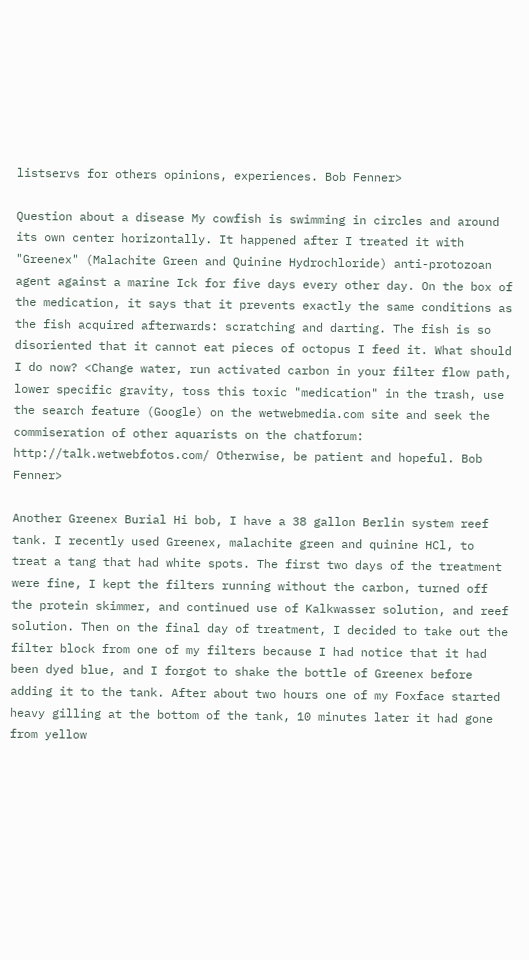listservs for others opinions, experiences. Bob Fenner>

Question about a disease My cowfish is swimming in circles and around its own center horizontally. It happened after I treated it with "Greenex" (Malachite Green and Quinine Hydrochloride) anti-protozoan agent against a marine Ick for five days every other day. On the box of the medication, it says that it prevents exactly the same conditions as the fish acquired afterwards: scratching and darting. The fish is so disoriented that it cannot eat pieces of octopus I feed it. What should I do now? <Change water, run activated carbon in your filter flow path, lower specific gravity, toss this toxic "medication" in the trash, use the search feature (Google) on the wetwebmedia.com site and seek the commiseration of other aquarists on the chatforum: http://talk.wetwebfotos.com/ Otherwise, be patient and hopeful. Bob Fenner>

Another Greenex Burial Hi bob, I have a 38 gallon Berlin system reef tank. I recently used Greenex, malachite green and quinine HCl, to treat a tang that had white spots. The first two days of the treatment were fine, I kept the filters running without the carbon, turned off the protein skimmer, and continued use of Kalkwasser solution, and reef solution. Then on the final day of treatment, I decided to take out the filter block from one of my filters because I had notice that it had been dyed blue, and I forgot to shake the bottle of Greenex before adding it to the tank. After about two hours one of my Foxface started heavy gilling at the bottom of the tank, 10 minutes later it had gone from yellow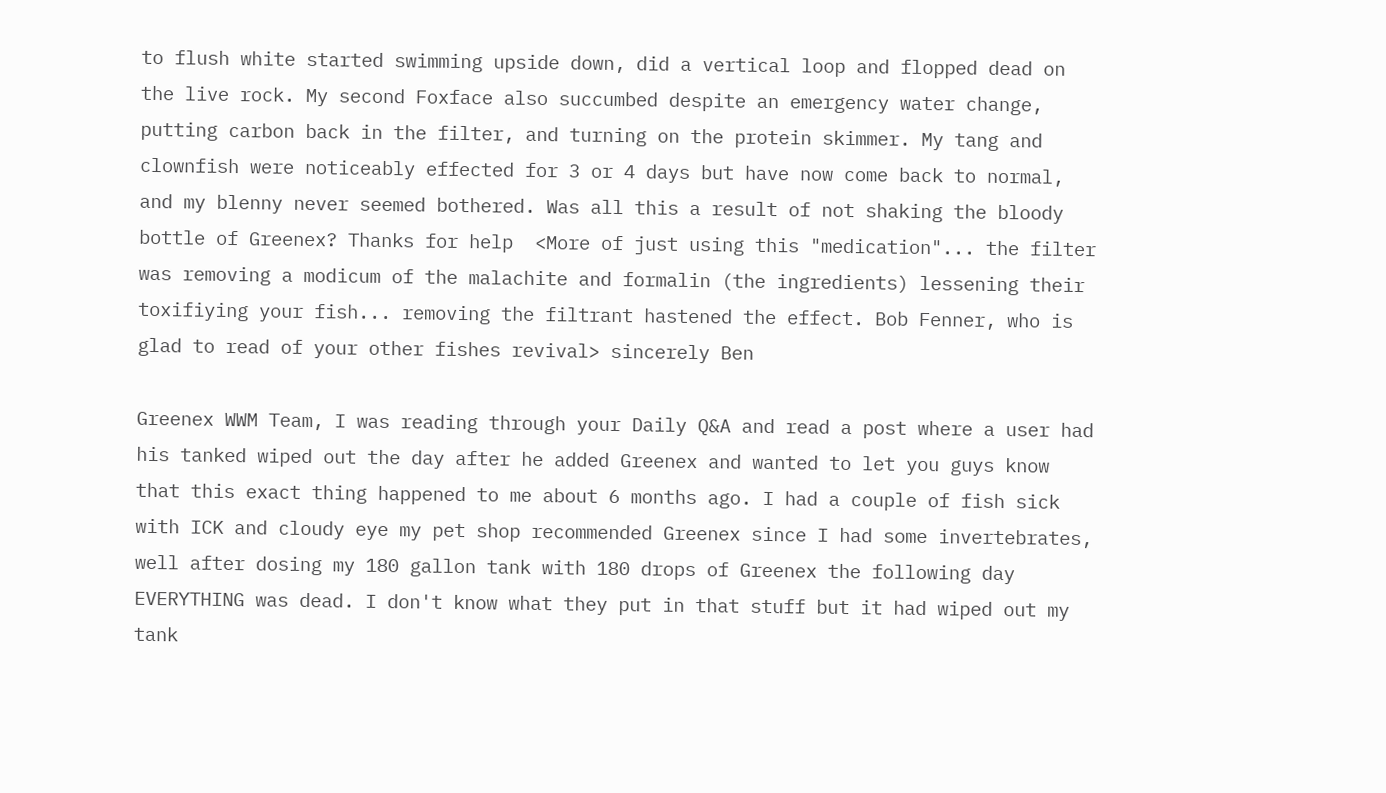to flush white started swimming upside down, did a vertical loop and flopped dead on the live rock. My second Foxface also succumbed despite an emergency water change, putting carbon back in the filter, and turning on the protein skimmer. My tang and clownfish were noticeably effected for 3 or 4 days but have now come back to normal, and my blenny never seemed bothered. Was all this a result of not shaking the bloody bottle of Greenex? Thanks for help  <More of just using this "medication"... the filter was removing a modicum of the malachite and formalin (the ingredients) lessening their toxifiying your fish... removing the filtrant hastened the effect. Bob Fenner, who is glad to read of your other fishes revival> sincerely Ben

Greenex WWM Team, I was reading through your Daily Q&A and read a post where a user had his tanked wiped out the day after he added Greenex and wanted to let you guys know that this exact thing happened to me about 6 months ago. I had a couple of fish sick with ICK and cloudy eye my pet shop recommended Greenex since I had some invertebrates, well after dosing my 180 gallon tank with 180 drops of Greenex the following day EVERYTHING was dead. I don't know what they put in that stuff but it had wiped out my tank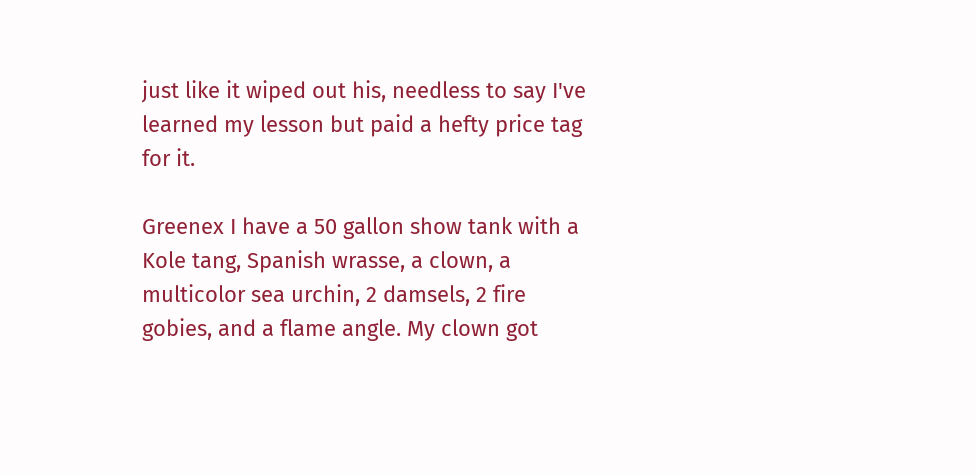just like it wiped out his, needless to say I've learned my lesson but paid a hefty price tag for it.

Greenex I have a 50 gallon show tank with a Kole tang, Spanish wrasse, a clown, a multicolor sea urchin, 2 damsels, 2 fire gobies, and a flame angle. My clown got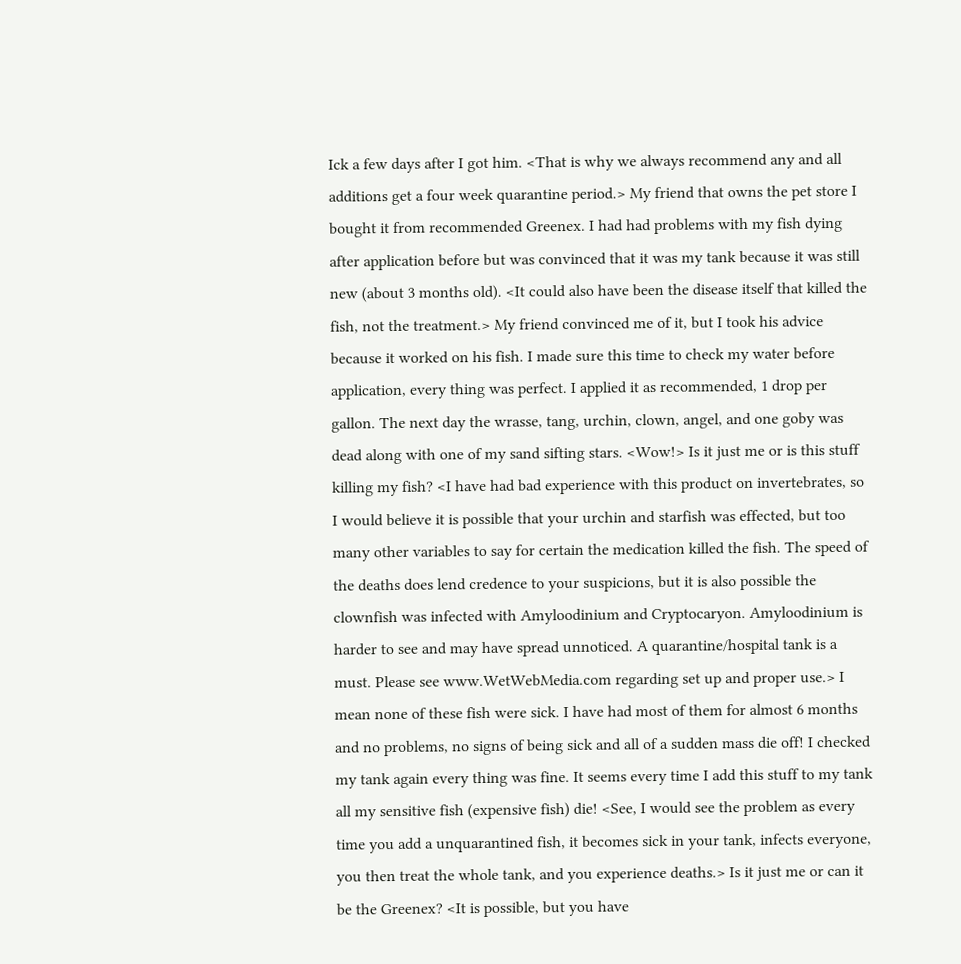Ick a few days after I got him. <That is why we always recommend any and all additions get a four week quarantine period.> My friend that owns the pet store I bought it from recommended Greenex. I had had problems with my fish dying after application before but was convinced that it was my tank because it was still new (about 3 months old). <It could also have been the disease itself that killed the fish, not the treatment.> My friend convinced me of it, but I took his advice because it worked on his fish. I made sure this time to check my water before application, every thing was perfect. I applied it as recommended, 1 drop per gallon. The next day the wrasse, tang, urchin, clown, angel, and one goby was dead along with one of my sand sifting stars. <Wow!> Is it just me or is this stuff killing my fish? <I have had bad experience with this product on invertebrates, so I would believe it is possible that your urchin and starfish was effected, but too many other variables to say for certain the medication killed the fish. The speed of the deaths does lend credence to your suspicions, but it is also possible the clownfish was infected with Amyloodinium and Cryptocaryon. Amyloodinium is harder to see and may have spread unnoticed. A quarantine/hospital tank is a must. Please see www.WetWebMedia.com regarding set up and proper use.> I mean none of these fish were sick. I have had most of them for almost 6 months and no problems, no signs of being sick and all of a sudden mass die off! I checked my tank again every thing was fine. It seems every time I add this stuff to my tank all my sensitive fish (expensive fish) die! <See, I would see the problem as every time you add a unquarantined fish, it becomes sick in your tank, infects everyone, you then treat the whole tank, and you experience deaths.> Is it just me or can it be the Greenex? <It is possible, but you have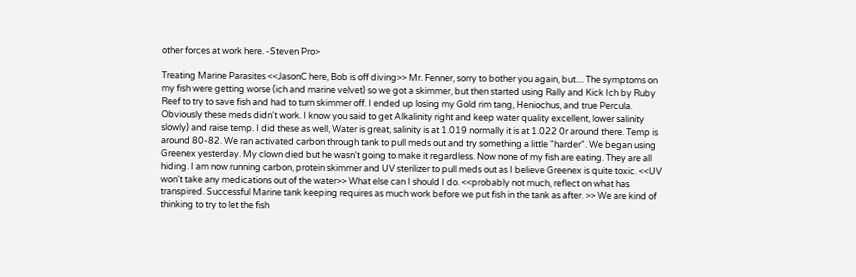other forces at work here. -Steven Pro>

Treating Marine Parasites <<JasonC here, Bob is off diving>> Mr. Fenner, sorry to bother you again, but.... The symptoms on my fish were getting worse (ich and marine velvet) so we got a skimmer, but then started using Rally and Kick Ich by Ruby Reef to try to save fish and had to turn skimmer off. I ended up losing my Gold rim tang, Heniochus, and true Percula. Obviously these meds didn't work. I know you said to get Alkalinity right and keep water quality excellent, lower salinity slowly) and raise temp. I did these as well, Water is great, salinity is at 1.019 normally it is at 1.022 0r around there. Temp is around 80-82. We ran activated carbon through tank to pull meds out and try something a little "harder". We began using Greenex yesterday. My clown died but he wasn't going to make it regardless. Now none of my fish are eating. They are all hiding. I am now running carbon, protein skimmer and UV sterilizer to pull meds out as I believe Greenex is quite toxic. <<UV won't take any medications out of the water>> What else can I should I do. <<probably not much, reflect on what has transpired. Successful Marine tank keeping requires as much work before we put fish in the tank as after. >> We are kind of thinking to try to let the fish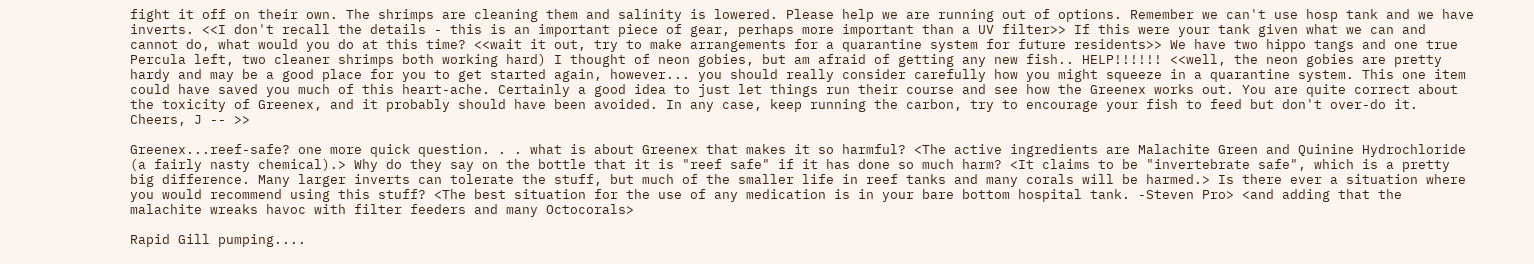fight it off on their own. The shrimps are cleaning them and salinity is lowered. Please help we are running out of options. Remember we can't use hosp tank and we have inverts. <<I don't recall the details - this is an important piece of gear, perhaps more important than a UV filter>> If this were your tank given what we can and cannot do, what would you do at this time? <<wait it out, try to make arrangements for a quarantine system for future residents>> We have two hippo tangs and one true Percula left, two cleaner shrimps both working hard) I thought of neon gobies, but am afraid of getting any new fish.. HELP!!!!!! <<well, the neon gobies are pretty hardy and may be a good place for you to get started again, however... you should really consider carefully how you might squeeze in a quarantine system. This one item could have saved you much of this heart-ache. Certainly a good idea to just let things run their course and see how the Greenex works out. You are quite correct about the toxicity of Greenex, and it probably should have been avoided. In any case, keep running the carbon, try to encourage your fish to feed but don't over-do it. Cheers, J -- >>

Greenex...reef-safe? one more quick question. . . what is about Greenex that makes it so harmful? <The active ingredients are Malachite Green and Quinine Hydrochloride (a fairly nasty chemical).> Why do they say on the bottle that it is "reef safe" if it has done so much harm? <It claims to be "invertebrate safe", which is a pretty big difference. Many larger inverts can tolerate the stuff, but much of the smaller life in reef tanks and many corals will be harmed.> Is there ever a situation where you would recommend using this stuff? <The best situation for the use of any medication is in your bare bottom hospital tank. -Steven Pro> <and adding that the malachite wreaks havoc with filter feeders and many Octocorals>

Rapid Gill pumping....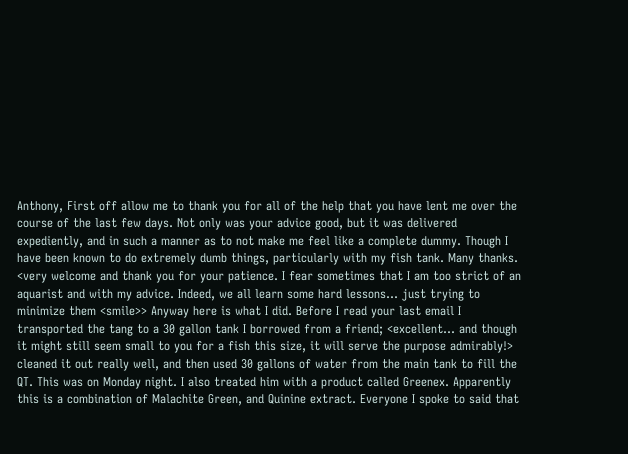Anthony, First off allow me to thank you for all of the help that you have lent me over the course of the last few days. Not only was your advice good, but it was delivered expediently, and in such a manner as to not make me feel like a complete dummy. Though I have been known to do extremely dumb things, particularly with my fish tank. Many thanks. <very welcome and thank you for your patience. I fear sometimes that I am too strict of an aquarist and with my advice. Indeed, we all learn some hard lessons... just trying to minimize them <smile>> Anyway here is what I did. Before I read your last email I transported the tang to a 30 gallon tank I borrowed from a friend; <excellent... and though it might still seem small to you for a fish this size, it will serve the purpose admirably!> cleaned it out really well, and then used 30 gallons of water from the main tank to fill the QT. This was on Monday night. I also treated him with a product called Greenex. Apparently this is a combination of Malachite Green, and Quinine extract. Everyone I spoke to said that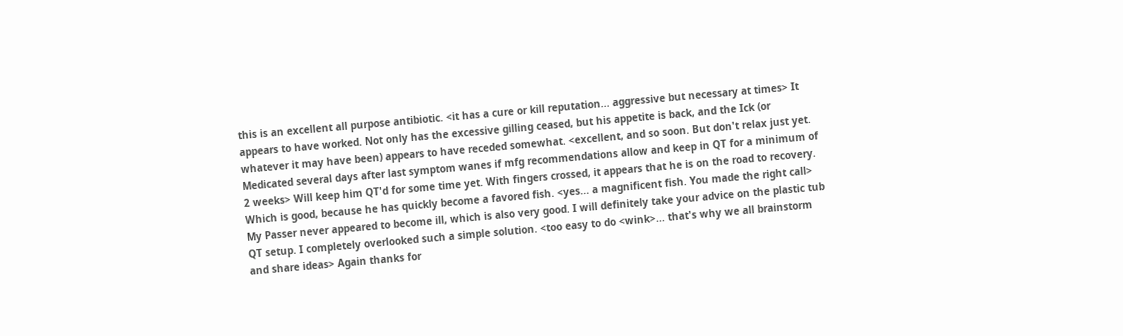this is an excellent all purpose antibiotic. <it has a cure or kill reputation... aggressive but necessary at times> It appears to have worked. Not only has the excessive gilling ceased, but his appetite is back, and the Ick (or whatever it may have been) appears to have receded somewhat. <excellent, and so soon. But don't relax just yet. Medicated several days after last symptom wanes if mfg recommendations allow and keep in QT for a minimum of 2 weeks> Will keep him QT'd for some time yet. With fingers crossed, it appears that he is on the road to recovery. Which is good, because he has quickly become a favored fish. <yes... a magnificent fish. You made the right call> My Passer never appeared to become ill, which is also very good. I will definitely take your advice on the plastic tub QT setup. I completely overlooked such a simple solution. <too easy to do <wink>... that's why we all brainstorm and share ideas> Again thanks for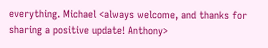everything. Michael <always welcome, and thanks for sharing a positive update! Anthony>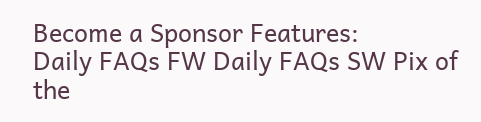Become a Sponsor Features:
Daily FAQs FW Daily FAQs SW Pix of the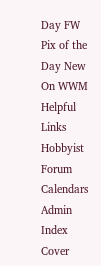Day FW Pix of the Day New On WWM
Helpful Links Hobbyist Forum Calendars Admin Index Cover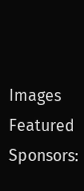Images
Featured Sponsors: